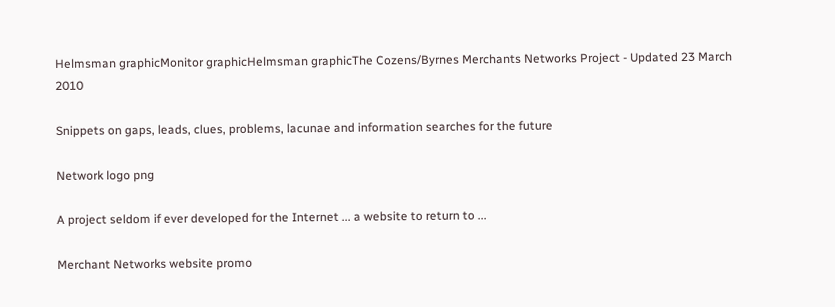Helmsman graphicMonitor graphicHelmsman graphicThe Cozens/Byrnes Merchants Networks Project - Updated 23 March 2010

Snippets on gaps, leads, clues, problems, lacunae and information searches for the future

Network logo png

A project seldom if ever developed for the Internet ... a website to return to ...

Merchant Networks website promo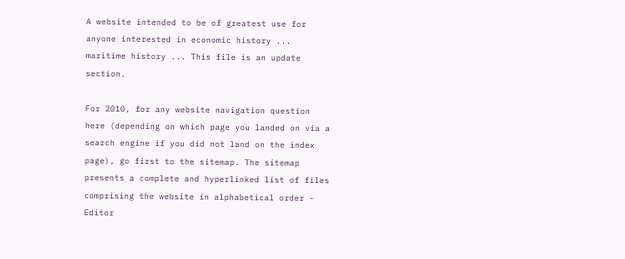A website intended to be of greatest use for anyone interested in economic history ... maritime history ... This file is an update section.

For 2010, for any website navigation question here (depending on which page you landed on via a search engine if you did not land on the index page), go first to the sitemap. The sitemap presents a complete and hyperlinked list of files comprising the website in alphabetical order - Editor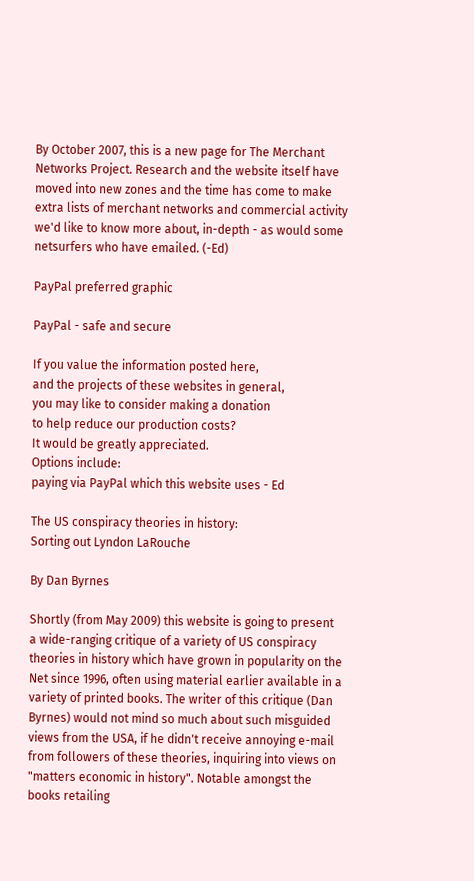By October 2007, this is a new page for The Merchant Networks Project. Research and the website itself have moved into new zones and the time has come to make extra lists of merchant networks and commercial activity we'd like to know more about, in-depth - as would some netsurfers who have emailed. (-Ed)

PayPal preferred graphic

PayPal - safe and secure

If you value the information posted here,
and the projects of these websites in general,
you may like to consider making a donation
to help reduce our production costs?
It would be greatly appreciated.
Options include:
paying via PayPal which this website uses - Ed

The US conspiracy theories in history:
Sorting out Lyndon LaRouche

By Dan Byrnes

Shortly (from May 2009) this website is going to present a wide-ranging critique of a variety of US conspiracy theories in history which have grown in popularity on the Net since 1996, often using material earlier available in a variety of printed books. The writer of this critique (Dan Byrnes) would not mind so much about such misguided views from the USA, if he didn't receive annoying e-mail from followers of these theories, inquiring into views on "matters economic in history". Notable amongst the books retailing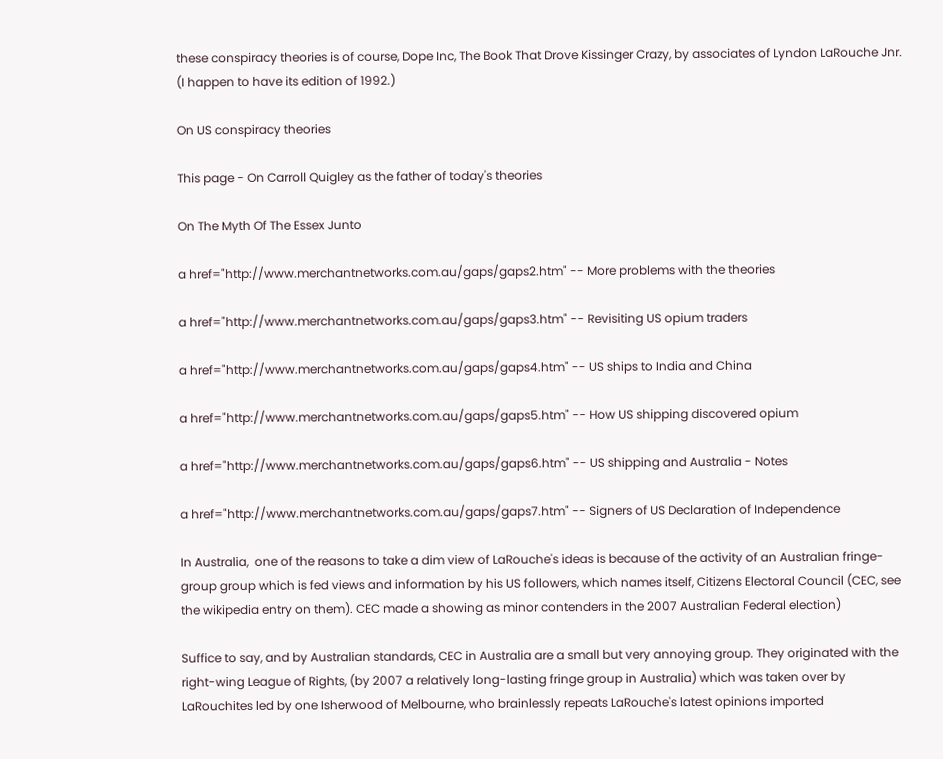these conspiracy theories is of course, Dope Inc, The Book That Drove Kissinger Crazy, by associates of Lyndon LaRouche Jnr.  (I happen to have its edition of 1992.)

On US conspiracy theories

This page - On Carroll Quigley as the father of today's theories

On The Myth Of The Essex Junto

a href="http://www.merchantnetworks.com.au/gaps/gaps2.htm" -- More problems with the theories

a href="http://www.merchantnetworks.com.au/gaps/gaps3.htm" -- Revisiting US opium traders

a href="http://www.merchantnetworks.com.au/gaps/gaps4.htm" -- US ships to India and China

a href="http://www.merchantnetworks.com.au/gaps/gaps5.htm" -- How US shipping discovered opium

a href="http://www.merchantnetworks.com.au/gaps/gaps6.htm" -- US shipping and Australia - Notes

a href="http://www.merchantnetworks.com.au/gaps/gaps7.htm" -- Signers of US Declaration of Independence

In Australia,  one of the reasons to take a dim view of LaRouche's ideas is because of the activity of an Australian fringe-group group which is fed views and information by his US followers, which names itself, Citizens Electoral Council (CEC, see the wikipedia entry on them). CEC made a showing as minor contenders in the 2007 Australian Federal election)

Suffice to say, and by Australian standards, CEC in Australia are a small but very annoying group. They originated with the right-wing League of Rights, (by 2007 a relatively long-lasting fringe group in Australia) which was taken over by LaRouchites led by one Isherwood of Melbourne, who brainlessly repeats LaRouche's latest opinions imported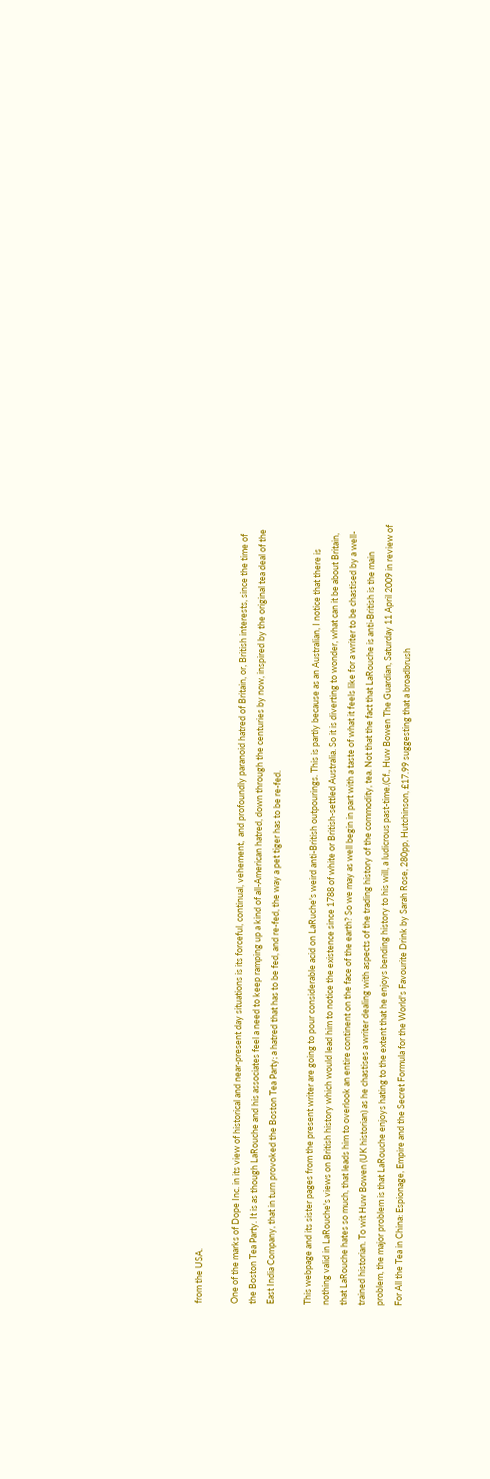from the USA.

One of the marks of Dope Inc. in its view of historical and near-present day situations is its forceful, continual, vehement,  and profoundly paranoid hatred of Britain, or, British interests, since the time of the Boston Tea Party. It is as though LaRouche and his associates feel a need to keep ramping up a kind of all-American hatred, down through the centuries by now, inspired by the original tea deal of the East India Company, that in turn provoked the Boston Tea Party; a hatred that has to be fed, and re-fed, the way a pet tiger has to be re-fed.

This webpage and its sister pages from the present writer are going to pour considerable acid on LaRuche's weird anti-British outpourings. This is partly because as an Australian, I notice that there is nothing valid in LaRouche's views on British history which would lead him to notice the existence since 1788 of white or British-settled Australia. So it is diverting to wonder, what can it be about Britain, that LaRouche hates so much, that leads him to overlook an entire continent on the face of the earth? So we may as well begin in part with a taste of what it feels like for a writer to be chastised by a well-trained historian. To wit Huw Bowen (UK historian) as he chastises a writer dealing with aspects of the trading history of the commodity, tea. Not that the fact that LaRouche is anti-British is the main problem, the major problem is that LaRouche enjoys hating to the extent that he enjoys bending history to his will, a ludicrous past-time.(Cf., Huw Bowen The Guardian, Saturday 11 April 2009 in review of For All the Tea in China: Espionage, Empire and the Secret Formula for the World's Favourite Drink by Sarah Rose, 280pp, Hutchinson, £17.99 suggesting that a broadbrush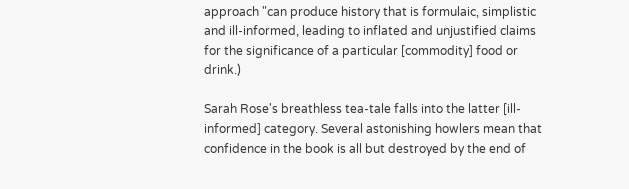approach "can produce history that is formulaic, simplistic and ill-informed, leading to inflated and unjustified claims for the significance of a particular [commodity] food or drink.)

Sarah Rose's breathless tea-tale falls into the latter [ill-informed] category. Several astonishing howlers mean that confidence in the book is all but destroyed by the end of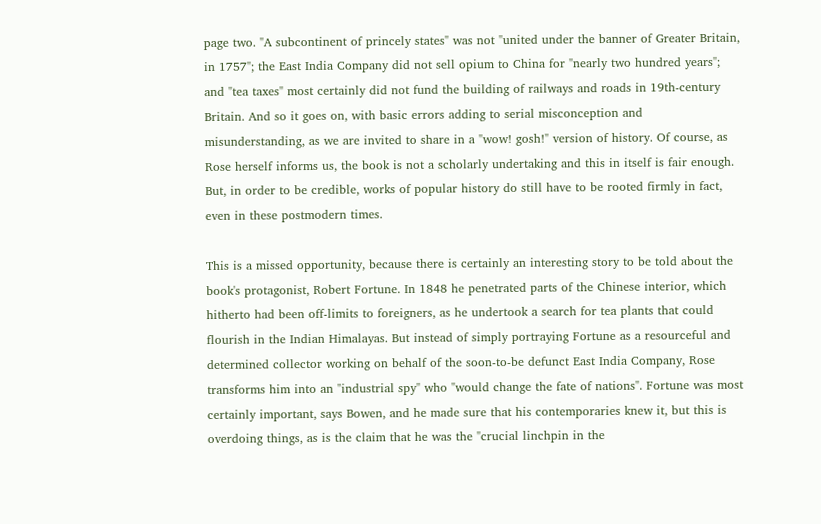page two. "A subcontinent of princely states" was not "united under the banner of Greater Britain, in 1757"; the East India Company did not sell opium to China for "nearly two hundred years"; and "tea taxes" most certainly did not fund the building of railways and roads in 19th-century Britain. And so it goes on, with basic errors adding to serial misconception and misunderstanding, as we are invited to share in a "wow! gosh!" version of history. Of course, as Rose herself informs us, the book is not a scholarly undertaking and this in itself is fair enough. But, in order to be credible, works of popular history do still have to be rooted firmly in fact, even in these postmodern times.

This is a missed opportunity, because there is certainly an interesting story to be told about the book's protagonist, Robert Fortune. In 1848 he penetrated parts of the Chinese interior, which hitherto had been off-limits to foreigners, as he undertook a search for tea plants that could flourish in the Indian Himalayas. But instead of simply portraying Fortune as a resourceful and determined collector working on behalf of the soon-to-be defunct East India Company, Rose transforms him into an "industrial spy" who "would change the fate of nations". Fortune was most certainly important, says Bowen, and he made sure that his contemporaries knew it, but this is overdoing things, as is the claim that he was the "crucial linchpin in the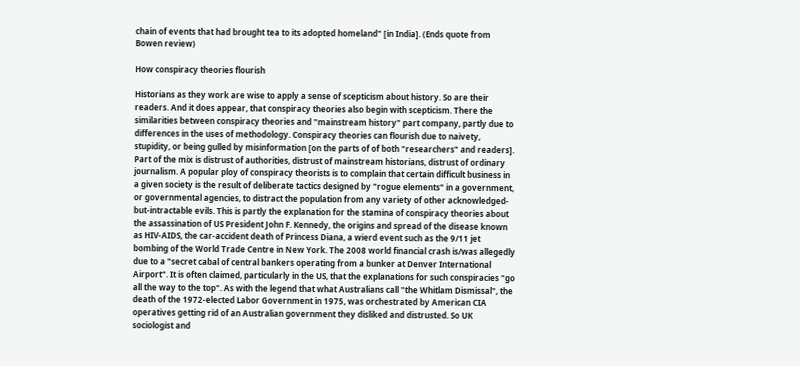chain of events that had brought tea to its adopted homeland" [in India]. (Ends quote from Bowen review)

How conspiracy theories flourish

Historians as they work are wise to apply a sense of scepticism about history. So are their readers. And it does appear, that conspiracy theories also begin with scepticism. There the similarities between conspiracy theories and "mainstream history" part company, partly due to differences in the uses of methodology. Conspiracy theories can flourish due to naivety, stupidity, or being gulled by misinformation [on the parts of of both "researchers" and readers]. Part of the mix is distrust of authorities, distrust of mainstream historians, distrust of ordinary journalism. A popular ploy of conspiracy theorists is to complain that certain difficult business in a given society is the result of deliberate tactics designed by "rogue elements" in a government, or governmental agencies, to distract the population from any variety of other acknowledged-but-intractable evils. This is partly the explanation for the stamina of conspiracy theories about the assassination of US President John F. Kennedy, the origins and spread of the disease known as HIV-AIDS, the car-accident death of Princess Diana, a wierd event such as the 9/11 jet bombing of the World Trade Centre in New York. The 2008 world financial crash is/was allegedly due to a "secret cabal of central bankers operating from a bunker at Denver International Airport". It is often claimed, particularly in the US, that the explanations for such conspiracies "go all the way to the top". As with the legend that what Australians call "the Whitlam Dismissal", the death of the 1972-elected Labor Government in 1975, was orchestrated by American CIA operatives getting rid of an Australian government they disliked and distrusted. So UK sociologist and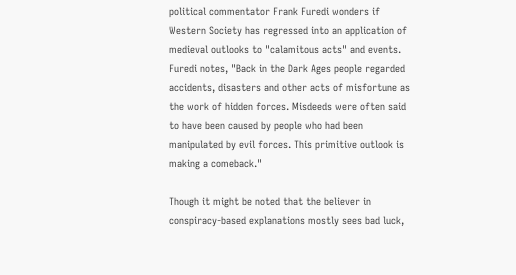political commentator Frank Furedi wonders if Western Society has regressed into an application of medieval outlooks to "calamitous acts" and events. Furedi notes, "Back in the Dark Ages people regarded accidents, disasters and other acts of misfortune as the work of hidden forces. Misdeeds were often said to have been caused by people who had been manipulated by evil forces. This primitive outlook is making a comeback."

Though it might be noted that the believer in conspiracy-based explanations mostly sees bad luck,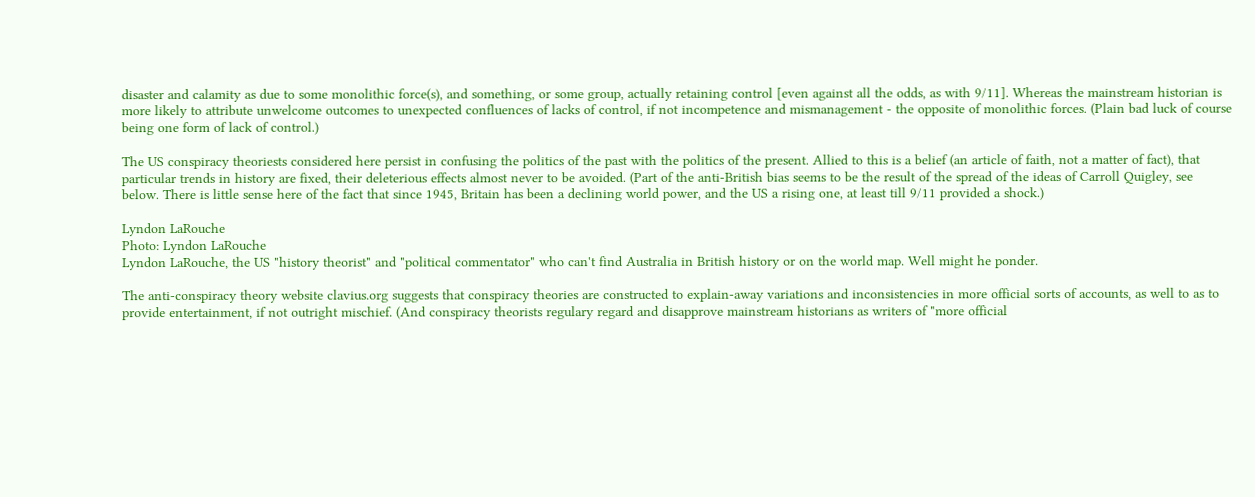disaster and calamity as due to some monolithic force(s), and something, or some group, actually retaining control [even against all the odds, as with 9/11]. Whereas the mainstream historian is more likely to attribute unwelcome outcomes to unexpected confluences of lacks of control, if not incompetence and mismanagement - the opposite of monolithic forces. (Plain bad luck of course being one form of lack of control.)

The US conspiracy theoriests considered here persist in confusing the politics of the past with the politics of the present. Allied to this is a belief (an article of faith, not a matter of fact), that particular trends in history are fixed, their deleterious effects almost never to be avoided. (Part of the anti-British bias seems to be the result of the spread of the ideas of Carroll Quigley, see below. There is little sense here of the fact that since 1945, Britain has been a declining world power, and the US a rising one, at least till 9/11 provided a shock.)

Lyndon LaRouche
Photo: Lyndon LaRouche
Lyndon LaRouche, the US "history theorist" and "political commentator" who can't find Australia in British history or on the world map. Well might he ponder.

The anti-conspiracy theory website clavius.org suggests that conspiracy theories are constructed to explain-away variations and inconsistencies in more official sorts of accounts, as well to as to provide entertainment, if not outright mischief. (And conspiracy theorists regulary regard and disapprove mainstream historians as writers of "more official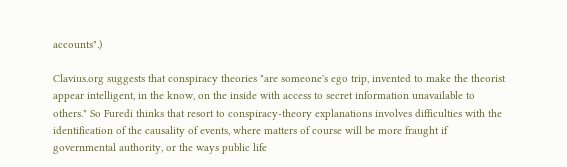accounts".)

Clavius.org suggests that conspiracy theories "are someone's ego trip, invented to make the theorist appear intelligent, in the know, on the inside with access to secret information unavailable to others." So Furedi thinks that resort to conspiracy-theory explanations involves difficulties with the identification of the causality of events, where matters of course will be more fraught if governmental authority, or the ways public life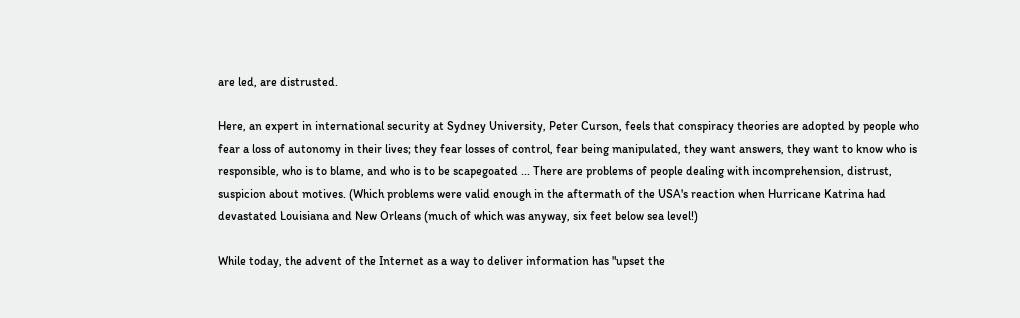are led, are distrusted.

Here, an expert in international security at Sydney University, Peter Curson, feels that conspiracy theories are adopted by people who fear a loss of autonomy in their lives; they fear losses of control, fear being manipulated, they want answers, they want to know who is responsible, who is to blame, and who is to be scapegoated ... There are problems of people dealing with incomprehension, distrust, suspicion about motives. (Which problems were valid enough in the aftermath of the USA's reaction when Hurricane Katrina had devastated Louisiana and New Orleans (much of which was anyway, six feet below sea level!)

While today, the advent of the Internet as a way to deliver information has "upset the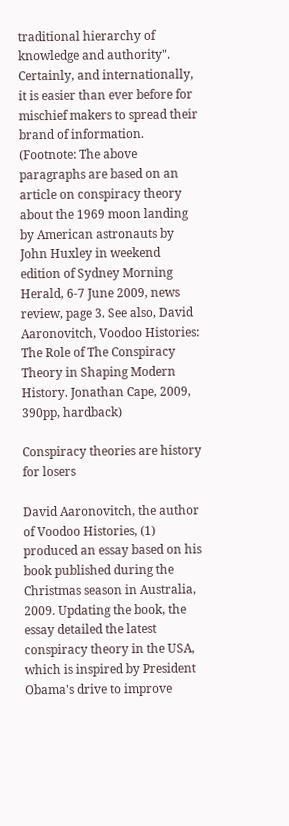traditional hierarchy of knowledge and authority". Certainly, and internationally, it is easier than ever before for mischief makers to spread their brand of information. (Footnote: The above paragraphs are based on an article on conspiracy theory about the 1969 moon landing by American astronauts by John Huxley in weekend edition of Sydney Morning Herald, 6-7 June 2009, news review, page 3. See also, David Aaronovitch, Voodoo Histories: The Role of The Conspiracy Theory in Shaping Modern History. Jonathan Cape, 2009, 390pp, hardback)

Conspiracy theories are history for losers

David Aaronovitch, the author of Voodoo Histories, (1) produced an essay based on his book published during the Christmas season in Australia, 2009. Updating the book, the essay detailed the latest conspiracy theory in the USA, which is inspired by President Obama's drive to improve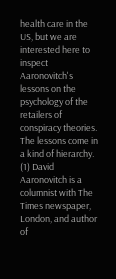health care in the US, but we are interested here to inspect Aaronovitch's lessons on the psychology of the retailers of conspiracy theories. The lessons come in a kind of hierarchy.
(1) David Aaronovitch is a columnist with The Times newspaper, London, and author of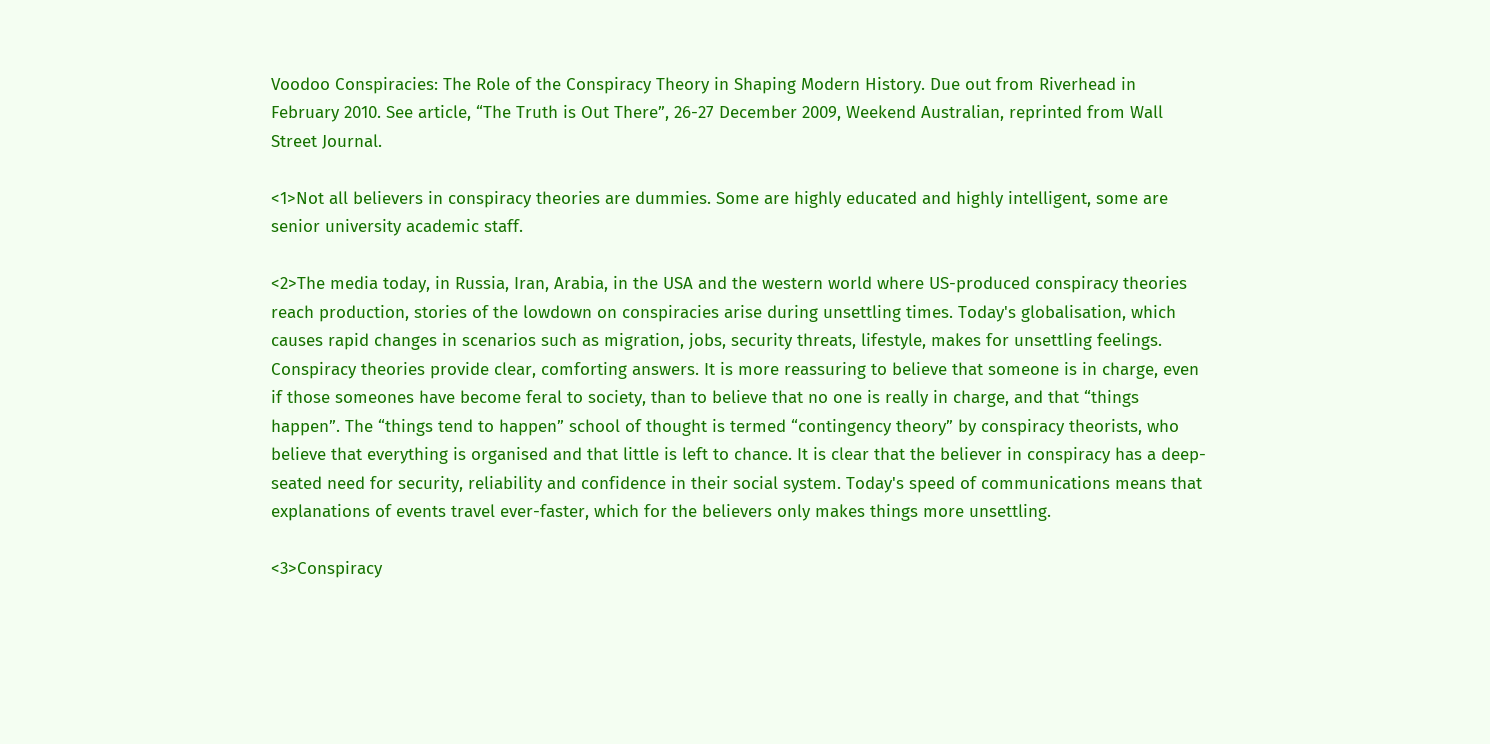Voodoo Conspiracies: The Role of the Conspiracy Theory in Shaping Modern History. Due out from Riverhead in February 2010. See article, “The Truth is Out There”, 26-27 December 2009, Weekend Australian, reprinted from Wall Street Journal.

<1>Not all believers in conspiracy theories are dummies. Some are highly educated and highly intelligent, some are senior university academic staff.

<2>The media today, in Russia, Iran, Arabia, in the USA and the western world where US-produced conspiracy theories reach production, stories of the lowdown on conspiracies arise during unsettling times. Today's globalisation, which causes rapid changes in scenarios such as migration, jobs, security threats, lifestyle, makes for unsettling feelings. Conspiracy theories provide clear, comforting answers. It is more reassuring to believe that someone is in charge, even if those someones have become feral to society, than to believe that no one is really in charge, and that “things happen”. The “things tend to happen” school of thought is termed “contingency theory” by conspiracy theorists, who believe that everything is organised and that little is left to chance. It is clear that the believer in conspiracy has a deep-seated need for security, reliability and confidence in their social system. Today's speed of communications means that explanations of events travel ever-faster, which for the believers only makes things more unsettling.

<3>Conspiracy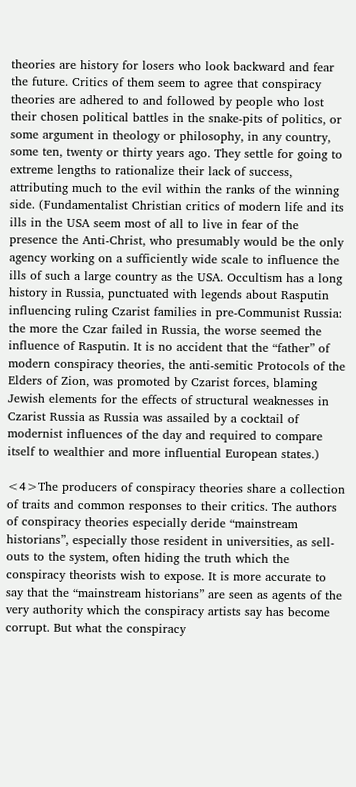theories are history for losers who look backward and fear the future. Critics of them seem to agree that conspiracy theories are adhered to and followed by people who lost their chosen political battles in the snake-pits of politics, or some argument in theology or philosophy, in any country, some ten, twenty or thirty years ago. They settle for going to extreme lengths to rationalize their lack of success, attributing much to the evil within the ranks of the winning side. (Fundamentalist Christian critics of modern life and its ills in the USA seem most of all to live in fear of the presence the Anti-Christ, who presumably would be the only agency working on a sufficiently wide scale to influence the ills of such a large country as the USA. Occultism has a long history in Russia, punctuated with legends about Rasputin influencing ruling Czarist families in pre-Communist Russia: the more the Czar failed in Russia, the worse seemed the influence of Rasputin. It is no accident that the “father” of modern conspiracy theories, the anti-semitic Protocols of the Elders of Zion, was promoted by Czarist forces, blaming Jewish elements for the effects of structural weaknesses in Czarist Russia as Russia was assailed by a cocktail of modernist influences of the day and required to compare itself to wealthier and more influential European states.)

<4>The producers of conspiracy theories share a collection of traits and common responses to their critics. The authors of conspiracy theories especially deride “mainstream historians”, especially those resident in universities, as sell-outs to the system, often hiding the truth which the conspiracy theorists wish to expose. It is more accurate to say that the “mainstream historians” are seen as agents of the very authority which the conspiracy artists say has become corrupt. But what the conspiracy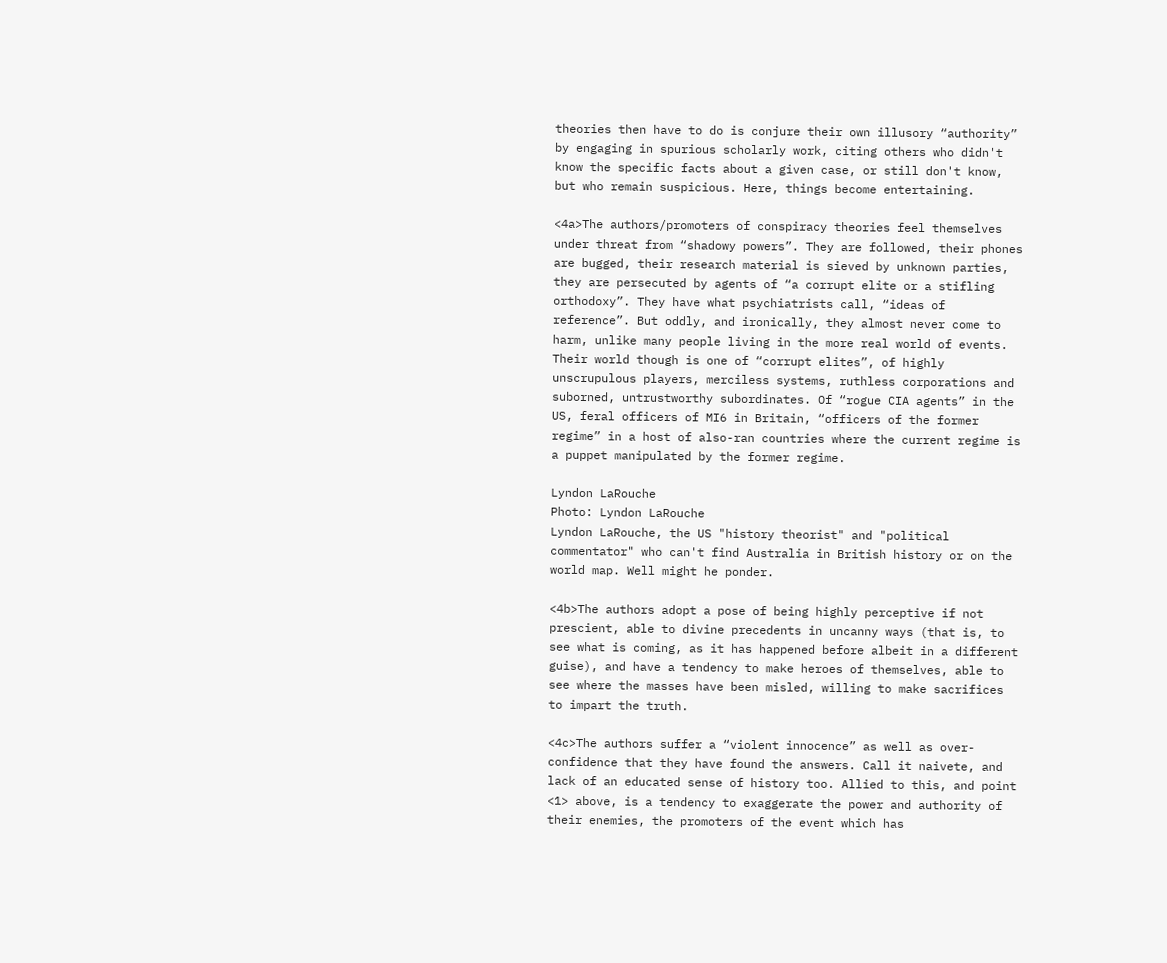theories then have to do is conjure their own illusory “authority” by engaging in spurious scholarly work, citing others who didn't know the specific facts about a given case, or still don't know, but who remain suspicious. Here, things become entertaining.

<4a>The authors/promoters of conspiracy theories feel themselves under threat from “shadowy powers”. They are followed, their phones are bugged, their research material is sieved by unknown parties, they are persecuted by agents of “a corrupt elite or a stifling orthodoxy”. They have what psychiatrists call, “ideas of reference”. But oddly, and ironically, they almost never come to harm, unlike many people living in the more real world of events. Their world though is one of “corrupt elites”, of highly unscrupulous players, merciless systems, ruthless corporations and suborned, untrustworthy subordinates. Of “rogue CIA agents” in the US, feral officers of MI6 in Britain, “officers of the former regime” in a host of also-ran countries where the current regime is a puppet manipulated by the former regime.

Lyndon LaRouche
Photo: Lyndon LaRouche
Lyndon LaRouche, the US "history theorist" and "political commentator" who can't find Australia in British history or on the world map. Well might he ponder.

<4b>The authors adopt a pose of being highly perceptive if not prescient, able to divine precedents in uncanny ways (that is, to see what is coming, as it has happened before albeit in a different guise), and have a tendency to make heroes of themselves, able to see where the masses have been misled, willing to make sacrifices to impart the truth.

<4c>The authors suffer a “violent innocence” as well as over-confidence that they have found the answers. Call it naivete, and lack of an educated sense of history too. Allied to this, and point <1> above, is a tendency to exaggerate the power and authority of their enemies, the promoters of the event which has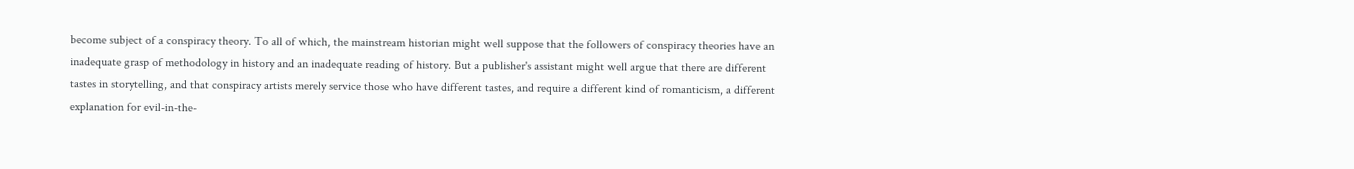become subject of a conspiracy theory. To all of which, the mainstream historian might well suppose that the followers of conspiracy theories have an inadequate grasp of methodology in history and an inadequate reading of history. But a publisher's assistant might well argue that there are different tastes in storytelling, and that conspiracy artists merely service those who have different tastes, and require a different kind of romanticism, a different explanation for evil-in-the-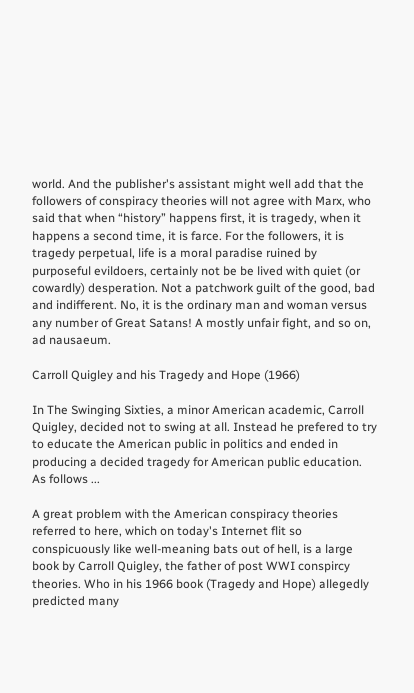world. And the publisher's assistant might well add that the followers of conspiracy theories will not agree with Marx, who said that when “history” happens first, it is tragedy, when it happens a second time, it is farce. For the followers, it is tragedy perpetual, life is a moral paradise ruined by purposeful evildoers, certainly not be be lived with quiet (or cowardly) desperation. Not a patchwork guilt of the good, bad and indifferent. No, it is the ordinary man and woman versus any number of Great Satans! A mostly unfair fight, and so on, ad nausaeum.

Carroll Quigley and his Tragedy and Hope (1966)

In The Swinging Sixties, a minor American academic, Carroll Quigley, decided not to swing at all. Instead he prefered to try to educate the American public in politics and ended in producing a decided tragedy for American public education. As follows ...

A great problem with the American conspiracy theories referred to here, which on today's Internet flit so conspicuously like well-meaning bats out of hell, is a large book by Carroll Quigley, the father of post WWI conspircy theories. Who in his 1966 book (Tragedy and Hope) allegedly predicted many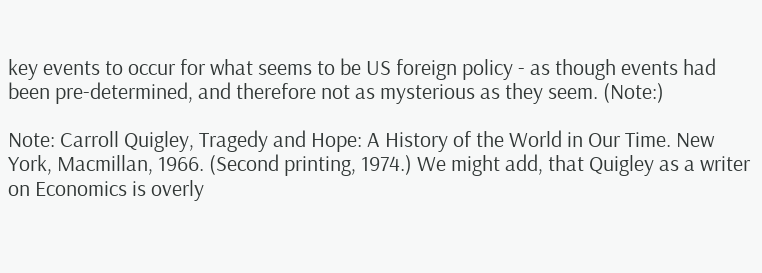key events to occur for what seems to be US foreign policy - as though events had been pre-determined, and therefore not as mysterious as they seem. (Note:)

Note: Carroll Quigley, Tragedy and Hope: A History of the World in Our Time. New York, Macmillan, 1966. (Second printing, 1974.) We might add, that Quigley as a writer on Economics is overly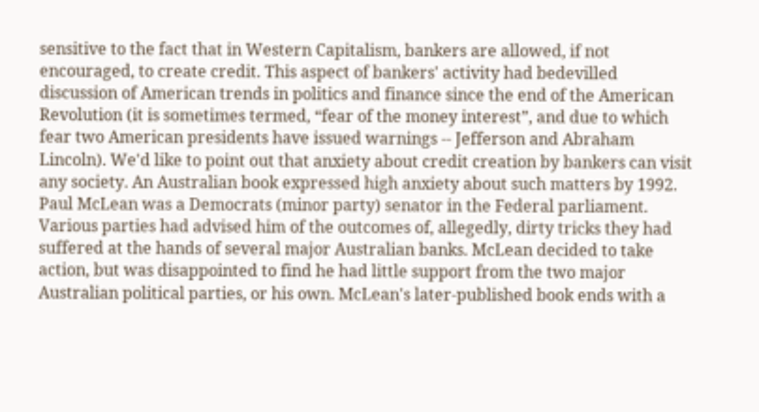sensitive to the fact that in Western Capitalism, bankers are allowed, if not encouraged, to create credit. This aspect of bankers' activity had bedevilled discussion of American trends in politics and finance since the end of the American Revolution (it is sometimes termed, “fear of the money interest”, and due to which fear two American presidents have issued warnings -- Jefferson and Abraham Lincoln). We'd like to point out that anxiety about credit creation by bankers can visit any society. An Australian book expressed high anxiety about such matters by 1992. Paul McLean was a Democrats (minor party) senator in the Federal parliament. Various parties had advised him of the outcomes of, allegedly, dirty tricks they had suffered at the hands of several major Australian banks. McLean decided to take action, but was disappointed to find he had little support from the two major Australian political parties, or his own. McLean's later-published book ends with a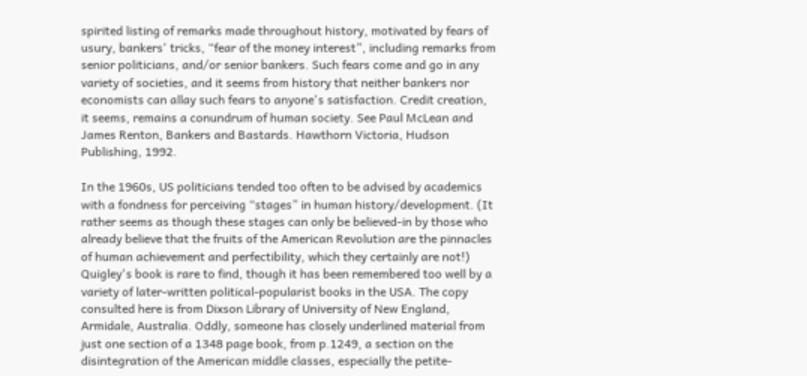spirited listing of remarks made throughout history, motivated by fears of usury, bankers' tricks, “fear of the money interest”, including remarks from senior politicians, and/or senior bankers. Such fears come and go in any variety of societies, and it seems from history that neither bankers nor economists can allay such fears to anyone's satisfaction. Credit creation, it seems, remains a conundrum of human society. See Paul McLean and James Renton, Bankers and Bastards. Hawthorn Victoria, Hudson Publishing, 1992.

In the 1960s, US politicians tended too often to be advised by academics with a fondness for perceiving “stages” in human history/development. (It rather seems as though these stages can only be believed-in by those who already believe that the fruits of the American Revolution are the pinnacles of human achievement and perfectibility, which they certainly are not!) Quigley's book is rare to find, though it has been remembered too well by a variety of later-written political-popularist books in the USA. The copy consulted here is from Dixson Library of University of New England, Armidale, Australia. Oddly, someone has closely underlined material from just one section of a 1348 page book, from p.1249, a section on the disintegration of the American middle classes, especially the petite-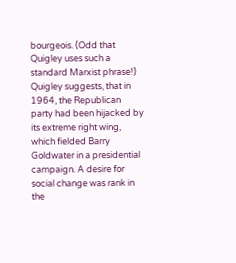bourgeois. (Odd that Quigley uses such a standard Marxist phrase!) Quigley suggests, that in 1964, the Republican party had been hijacked by its extreme right wing, which fielded Barry Goldwater in a presidential campaign. A desire for social change was rank in the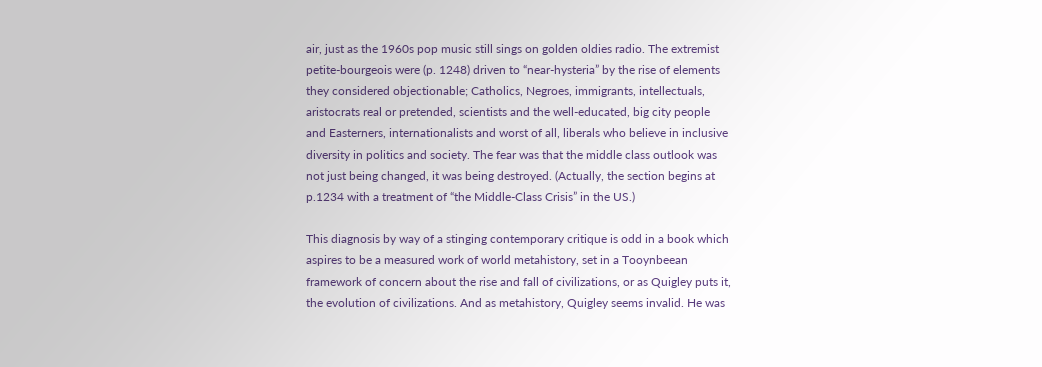air, just as the 1960s pop music still sings on golden oldies radio. The extremist petite-bourgeois were (p. 1248) driven to “near-hysteria” by the rise of elements they considered objectionable; Catholics, Negroes, immigrants, intellectuals, aristocrats real or pretended, scientists and the well-educated, big city people and Easterners, internationalists and worst of all, liberals who believe in inclusive diversity in politics and society. The fear was that the middle class outlook was not just being changed, it was being destroyed. (Actually, the section begins at p.1234 with a treatment of “the Middle-Class Crisis” in the US.)

This diagnosis by way of a stinging contemporary critique is odd in a book which aspires to be a measured work of world metahistory, set in a Tooynbeean framework of concern about the rise and fall of civilizations, or as Quigley puts it, the evolution of civilizations. And as metahistory, Quigley seems invalid. He was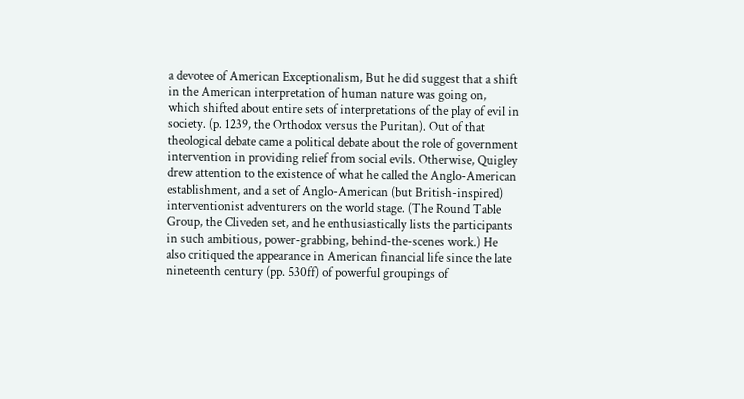a devotee of American Exceptionalism, But he did suggest that a shift in the American interpretation of human nature was going on, which shifted about entire sets of interpretations of the play of evil in society. (p. 1239, the Orthodox versus the Puritan). Out of that theological debate came a political debate about the role of government intervention in providing relief from social evils. Otherwise, Quigley drew attention to the existence of what he called the Anglo-American establishment, and a set of Anglo-American (but British-inspired) interventionist adventurers on the world stage. (The Round Table Group, the Cliveden set, and he enthusiastically lists the participants in such ambitious, power-grabbing, behind-the-scenes work.) He also critiqued the appearance in American financial life since the late nineteenth century (pp. 530ff) of powerful groupings of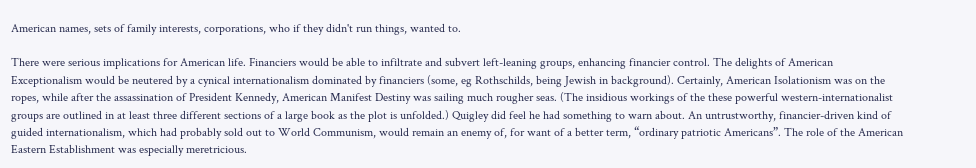American names, sets of family interests, corporations, who if they didn't run things, wanted to.

There were serious implications for American life. Financiers would be able to infiltrate and subvert left-leaning groups, enhancing financier control. The delights of American Exceptionalism would be neutered by a cynical internationalism dominated by financiers (some, eg Rothschilds, being Jewish in background). Certainly, American Isolationism was on the ropes, while after the assassination of President Kennedy, American Manifest Destiny was sailing much rougher seas. (The insidious workings of the these powerful western-internationalist groups are outlined in at least three different sections of a large book as the plot is unfolded.) Quigley did feel he had something to warn about. An untrustworthy, financier-driven kind of guided internationalism, which had probably sold out to World Communism, would remain an enemy of, for want of a better term, “ordinary patriotic Americans”. The role of the American Eastern Establishment was especially meretricious.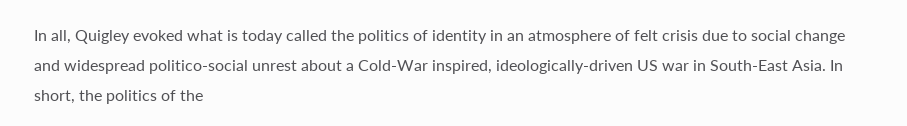In all, Quigley evoked what is today called the politics of identity in an atmosphere of felt crisis due to social change and widespread politico-social unrest about a Cold-War inspired, ideologically-driven US war in South-East Asia. In short, the politics of the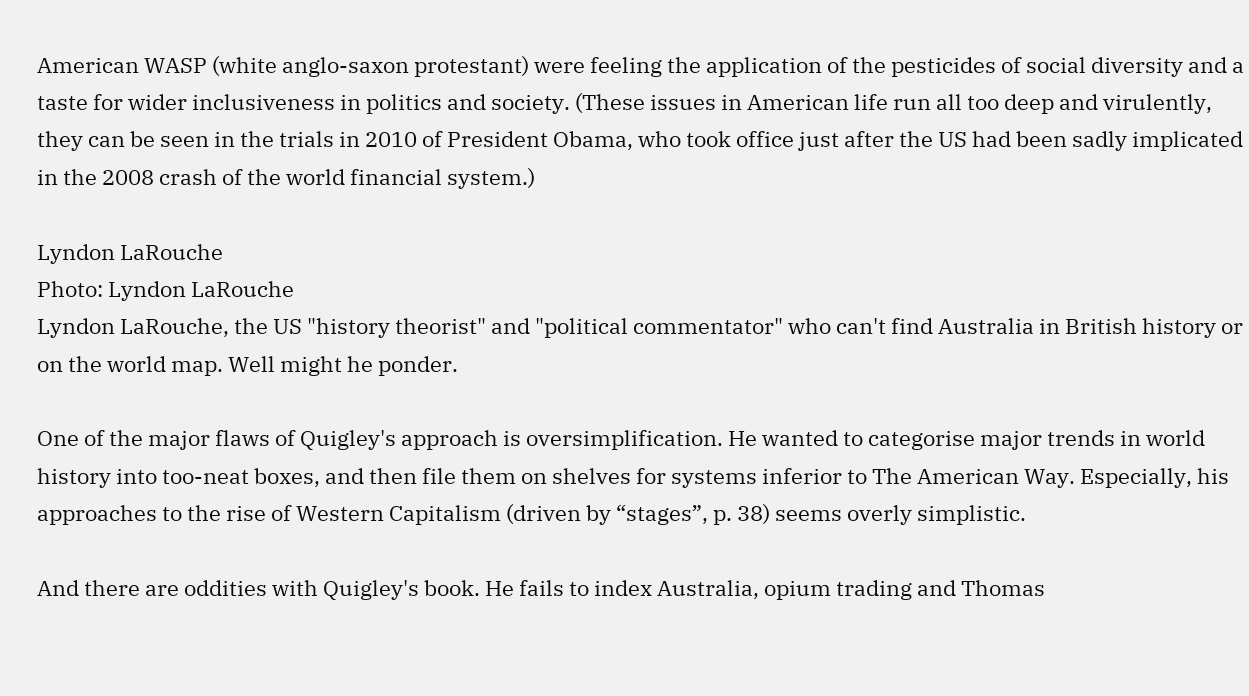American WASP (white anglo-saxon protestant) were feeling the application of the pesticides of social diversity and a taste for wider inclusiveness in politics and society. (These issues in American life run all too deep and virulently, they can be seen in the trials in 2010 of President Obama, who took office just after the US had been sadly implicated in the 2008 crash of the world financial system.)

Lyndon LaRouche
Photo: Lyndon LaRouche
Lyndon LaRouche, the US "history theorist" and "political commentator" who can't find Australia in British history or on the world map. Well might he ponder.

One of the major flaws of Quigley's approach is oversimplification. He wanted to categorise major trends in world history into too-neat boxes, and then file them on shelves for systems inferior to The American Way. Especially, his approaches to the rise of Western Capitalism (driven by “stages”, p. 38) seems overly simplistic.

And there are oddities with Quigley's book. He fails to index Australia, opium trading and Thomas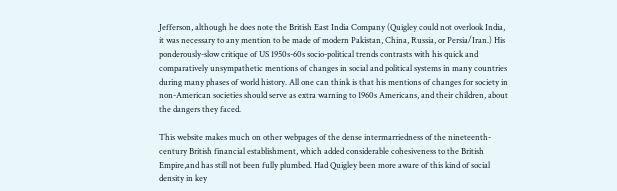Jefferson, although he does note the British East India Company (Quigley could not overlook India, it was necessary to any mention to be made of modern Pakistan, China, Russia, or Persia/Iran.) His ponderously-slow critique of US 1950s-60s socio-political trends contrasts with his quick and comparatively unsympathetic mentions of changes in social and political systems in many countries during many phases of world history. All one can think is that his mentions of changes for society in non-American societies should serve as extra warning to 1960s Americans, and their children, about the dangers they faced.

This website makes much on other webpages of the dense intermarriedness of the nineteenth-century British financial establishment, which added considerable cohesiveness to the British Empire,and has still not been fully plumbed. Had Quigley been more aware of this kind of social density in key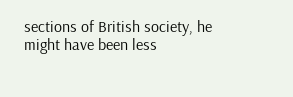sections of British society, he might have been less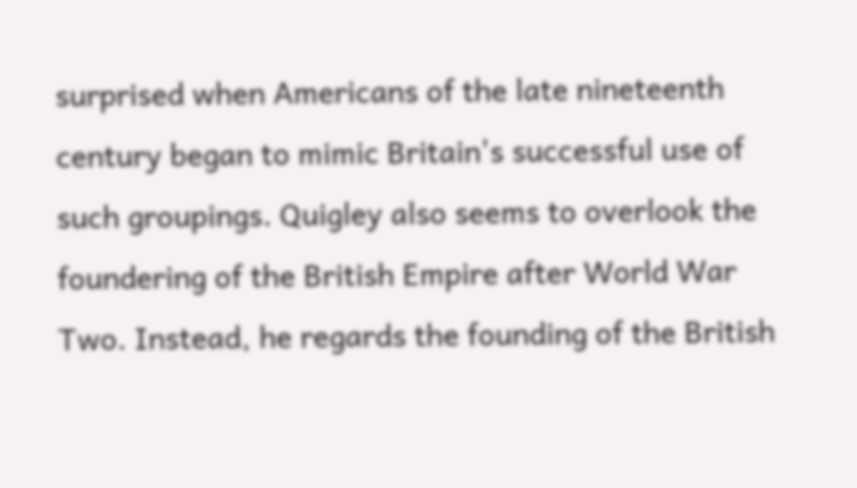surprised when Americans of the late nineteenth century began to mimic Britain's successful use of such groupings. Quigley also seems to overlook the foundering of the British Empire after World War Two. Instead, he regards the founding of the British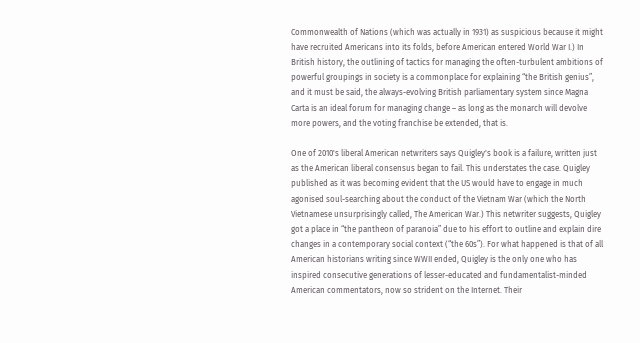Commonwealth of Nations (which was actually in 1931) as suspicious because it might have recruited Americans into its folds, before American entered World War I.) In British history, the outlining of tactics for managing the often-turbulent ambitions of powerful groupings in society is a commonplace for explaining “the British genius”, and it must be said, the always-evolving British parliamentary system since Magna Carta is an ideal forum for managing change – as long as the monarch will devolve more powers, and the voting franchise be extended, that is.

One of 2010's liberal American netwriters says Quigley's book is a failure, written just as the American liberal consensus began to fail. This understates the case. Quigley published as it was becoming evident that the US would have to engage in much agonised soul-searching about the conduct of the Vietnam War (which the North Vietnamese unsurprisingly called, The American War.) This netwriter suggests, Quigley got a place in “the pantheon of paranoia” due to his effort to outline and explain dire changes in a contemporary social context (“the 60s”). For what happened is that of all American historians writing since WWII ended, Quigley is the only one who has inspired consecutive generations of lesser-educated and fundamentalist-minded American commentators, now so strident on the Internet. Their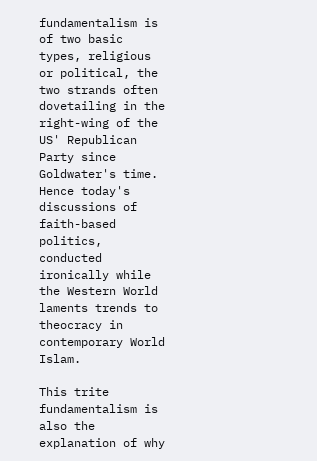fundamentalism is of two basic types, religious or political, the two strands often dovetailing in the right-wing of the US' Republican Party since Goldwater's time. Hence today's discussions of faith-based politics, conducted ironically while the Western World laments trends to theocracy in contemporary World Islam.

This trite fundamentalism is also the explanation of why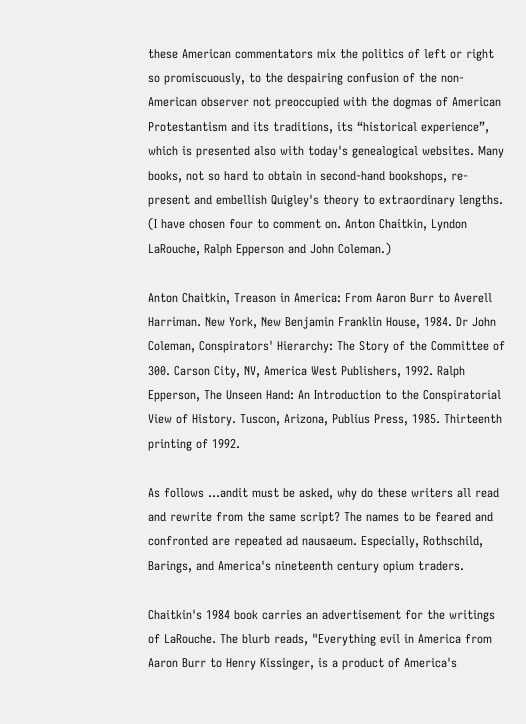these American commentators mix the politics of left or right so promiscuously, to the despairing confusion of the non-American observer not preoccupied with the dogmas of American Protestantism and its traditions, its “historical experience”, which is presented also with today's genealogical websites. Many books, not so hard to obtain in second-hand bookshops, re-present and embellish Quigley's theory to extraordinary lengths. (I have chosen four to comment on. Anton Chaitkin, Lyndon LaRouche, Ralph Epperson and John Coleman.)

Anton Chaitkin, Treason in America: From Aaron Burr to Averell Harriman. New York, New Benjamin Franklin House, 1984. Dr John Coleman, Conspirators' Hierarchy: The Story of the Committee of 300. Carson City, NV, America West Publishers, 1992. Ralph Epperson, The Unseen Hand: An Introduction to the Conspiratorial View of History. Tuscon, Arizona, Publius Press, 1985. Thirteenth printing of 1992.

As follows ...andit must be asked, why do these writers all read and rewrite from the same script? The names to be feared and confronted are repeated ad nausaeum. Especially, Rothschild, Barings, and America's nineteenth century opium traders.

Chaitkin's 1984 book carries an advertisement for the writings of LaRouche. The blurb reads, "Everything evil in America from Aaron Burr to Henry Kissinger, is a product of America's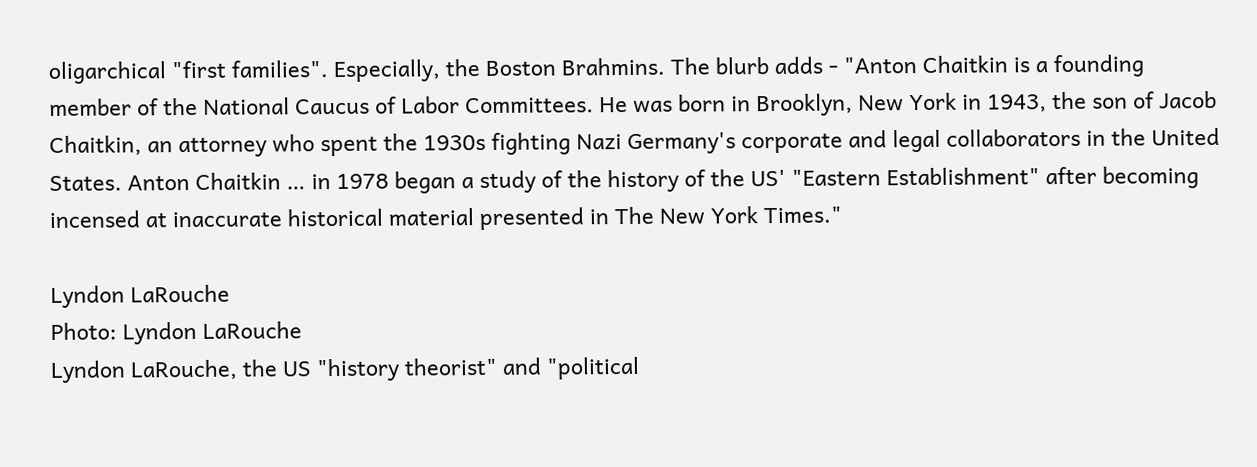oligarchical "first families". Especially, the Boston Brahmins. The blurb adds - "Anton Chaitkin is a founding member of the National Caucus of Labor Committees. He was born in Brooklyn, New York in 1943, the son of Jacob Chaitkin, an attorney who spent the 1930s fighting Nazi Germany's corporate and legal collaborators in the United States. Anton Chaitkin … in 1978 began a study of the history of the US' "Eastern Establishment" after becoming incensed at inaccurate historical material presented in The New York Times."

Lyndon LaRouche
Photo: Lyndon LaRouche
Lyndon LaRouche, the US "history theorist" and "political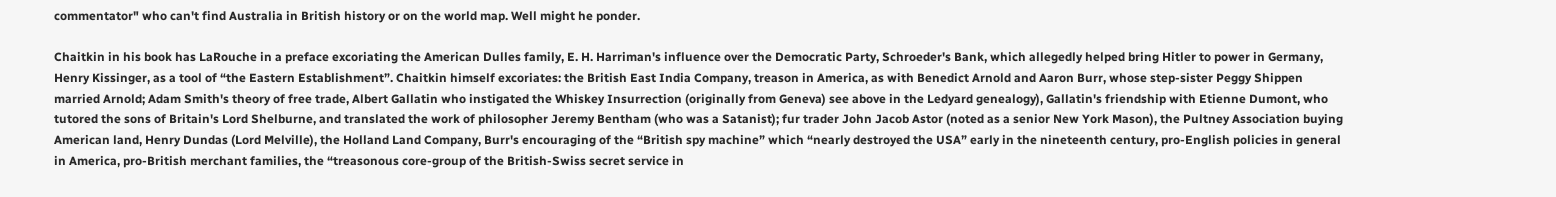commentator" who can't find Australia in British history or on the world map. Well might he ponder.

Chaitkin in his book has LaRouche in a preface excoriating the American Dulles family, E. H. Harriman's influence over the Democratic Party, Schroeder's Bank, which allegedly helped bring Hitler to power in Germany, Henry Kissinger, as a tool of “the Eastern Establishment”. Chaitkin himself excoriates: the British East India Company, treason in America, as with Benedict Arnold and Aaron Burr, whose step-sister Peggy Shippen married Arnold; Adam Smith's theory of free trade, Albert Gallatin who instigated the Whiskey Insurrection (originally from Geneva) see above in the Ledyard genealogy), Gallatin's friendship with Etienne Dumont, who tutored the sons of Britain's Lord Shelburne, and translated the work of philosopher Jeremy Bentham (who was a Satanist); fur trader John Jacob Astor (noted as a senior New York Mason), the Pultney Association buying American land, Henry Dundas (Lord Melville), the Holland Land Company, Burr's encouraging of the “British spy machine” which “nearly destroyed the USA” early in the nineteenth century, pro-English policies in general in America, pro-British merchant families, the “treasonous core-group of the British-Swiss secret service in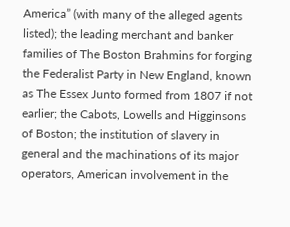America” (with many of the alleged agents listed); the leading merchant and banker families of The Boston Brahmins for forging the Federalist Party in New England, known as The Essex Junto formed from 1807 if not earlier; the Cabots, Lowells and Higginsons of Boston; the institution of slavery in general and the machinations of its major operators, American involvement in the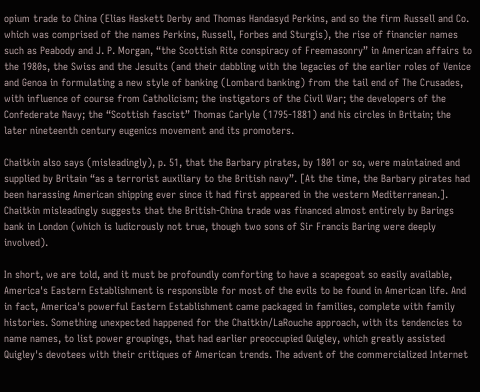opium trade to China (Elias Haskett Derby and Thomas Handasyd Perkins, and so the firm Russell and Co. which was comprised of the names Perkins, Russell, Forbes and Sturgis), the rise of financier names such as Peabody and J. P. Morgan, “the Scottish Rite conspiracy of Freemasonry” in American affairs to the 1980s, the Swiss and the Jesuits (and their dabbling with the legacies of the earlier roles of Venice and Genoa in formulating a new style of banking (Lombard banking) from the tail end of The Crusades, with influence of course from Catholicism; the instigators of the Civil War; the developers of the Confederate Navy; the “Scottish fascist” Thomas Carlyle (1795-1881) and his circles in Britain; the later nineteenth century eugenics movement and its promoters.

Chaitkin also says (misleadingly), p. 51, that the Barbary pirates, by 1801 or so, were maintained and supplied by Britain “as a terrorist auxiliary to the British navy”. [At the time, the Barbary pirates had been harassing American shipping ever since it had first appeared in the western Mediterranean.]. Chaitkin misleadingly suggests that the British-China trade was financed almost entirely by Barings bank in London (which is ludicrously not true, though two sons of Sir Francis Baring were deeply involved).

In short, we are told, and it must be profoundly comforting to have a scapegoat so easily available, America's Eastern Establishment is responsible for most of the evils to be found in American life. And in fact, America's powerful Eastern Establishment came packaged in families, complete with family histories. Something unexpected happened for the Chaitkin/LaRouche approach, with its tendencies to name names, to list power groupings, that had earlier preoccupied Quigley, which greatly assisted Quigley's devotees with their critiques of American trends. The advent of the commercialized Internet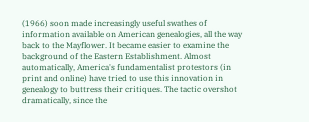(1966) soon made increasingly useful swathes of information available on American genealogies, all the way back to the Mayflower. It became easier to examine the background of the Eastern Establishment. Almost automatically, America's fundamentalist protestors (in print and online) have tried to use this innovation in genealogy to buttress their critiques. The tactic overshot dramatically, since the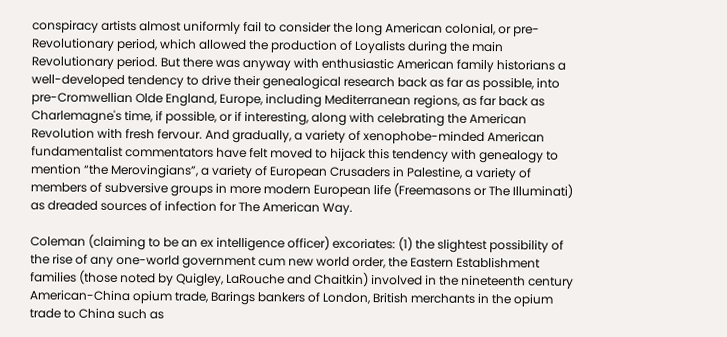conspiracy artists almost uniformly fail to consider the long American colonial, or pre-Revolutionary period, which allowed the production of Loyalists during the main Revolutionary period. But there was anyway with enthusiastic American family historians a well-developed tendency to drive their genealogical research back as far as possible, into pre-Cromwellian Olde England, Europe, including Mediterranean regions, as far back as Charlemagne's time, if possible, or if interesting, along with celebrating the American Revolution with fresh fervour. And gradually, a variety of xenophobe-minded American fundamentalist commentators have felt moved to hijack this tendency with genealogy to mention “the Merovingians”, a variety of European Crusaders in Palestine, a variety of members of subversive groups in more modern European life (Freemasons or The Illuminati) as dreaded sources of infection for The American Way.

Coleman (claiming to be an ex intelligence officer) excoriates: (1) the slightest possibility of the rise of any one-world government cum new world order, the Eastern Establishment families (those noted by Quigley, LaRouche and Chaitkin) involved in the nineteenth century American-China opium trade, Barings bankers of London, British merchants in the opium trade to China such as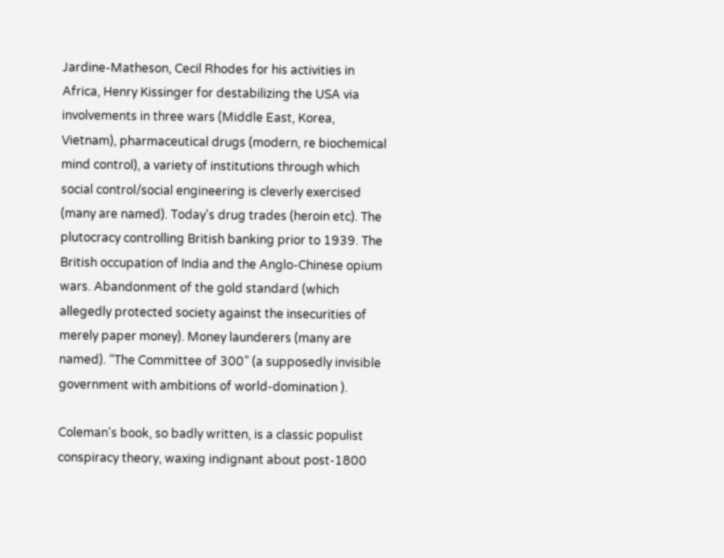Jardine-Matheson, Cecil Rhodes for his activities in Africa, Henry Kissinger for destabilizing the USA via involvements in three wars (Middle East, Korea, Vietnam), pharmaceutical drugs (modern, re biochemical mind control), a variety of institutions through which social control/social engineering is cleverly exercised (many are named). Today's drug trades (heroin etc). The plutocracy controlling British banking prior to 1939. The British occupation of India and the Anglo-Chinese opium wars. Abandonment of the gold standard (which allegedly protected society against the insecurities of merely paper money). Money launderers (many are named). “The Committee of 300” (a supposedly invisible government with ambitions of world-domination ).

Coleman's book, so badly written, is a classic populist conspiracy theory, waxing indignant about post-1800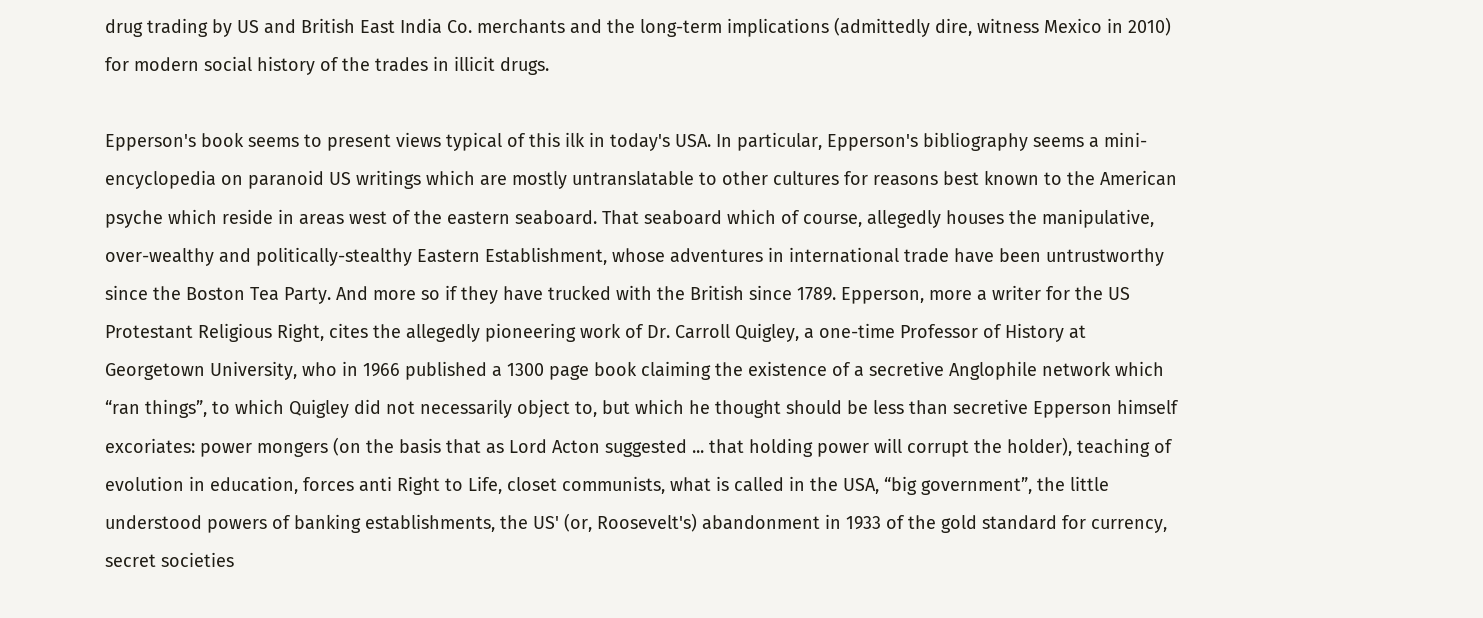drug trading by US and British East India Co. merchants and the long-term implications (admittedly dire, witness Mexico in 2010) for modern social history of the trades in illicit drugs.

Epperson's book seems to present views typical of this ilk in today's USA. In particular, Epperson's bibliography seems a mini-encyclopedia on paranoid US writings which are mostly untranslatable to other cultures for reasons best known to the American psyche which reside in areas west of the eastern seaboard. That seaboard which of course, allegedly houses the manipulative, over-wealthy and politically-stealthy Eastern Establishment, whose adventures in international trade have been untrustworthy since the Boston Tea Party. And more so if they have trucked with the British since 1789. Epperson, more a writer for the US Protestant Religious Right, cites the allegedly pioneering work of Dr. Carroll Quigley, a one-time Professor of History at Georgetown University, who in 1966 published a 1300 page book claiming the existence of a secretive Anglophile network which “ran things”, to which Quigley did not necessarily object to, but which he thought should be less than secretive Epperson himself excoriates: power mongers (on the basis that as Lord Acton suggested ... that holding power will corrupt the holder), teaching of evolution in education, forces anti Right to Life, closet communists, what is called in the USA, “big government”, the little understood powers of banking establishments, the US' (or, Roosevelt's) abandonment in 1933 of the gold standard for currency, secret societies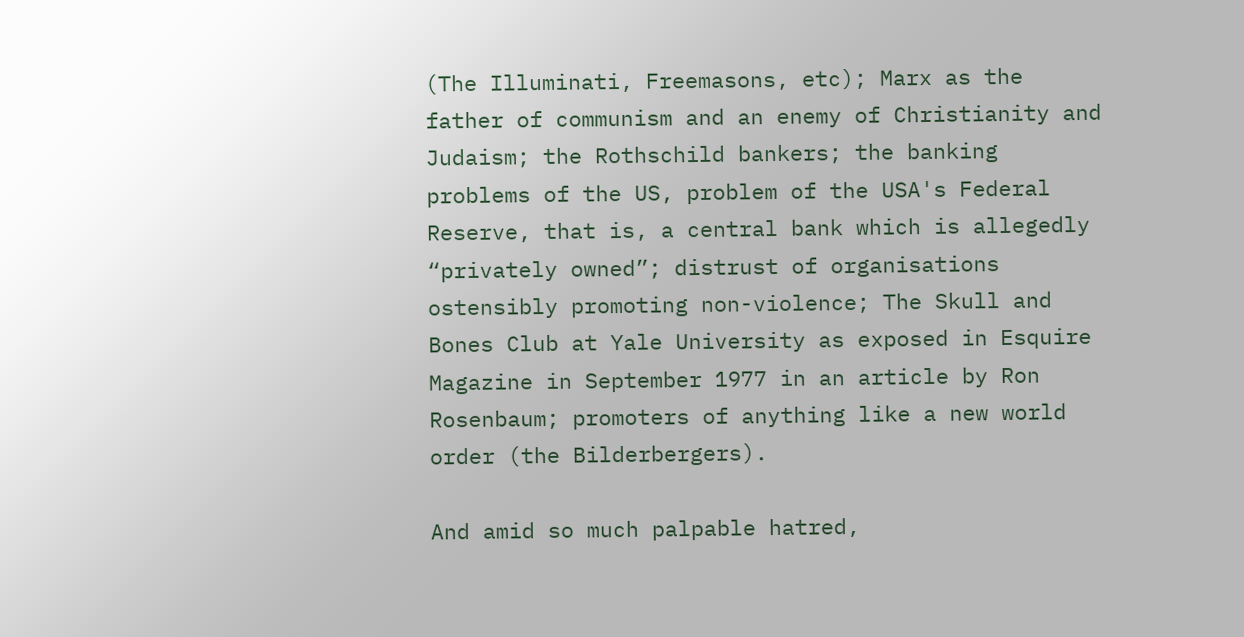(The Illuminati, Freemasons, etc); Marx as the father of communism and an enemy of Christianity and Judaism; the Rothschild bankers; the banking problems of the US, problem of the USA's Federal Reserve, that is, a central bank which is allegedly “privately owned”; distrust of organisations ostensibly promoting non-violence; The Skull and Bones Club at Yale University as exposed in Esquire Magazine in September 1977 in an article by Ron Rosenbaum; promoters of anything like a new world order (the Bilderbergers).

And amid so much palpable hatred,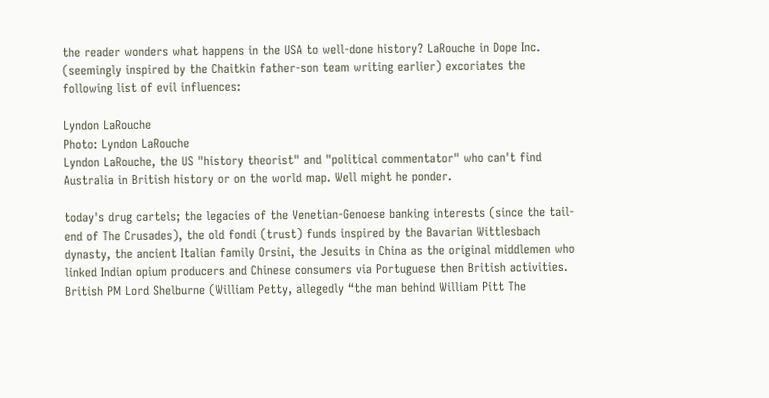the reader wonders what happens in the USA to well-done history? LaRouche in Dope Inc. (seemingly inspired by the Chaitkin father-son team writing earlier) excoriates the following list of evil influences:

Lyndon LaRouche
Photo: Lyndon LaRouche
Lyndon LaRouche, the US "history theorist" and "political commentator" who can't find Australia in British history or on the world map. Well might he ponder.

today's drug cartels; the legacies of the Venetian-Genoese banking interests (since the tail-end of The Crusades), the old fondi (trust) funds inspired by the Bavarian Wittlesbach dynasty, the ancient Italian family Orsini, the Jesuits in China as the original middlemen who linked Indian opium producers and Chinese consumers via Portuguese then British activities. British PM Lord Shelburne (William Petty, allegedly “the man behind William Pitt The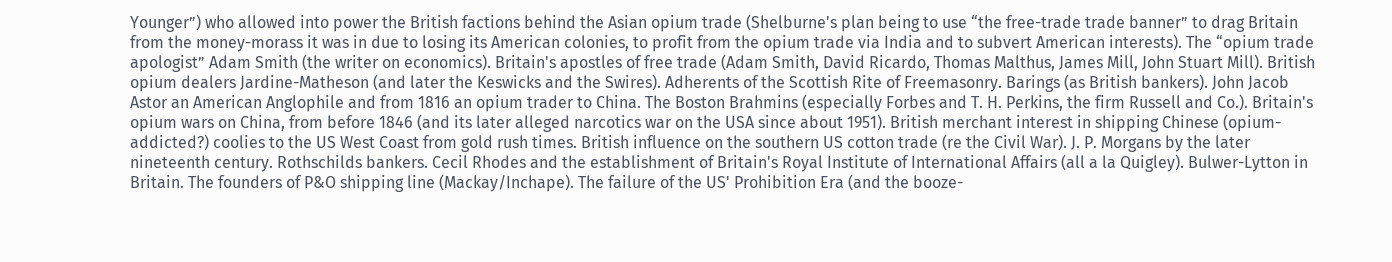Younger”) who allowed into power the British factions behind the Asian opium trade (Shelburne's plan being to use “the free-trade trade banner” to drag Britain from the money-morass it was in due to losing its American colonies, to profit from the opium trade via India and to subvert American interests). The “opium trade apologist” Adam Smith (the writer on economics). Britain's apostles of free trade (Adam Smith, David Ricardo, Thomas Malthus, James Mill, John Stuart Mill). British opium dealers Jardine-Matheson (and later the Keswicks and the Swires). Adherents of the Scottish Rite of Freemasonry. Barings (as British bankers). John Jacob Astor an American Anglophile and from 1816 an opium trader to China. The Boston Brahmins (especially Forbes and T. H. Perkins, the firm Russell and Co.). Britain's opium wars on China, from before 1846 (and its later alleged narcotics war on the USA since about 1951). British merchant interest in shipping Chinese (opium-addicted?) coolies to the US West Coast from gold rush times. British influence on the southern US cotton trade (re the Civil War). J. P. Morgans by the later nineteenth century. Rothschilds bankers. Cecil Rhodes and the establishment of Britain's Royal Institute of International Affairs (all a la Quigley). Bulwer-Lytton in Britain. The founders of P&O shipping line (Mackay/Inchape). The failure of the US' Prohibition Era (and the booze-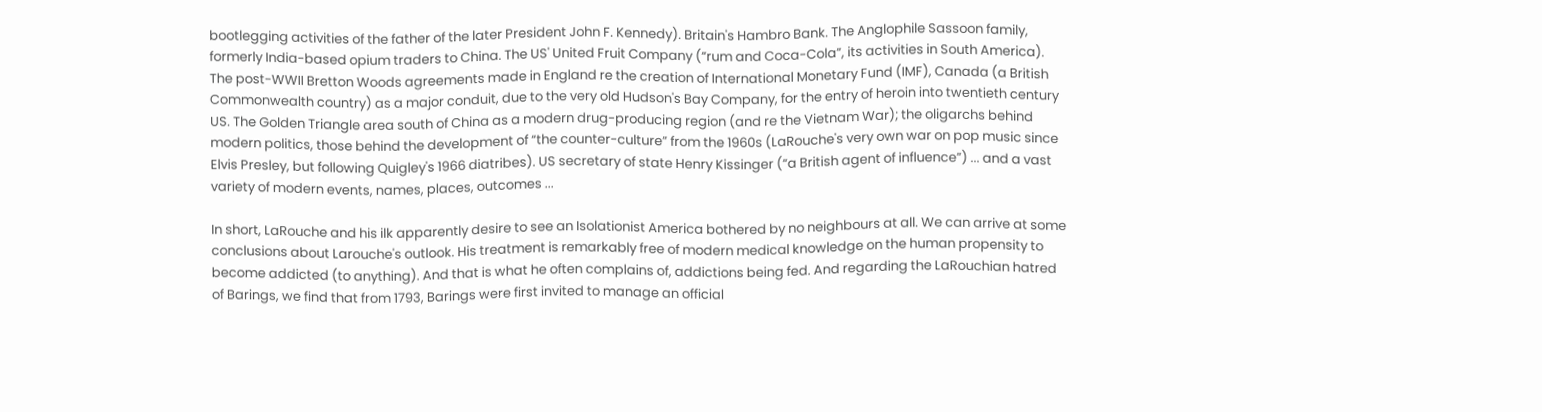bootlegging activities of the father of the later President John F. Kennedy). Britain's Hambro Bank. The Anglophile Sassoon family, formerly India-based opium traders to China. The US' United Fruit Company (“rum and Coca-Cola”, its activities in South America). The post-WWII Bretton Woods agreements made in England re the creation of International Monetary Fund (IMF), Canada (a British Commonwealth country) as a major conduit, due to the very old Hudson's Bay Company, for the entry of heroin into twentieth century US. The Golden Triangle area south of China as a modern drug-producing region (and re the Vietnam War); the oligarchs behind modern politics, those behind the development of “the counter-culture” from the 1960s (LaRouche's very own war on pop music since Elvis Presley, but following Quigley's 1966 diatribes). US secretary of state Henry Kissinger (“a British agent of influence”) ... and a vast variety of modern events, names, places, outcomes ...

In short, LaRouche and his ilk apparently desire to see an Isolationist America bothered by no neighbours at all. We can arrive at some conclusions about Larouche's outlook. His treatment is remarkably free of modern medical knowledge on the human propensity to become addicted (to anything). And that is what he often complains of, addictions being fed. And regarding the LaRouchian hatred of Barings, we find that from 1793, Barings were first invited to manage an official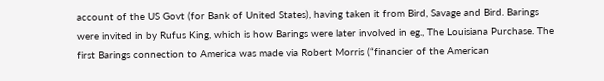account of the US Govt (for Bank of United States), having taken it from Bird, Savage and Bird. Barings were invited in by Rufus King, which is how Barings were later involved in eg., The Louisiana Purchase. The first Barings connection to America was made via Robert Morris (“financier of the American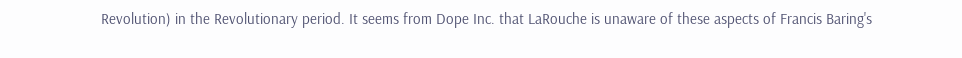Revolution) in the Revolutionary period. It seems from Dope Inc. that LaRouche is unaware of these aspects of Francis Baring's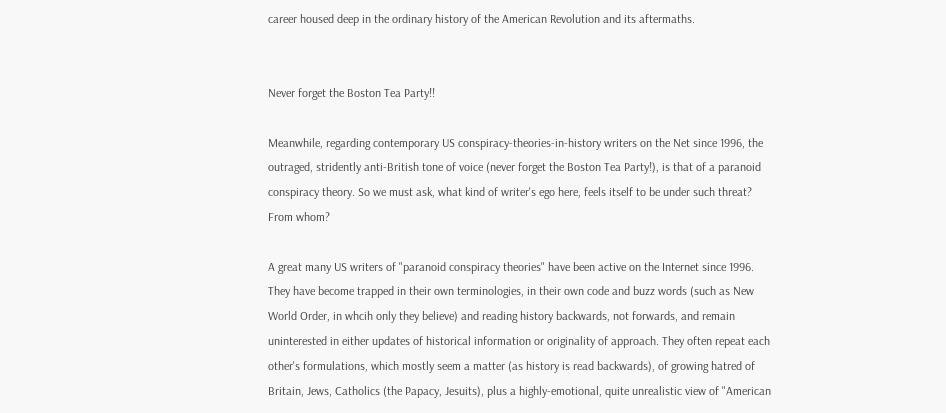career housed deep in the ordinary history of the American Revolution and its aftermaths.


Never forget the Boston Tea Party!!

Meanwhile, regarding contemporary US conspiracy-theories-in-history writers on the Net since 1996, the outraged, stridently anti-British tone of voice (never forget the Boston Tea Party!), is that of a paranoid conspiracy theory. So we must ask, what kind of writer's ego here, feels itself to be under such threat? From whom?

A great many US writers of "paranoid conspiracy theories" have been active on the Internet since 1996. They have become trapped in their own terminologies, in their own code and buzz words (such as New World Order, in whcih only they believe) and reading history backwards, not forwards, and remain uninterested in either updates of historical information or originality of approach. They often repeat each other's formulations, which mostly seem a matter (as history is read backwards), of growing hatred of Britain, Jews, Catholics (the Papacy, Jesuits), plus a highly-emotional, quite unrealistic view of "American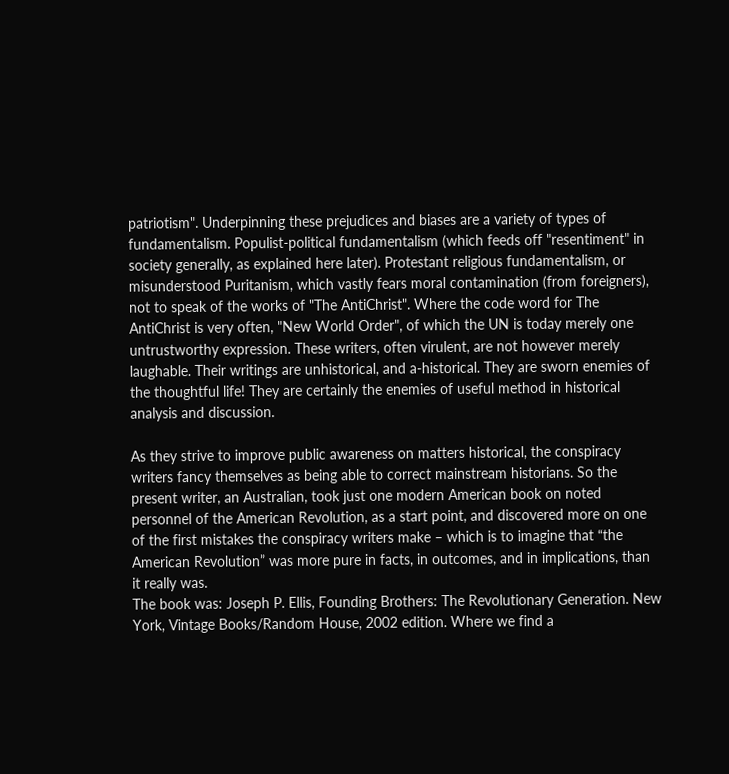patriotism". Underpinning these prejudices and biases are a variety of types of fundamentalism. Populist-political fundamentalism (which feeds off "resentiment" in society generally, as explained here later). Protestant religious fundamentalism, or misunderstood Puritanism, which vastly fears moral contamination (from foreigners), not to speak of the works of "The AntiChrist". Where the code word for The AntiChrist is very often, "New World Order", of which the UN is today merely one untrustworthy expression. These writers, often virulent, are not however merely laughable. Their writings are unhistorical, and a-historical. They are sworn enemies of the thoughtful life! They are certainly the enemies of useful method in historical analysis and discussion.

As they strive to improve public awareness on matters historical, the conspiracy writers fancy themselves as being able to correct mainstream historians. So the present writer, an Australian, took just one modern American book on noted personnel of the American Revolution, as a start point, and discovered more on one of the first mistakes the conspiracy writers make – which is to imagine that “the American Revolution” was more pure in facts, in outcomes, and in implications, than it really was.
The book was: Joseph P. Ellis, Founding Brothers: The Revolutionary Generation. New York, Vintage Books/Random House, 2002 edition. Where we find a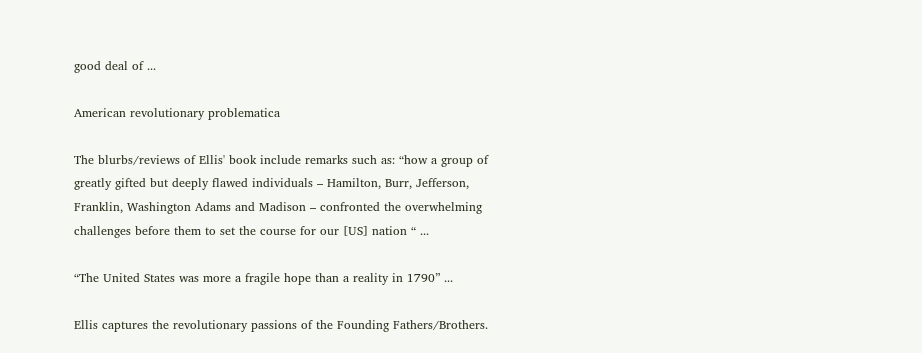good deal of ...

American revolutionary problematica

The blurbs/reviews of Ellis' book include remarks such as: “how a group of greatly gifted but deeply flawed individuals – Hamilton, Burr, Jefferson, Franklin, Washington Adams and Madison – confronted the overwhelming challenges before them to set the course for our [US] nation “ ...

“The United States was more a fragile hope than a reality in 1790” ...

Ellis captures the revolutionary passions of the Founding Fathers/Brothers.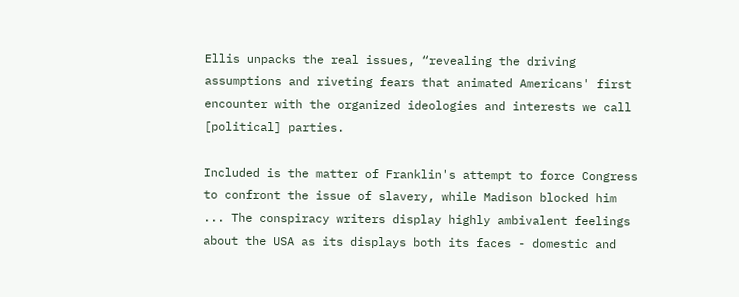Ellis unpacks the real issues, “revealing the driving assumptions and riveting fears that animated Americans' first encounter with the organized ideologies and interests we call [political] parties.

Included is the matter of Franklin's attempt to force Congress to confront the issue of slavery, while Madison blocked him ... The conspiracy writers display highly ambivalent feelings about the USA as its displays both its faces - domestic and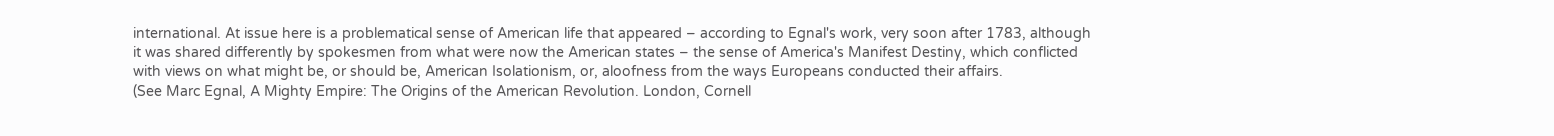international. At issue here is a problematical sense of American life that appeared – according to Egnal's work, very soon after 1783, although it was shared differently by spokesmen from what were now the American states – the sense of America's Manifest Destiny, which conflicted with views on what might be, or should be, American Isolationism, or, aloofness from the ways Europeans conducted their affairs.
(See Marc Egnal, A Mighty Empire: The Origins of the American Revolution. London, Cornell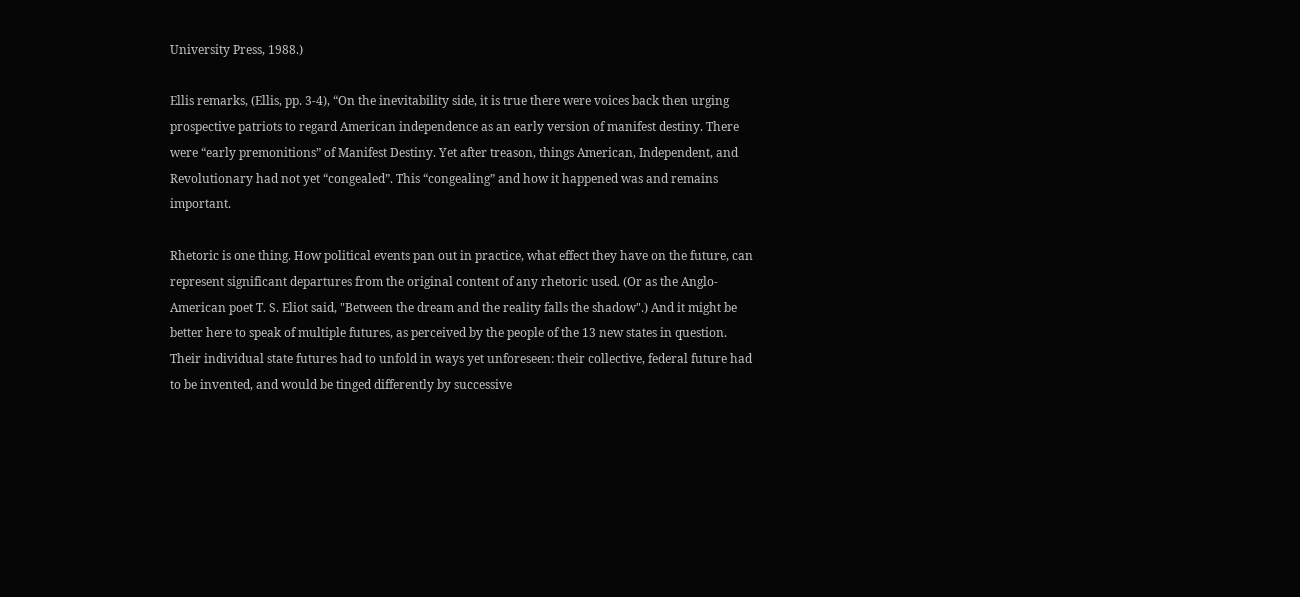University Press, 1988.)

Ellis remarks, (Ellis, pp. 3-4), “On the inevitability side, it is true there were voices back then urging prospective patriots to regard American independence as an early version of manifest destiny. There were “early premonitions” of Manifest Destiny. Yet after treason, things American, Independent, and Revolutionary had not yet “congealed”. This “congealing” and how it happened was and remains important.

Rhetoric is one thing. How political events pan out in practice, what effect they have on the future, can represent significant departures from the original content of any rhetoric used. (Or as the Anglo-American poet T. S. Eliot said, "Between the dream and the reality falls the shadow".) And it might be better here to speak of multiple futures, as perceived by the people of the 13 new states in question. Their individual state futures had to unfold in ways yet unforeseen: their collective, federal future had to be invented, and would be tinged differently by successive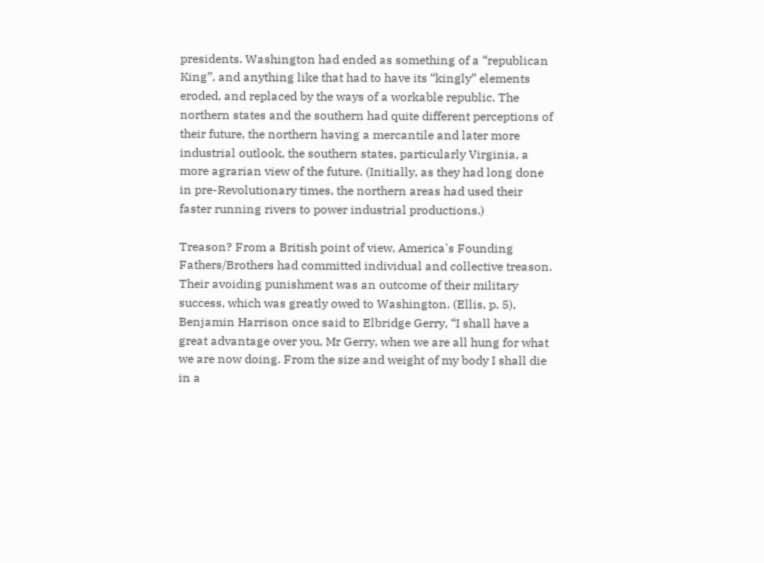presidents. Washington had ended as something of a “republican King”, and anything like that had to have its “kingly” elements eroded, and replaced by the ways of a workable republic. The northern states and the southern had quite different perceptions of their future, the northern having a mercantile and later more industrial outlook, the southern states, particularly Virginia, a more agrarian view of the future. (Initially, as they had long done in pre-Revolutionary times, the northern areas had used their faster running rivers to power industrial productions.)

Treason? From a British point of view, America's Founding Fathers/Brothers had committed individual and collective treason. Their avoiding punishment was an outcome of their military success, which was greatly owed to Washington. (Ellis, p. 5), Benjamin Harrison once said to Elbridge Gerry, “I shall have a great advantage over you, Mr Gerry, when we are all hung for what we are now doing. From the size and weight of my body I shall die in a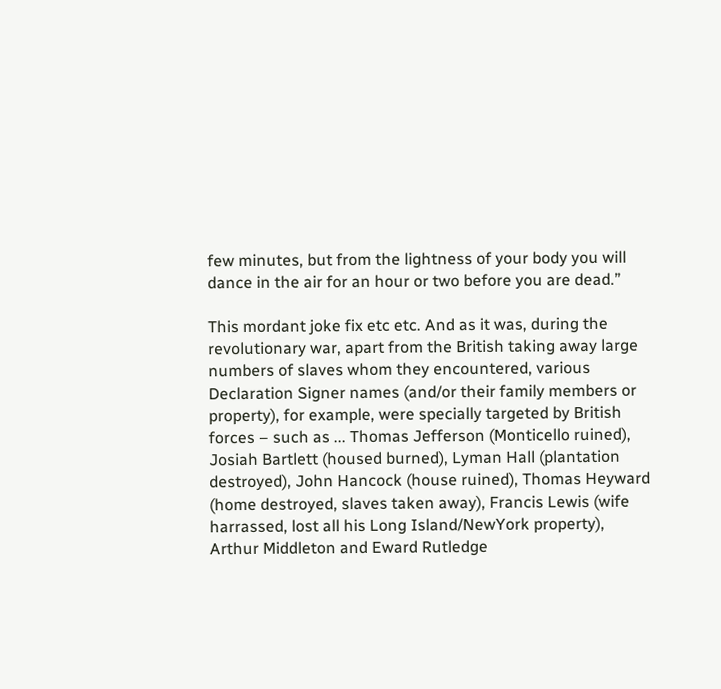few minutes, but from the lightness of your body you will dance in the air for an hour or two before you are dead.”

This mordant joke fix etc etc. And as it was, during the revolutionary war, apart from the British taking away large numbers of slaves whom they encountered, various Declaration Signer names (and/or their family members or property), for example, were specially targeted by British forces – such as ... Thomas Jefferson (Monticello ruined), Josiah Bartlett (housed burned), Lyman Hall (plantation destroyed), John Hancock (house ruined), Thomas Heyward (home destroyed, slaves taken away), Francis Lewis (wife harrassed, lost all his Long Island/NewYork property), Arthur Middleton and Eward Rutledge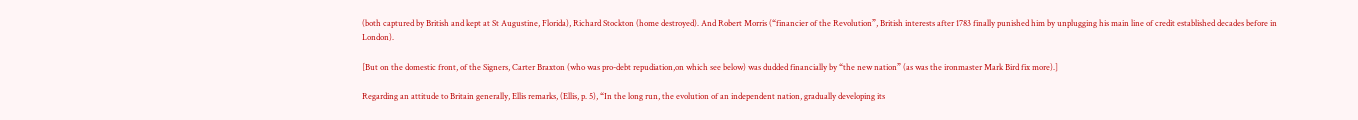(both captured by British and kept at St Augustine, Florida), Richard Stockton (home destroyed). And Robert Morris (“financier of the Revolution”, British interests after 1783 finally punished him by unplugging his main line of credit established decades before in London).

[But on the domestic front, of the Signers, Carter Braxton (who was pro-debt repudiation,on which see below) was dudded financially by “the new nation” (as was the ironmaster Mark Bird fix more).]

Regarding an attitude to Britain generally, Ellis remarks, (Ellis, p. 5), “In the long run, the evolution of an independent nation, gradually developing its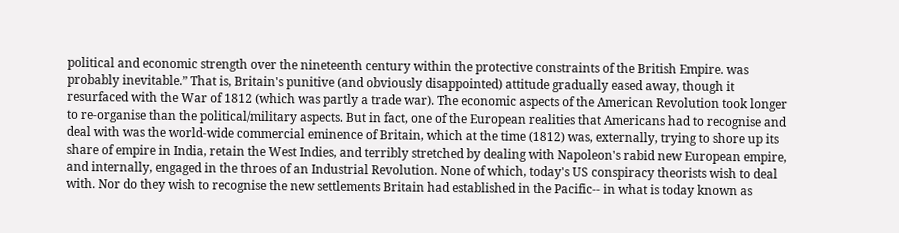political and economic strength over the nineteenth century within the protective constraints of the British Empire. was probably inevitable.” That is, Britain's punitive (and obviously disappointed) attitude gradually eased away, though it resurfaced with the War of 1812 (which was partly a trade war). The economic aspects of the American Revolution took longer to re-organise than the political/military aspects. But in fact, one of the European realities that Americans had to recognise and deal with was the world-wide commercial eminence of Britain, which at the time (1812) was, externally, trying to shore up its share of empire in India, retain the West Indies, and terribly stretched by dealing with Napoleon's rabid new European empire, and internally, engaged in the throes of an Industrial Revolution. None of which, today's US conspiracy theorists wish to deal with. Nor do they wish to recognise the new settlements Britain had established in the Pacific-- in what is today known as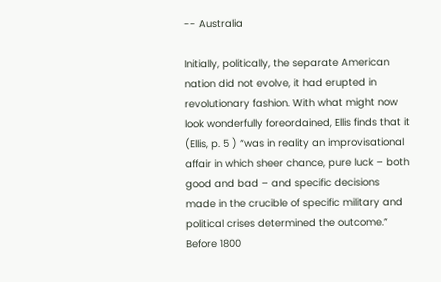-- Australia

Initially, politically, the separate American nation did not evolve, it had erupted in revolutionary fashion. With what might now look wonderfully foreordained, Ellis finds that it (Ellis, p. 5 ) “was in reality an improvisational affair in which sheer chance, pure luck – both good and bad – and specific decisions made in the crucible of specific military and political crises determined the outcome.” Before 1800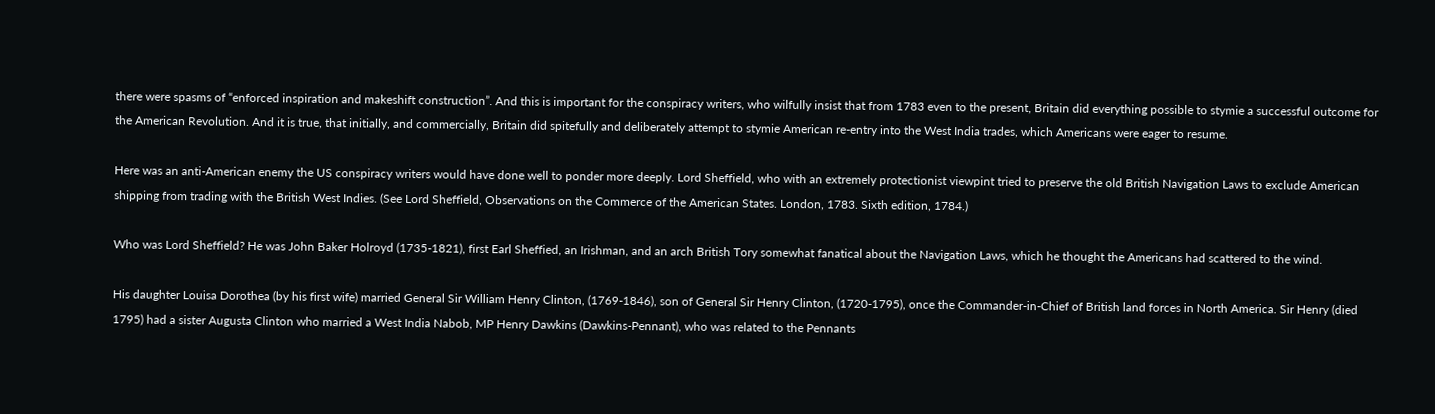there were spasms of “enforced inspiration and makeshift construction”. And this is important for the conspiracy writers, who wilfully insist that from 1783 even to the present, Britain did everything possible to stymie a successful outcome for the American Revolution. And it is true, that initially, and commercially, Britain did spitefully and deliberately attempt to stymie American re-entry into the West India trades, which Americans were eager to resume.

Here was an anti-American enemy the US conspiracy writers would have done well to ponder more deeply. Lord Sheffield, who with an extremely protectionist viewpint tried to preserve the old British Navigation Laws to exclude American shipping from trading with the British West Indies. (See Lord Sheffield, Observations on the Commerce of the American States. London, 1783. Sixth edition, 1784.)

Who was Lord Sheffield? He was John Baker Holroyd (1735-1821), first Earl Sheffied, an Irishman, and an arch British Tory somewhat fanatical about the Navigation Laws, which he thought the Americans had scattered to the wind.

His daughter Louisa Dorothea (by his first wife) married General Sir William Henry Clinton, (1769-1846), son of General Sir Henry Clinton, (1720-1795), once the Commander-in-Chief of British land forces in North America. Sir Henry (died 1795) had a sister Augusta Clinton who married a West India Nabob, MP Henry Dawkins (Dawkins-Pennant), who was related to the Pennants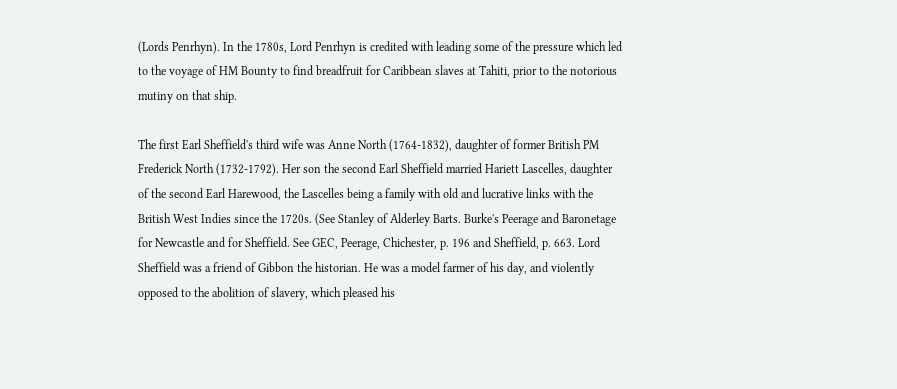(Lords Penrhyn). In the 1780s, Lord Penrhyn is credited with leading some of the pressure which led to the voyage of HM Bounty to find breadfruit for Caribbean slaves at Tahiti, prior to the notorious mutiny on that ship.

The first Earl Sheffield's third wife was Anne North (1764-1832), daughter of former British PM Frederick North (1732-1792). Her son the second Earl Sheffield married Hariett Lascelles, daughter of the second Earl Harewood, the Lascelles being a family with old and lucrative links with the British West Indies since the 1720s. (See Stanley of Alderley Barts. Burke's Peerage and Baronetage for Newcastle and for Sheffield. See GEC, Peerage, Chichester, p. 196 and Sheffield, p. 663. Lord Sheffield was a friend of Gibbon the historian. He was a model farmer of his day, and violently opposed to the abolition of slavery, which pleased his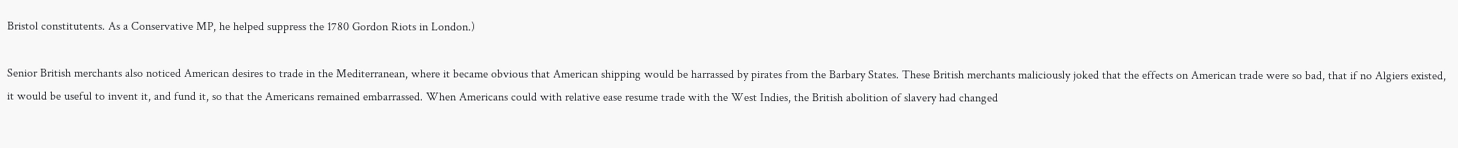Bristol constitutents. As a Conservative MP, he helped suppress the 1780 Gordon Riots in London.)

Senior British merchants also noticed American desires to trade in the Mediterranean, where it became obvious that American shipping would be harrassed by pirates from the Barbary States. These British merchants maliciously joked that the effects on American trade were so bad, that if no Algiers existed, it would be useful to invent it, and fund it, so that the Americans remained embarrassed. When Americans could with relative ease resume trade with the West Indies, the British abolition of slavery had changed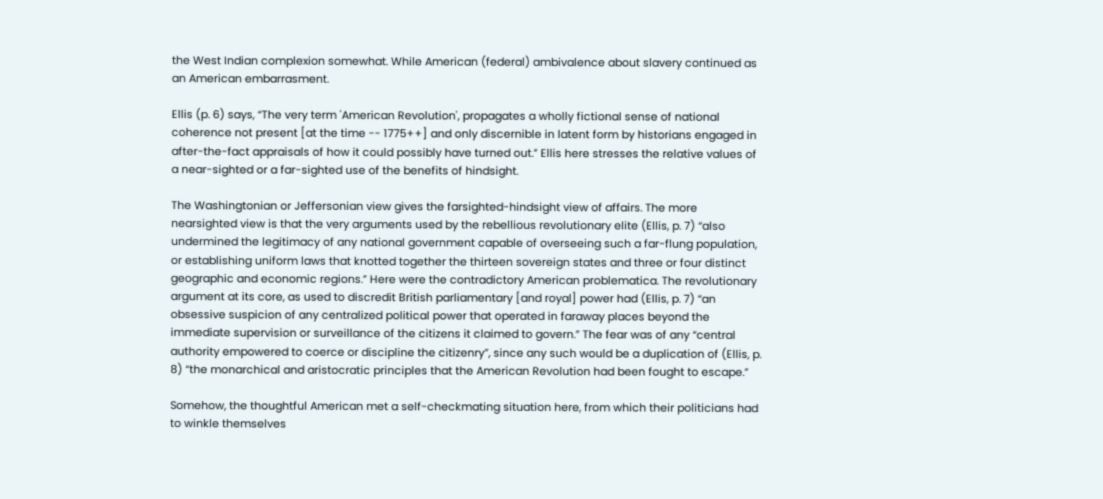the West Indian complexion somewhat. While American (federal) ambivalence about slavery continued as an American embarrasment.

Ellis (p. 6) says, “The very term 'American Revolution', propagates a wholly fictional sense of national coherence not present [at the time -- 1775++] and only discernible in latent form by historians engaged in after-the-fact appraisals of how it could possibly have turned out.” Ellis here stresses the relative values of a near-sighted or a far-sighted use of the benefits of hindsight.

The Washingtonian or Jeffersonian view gives the farsighted-hindsight view of affairs. The more nearsighted view is that the very arguments used by the rebellious revolutionary elite (Ellis, p. 7) “also undermined the legitimacy of any national government capable of overseeing such a far-flung population, or establishing uniform laws that knotted together the thirteen sovereign states and three or four distinct geographic and economic regions.” Here were the contradictory American problematica. The revolutionary argument at its core, as used to discredit British parliamentary [and royal] power had (Ellis, p. 7) “an obsessive suspicion of any centralized political power that operated in faraway places beyond the immediate supervision or surveillance of the citizens it claimed to govern.” The fear was of any “central authority empowered to coerce or discipline the citizenry”, since any such would be a duplication of (Ellis, p. 8) “the monarchical and aristocratic principles that the American Revolution had been fought to escape.”

Somehow, the thoughtful American met a self-checkmating situation here, from which their politicians had to winkle themselves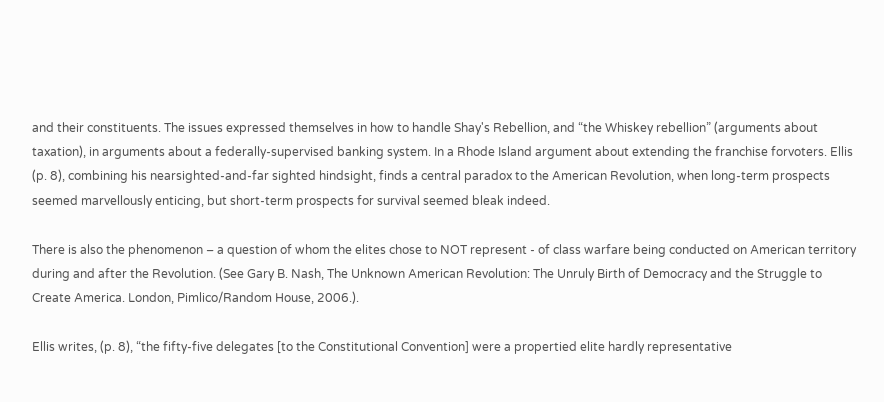and their constituents. The issues expressed themselves in how to handle Shay's Rebellion, and “the Whiskey rebellion” (arguments about taxation), in arguments about a federally-supervised banking system. In a Rhode Island argument about extending the franchise forvoters. Ellis (p. 8), combining his nearsighted-and-far sighted hindsight, finds a central paradox to the American Revolution, when long-term prospects seemed marvellously enticing, but short-term prospects for survival seemed bleak indeed.

There is also the phenomenon – a question of whom the elites chose to NOT represent - of class warfare being conducted on American territory during and after the Revolution. (See Gary B. Nash, The Unknown American Revolution: The Unruly Birth of Democracy and the Struggle to Create America. London, Pimlico/Random House, 2006.).

Ellis writes, (p. 8), “the fifty-five delegates [to the Constitutional Convention] were a propertied elite hardly representative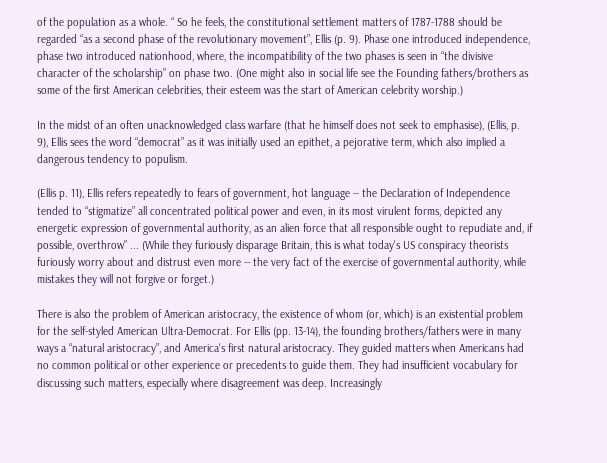of the population as a whole. “ So he feels, the constitutional settlement matters of 1787-1788 should be regarded “as a second phase of the revolutionary movement”, Ellis (p. 9). Phase one introduced independence, phase two introduced nationhood, where, the incompatibility of the two phases is seen in “the divisive character of the scholarship” on phase two. (One might also in social life see the Founding fathers/brothers as some of the first American celebrities, their esteem was the start of American celebrity worship.)

In the midst of an often unacknowledged class warfare (that he himself does not seek to emphasise), (Ellis, p. 9), Ellis sees the word “democrat” as it was initially used an epithet, a pejorative term, which also implied a dangerous tendency to populism.

(Ellis p. 11), Ellis refers repeatedly to fears of government, hot language -- the Declaration of Independence tended to “stigmatize” all concentrated political power and even, in its most virulent forms, depicted any energetic expression of governmental authority, as an alien force that all responsible ought to repudiate and, if possible, overthrow” ... (While they furiously disparage Britain, this is what today's US conspiracy theorists furiously worry about and distrust even more -- the very fact of the exercise of governmental authority, while mistakes they will not forgive or forget.)

There is also the problem of American aristocracy, the existence of whom (or, which) is an existential problem for the self-styled American Ultra-Democrat. For Ellis (pp. 13-14), the founding brothers/fathers were in many ways a “natural aristocracy”, and America's first natural aristocracy. They guided matters when Americans had no common political or other experience or precedents to guide them. They had insufficient vocabulary for discussing such matters, especially where disagreement was deep. Increasingly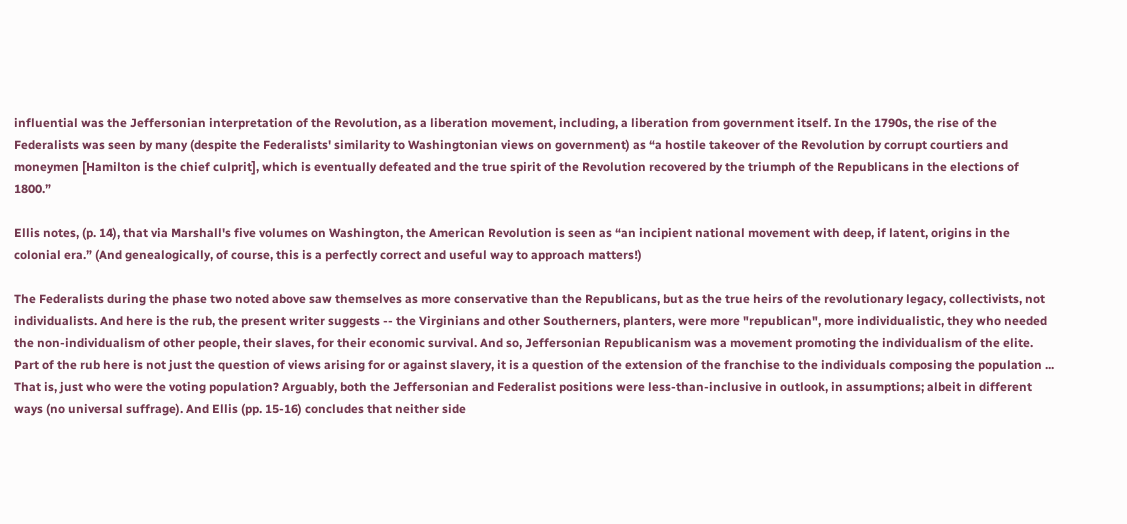influential was the Jeffersonian interpretation of the Revolution, as a liberation movement, including, a liberation from government itself. In the 1790s, the rise of the Federalists was seen by many (despite the Federalists' similarity to Washingtonian views on government) as “a hostile takeover of the Revolution by corrupt courtiers and moneymen [Hamilton is the chief culprit], which is eventually defeated and the true spirit of the Revolution recovered by the triumph of the Republicans in the elections of 1800.”

Ellis notes, (p. 14), that via Marshall's five volumes on Washington, the American Revolution is seen as “an incipient national movement with deep, if latent, origins in the colonial era.” (And genealogically, of course, this is a perfectly correct and useful way to approach matters!)

The Federalists during the phase two noted above saw themselves as more conservative than the Republicans, but as the true heirs of the revolutionary legacy, collectivists, not individualists. And here is the rub, the present writer suggests -- the Virginians and other Southerners, planters, were more "republican", more individualistic, they who needed the non-individualism of other people, their slaves, for their economic survival. And so, Jeffersonian Republicanism was a movement promoting the individualism of the elite. Part of the rub here is not just the question of views arising for or against slavery, it is a question of the extension of the franchise to the individuals composing the population ... That is, just who were the voting population? Arguably, both the Jeffersonian and Federalist positions were less-than-inclusive in outlook, in assumptions; albeit in different ways (no universal suffrage). And Ellis (pp. 15-16) concludes that neither side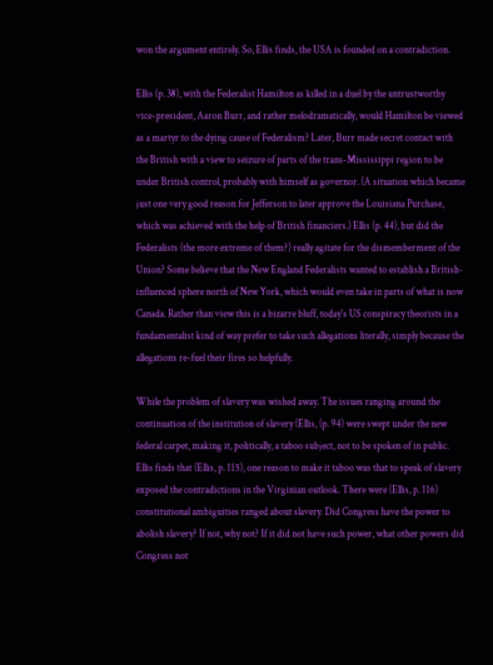won the argument entirely. So, Ellis finds, the USA is founded on a contradiction.

Ellis (p. 38), with the Federalist Hamilton as killed in a duel by the untrustworthy vice-president, Aaron Burr, and rather melodramatically, would Hamilton be viewed as a martyr to the dying cause of Federalism? Later, Burr made secret contact with the British with a view to seizure of parts of the trans-Mississippi region to be under British control, probably with himself as governor. (A situation which became just one very good reason for Jefferson to later approve the Louisiana Purchase, which was achieved with the help of British financiers.) Ellis (p. 44), but did the Federalists (the more extreme of them?) really agitate for the dismemberment of the Union? Some believe that the New England Federalists wanted to establish a British-influenced sphere north of New York, which would even take in parts of what is now Canada. Rather than view this is a bizarre bluff, today's US conspiracy theorists in a fundamentalist kind of way prefer to take such allegations literally, simply because the allegations re-fuel their fires so helpfully.

While the problem of slavery was wished away. The issues ranging around the continuation of the institution of slavery (Ellis, (p. 94) were swept under the new federal carpet, making it, politically, a taboo subject, not to be spoken of in public. Ellis finds that (Ellis, p. 115), one reason to make it taboo was that to speak of slavery exposed the contradictions in the Virginian outlook. There were (Ellis, p. 116) constitutional ambiguities ranged about slavery. Did Congress have the power to abolish slavery? If not, why not? If it did not have such power, what other powers did Congress not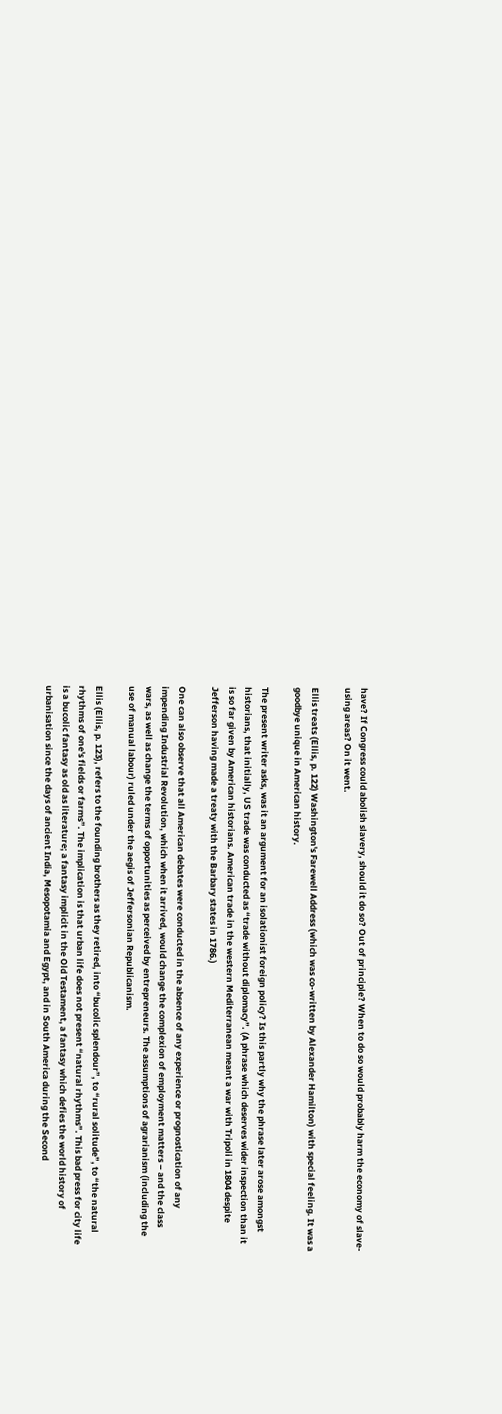have? If Congress could abolish slavery, should it do so? Out of principle? When to do so would probably harm the economy of slave-using areas? On it went.

Ellis treats (Ellis, p. 122) Washington's Farewell Address (which was co-written by Alexander Hamilton) with special feeling. It was a goodbye unique in American history.

The present writer asks, was it an argument for an isolationist foreign policy? Is this partly why the phrase later arose amongst historians, that initially, US trade was conducted as “trade without diplomacy”. (A phrase which deserves wider inspection than it is so far given by American historians. American trade in the western Mediterranean meant a war with Tripoli in 1804 despite Jefferson having made a treaty with the Barbary states in 1786.)

One can also observe that all American debates were conducted in the absence of any experience or prognostication of any impending Industrial Revolution, which when it arrived, would change the complexion of employment matters – and the class wars, as well as change the terms of opportunities as perceived by entrepreneurs. The assumptions of agrarianism (including the use of manual labour) ruled under the aegis of Jeffersonian Republicanism.

Ellis (Ellis, p. 123), refers to the founding brothers as they retired, into “bucolic splendour”, to “rural solitude”, to “the natural rhythms of one's fields or farms”. The implication is that urban life does not present “natural rhythms”. This bad press for city life is a bucolic fantasy as old as literature; a fantasy implicit in the Old Testament, a fantasy which defies the world history of urbanisation since the days of ancient India, Mesopotamia and Egypt, and in South America during the Second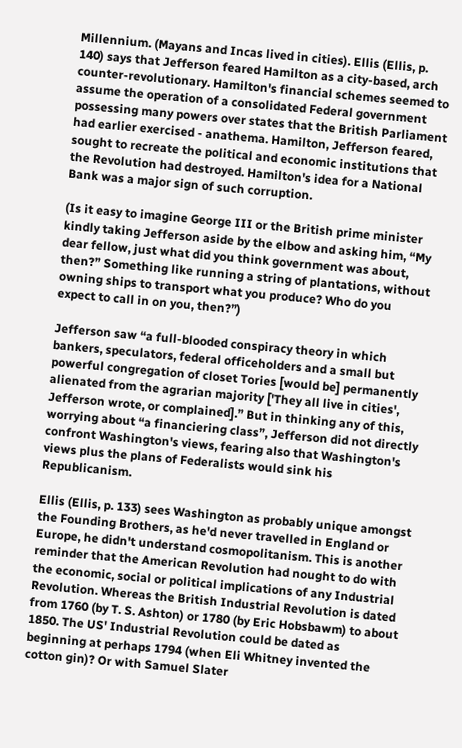Millennium. (Mayans and Incas lived in cities). Ellis (Ellis, p. 140) says that Jefferson feared Hamilton as a city-based, arch counter-revolutionary. Hamilton's financial schemes seemed to assume the operation of a consolidated Federal government possessing many powers over states that the British Parliament had earlier exercised - anathema. Hamilton, Jefferson feared, sought to recreate the political and economic institutions that the Revolution had destroyed. Hamilton's idea for a National Bank was a major sign of such corruption.

(Is it easy to imagine George III or the British prime minister kindly taking Jefferson aside by the elbow and asking him, “My dear fellow, just what did you think government was about, then?” Something like running a string of plantations, without owning ships to transport what you produce? Who do you expect to call in on you, then?”)

Jefferson saw “a full-blooded conspiracy theory in which bankers, speculators, federal officeholders and a small but powerful congregation of closet Tories [would be] permanently alienated from the agrarian majority ['They all live in cities', Jefferson wrote, or complained].” But in thinking any of this, worrying about “a financiering class”, Jefferson did not directly confront Washington's views, fearing also that Washington's views plus the plans of Federalists would sink his Republicanism.

Ellis (Ellis, p. 133) sees Washington as probably unique amongst the Founding Brothers, as he'd never travelled in England or Europe, he didn't understand cosmopolitanism. This is another reminder that the American Revolution had nought to do with the economic, social or political implications of any Industrial Revolution. Whereas the British Industrial Revolution is dated from 1760 (by T. S. Ashton) or 1780 (by Eric Hobsbawm) to about 1850. The US' Industrial Revolution could be dated as beginning at perhaps 1794 (when Eli Whitney invented the cotton gin)? Or with Samuel Slater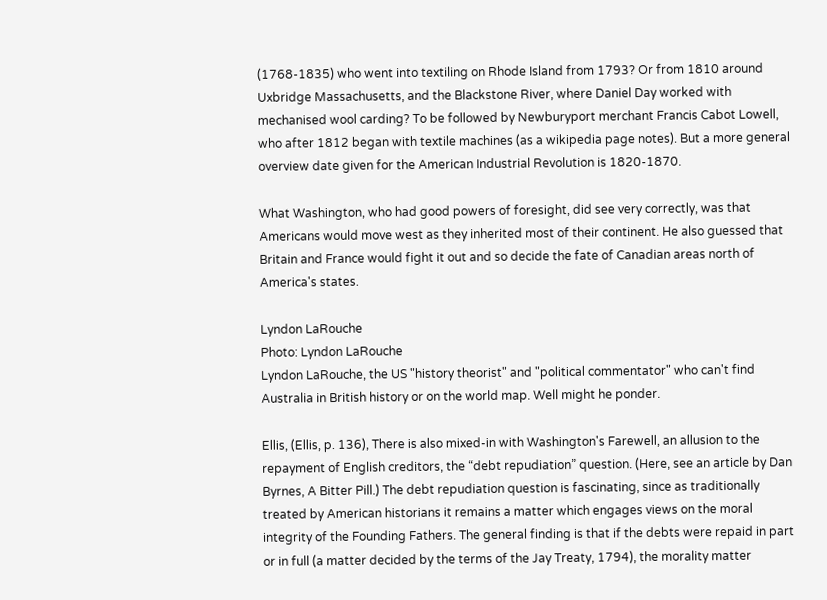(1768-1835) who went into textiling on Rhode Island from 1793? Or from 1810 around Uxbridge Massachusetts, and the Blackstone River, where Daniel Day worked with mechanised wool carding? To be followed by Newburyport merchant Francis Cabot Lowell, who after 1812 began with textile machines (as a wikipedia page notes). But a more general overview date given for the American Industrial Revolution is 1820-1870.

What Washington, who had good powers of foresight, did see very correctly, was that Americans would move west as they inherited most of their continent. He also guessed that Britain and France would fight it out and so decide the fate of Canadian areas north of America's states.

Lyndon LaRouche
Photo: Lyndon LaRouche
Lyndon LaRouche, the US "history theorist" and "political commentator" who can't find Australia in British history or on the world map. Well might he ponder.

Ellis, (Ellis, p. 136), There is also mixed-in with Washington's Farewell, an allusion to the repayment of English creditors, the “debt repudiation” question. (Here, see an article by Dan Byrnes, A Bitter Pill.) The debt repudiation question is fascinating, since as traditionally treated by American historians it remains a matter which engages views on the moral integrity of the Founding Fathers. The general finding is that if the debts were repaid in part or in full (a matter decided by the terms of the Jay Treaty, 1794), the morality matter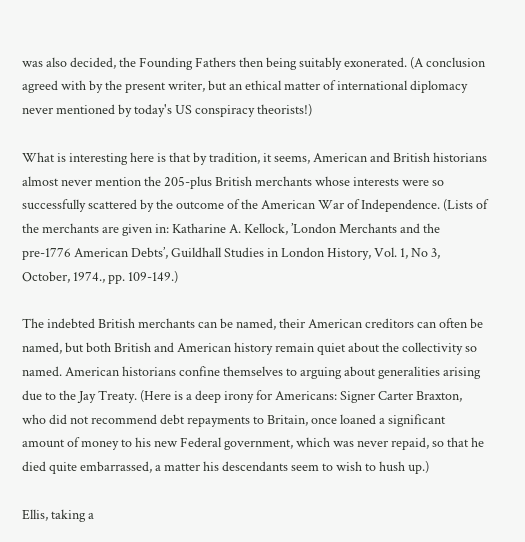was also decided, the Founding Fathers then being suitably exonerated. (A conclusion agreed with by the present writer, but an ethical matter of international diplomacy never mentioned by today's US conspiracy theorists!)

What is interesting here is that by tradition, it seems, American and British historians almost never mention the 205-plus British merchants whose interests were so successfully scattered by the outcome of the American War of Independence. (Lists of the merchants are given in: Katharine A. Kellock, ’London Merchants and the pre-1776 American Debts’, Guildhall Studies in London History, Vol. 1, No 3, October, 1974., pp. 109-149.)

The indebted British merchants can be named, their American creditors can often be named, but both British and American history remain quiet about the collectivity so named. American historians confine themselves to arguing about generalities arising due to the Jay Treaty. (Here is a deep irony for Americans: Signer Carter Braxton, who did not recommend debt repayments to Britain, once loaned a significant amount of money to his new Federal government, which was never repaid, so that he died quite embarrassed, a matter his descendants seem to wish to hush up.)

Ellis, taking a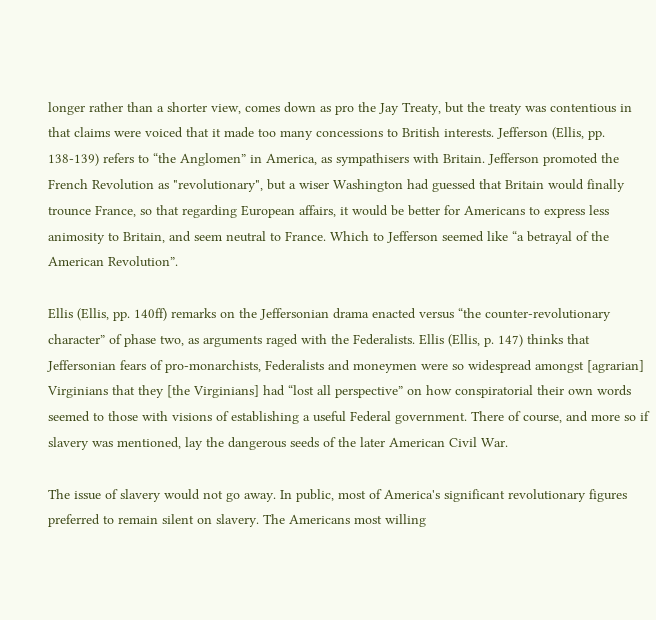longer rather than a shorter view, comes down as pro the Jay Treaty, but the treaty was contentious in that claims were voiced that it made too many concessions to British interests. Jefferson (Ellis, pp. 138-139) refers to “the Anglomen” in America, as sympathisers with Britain. Jefferson promoted the French Revolution as "revolutionary", but a wiser Washington had guessed that Britain would finally trounce France, so that regarding European affairs, it would be better for Americans to express less animosity to Britain, and seem neutral to France. Which to Jefferson seemed like “a betrayal of the American Revolution”.

Ellis (Ellis, pp. 140ff) remarks on the Jeffersonian drama enacted versus “the counter-revolutionary character” of phase two, as arguments raged with the Federalists. Ellis (Ellis, p. 147) thinks that Jeffersonian fears of pro-monarchists, Federalists and moneymen were so widespread amongst [agrarian] Virginians that they [the Virginians] had “lost all perspective” on how conspiratorial their own words seemed to those with visions of establishing a useful Federal government. There of course, and more so if slavery was mentioned, lay the dangerous seeds of the later American Civil War.

The issue of slavery would not go away. In public, most of America's significant revolutionary figures preferred to remain silent on slavery. The Americans most willing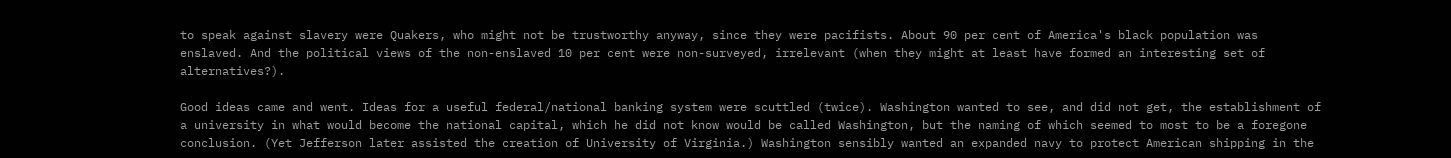to speak against slavery were Quakers, who might not be trustworthy anyway, since they were pacifists. About 90 per cent of America's black population was enslaved. And the political views of the non-enslaved 10 per cent were non-surveyed, irrelevant (when they might at least have formed an interesting set of alternatives?).

Good ideas came and went. Ideas for a useful federal/national banking system were scuttled (twice). Washington wanted to see, and did not get, the establishment of a university in what would become the national capital, which he did not know would be called Washington, but the naming of which seemed to most to be a foregone conclusion. (Yet Jefferson later assisted the creation of University of Virginia.) Washington sensibly wanted an expanded navy to protect American shipping in the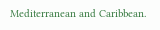Mediterranean and Caribbean.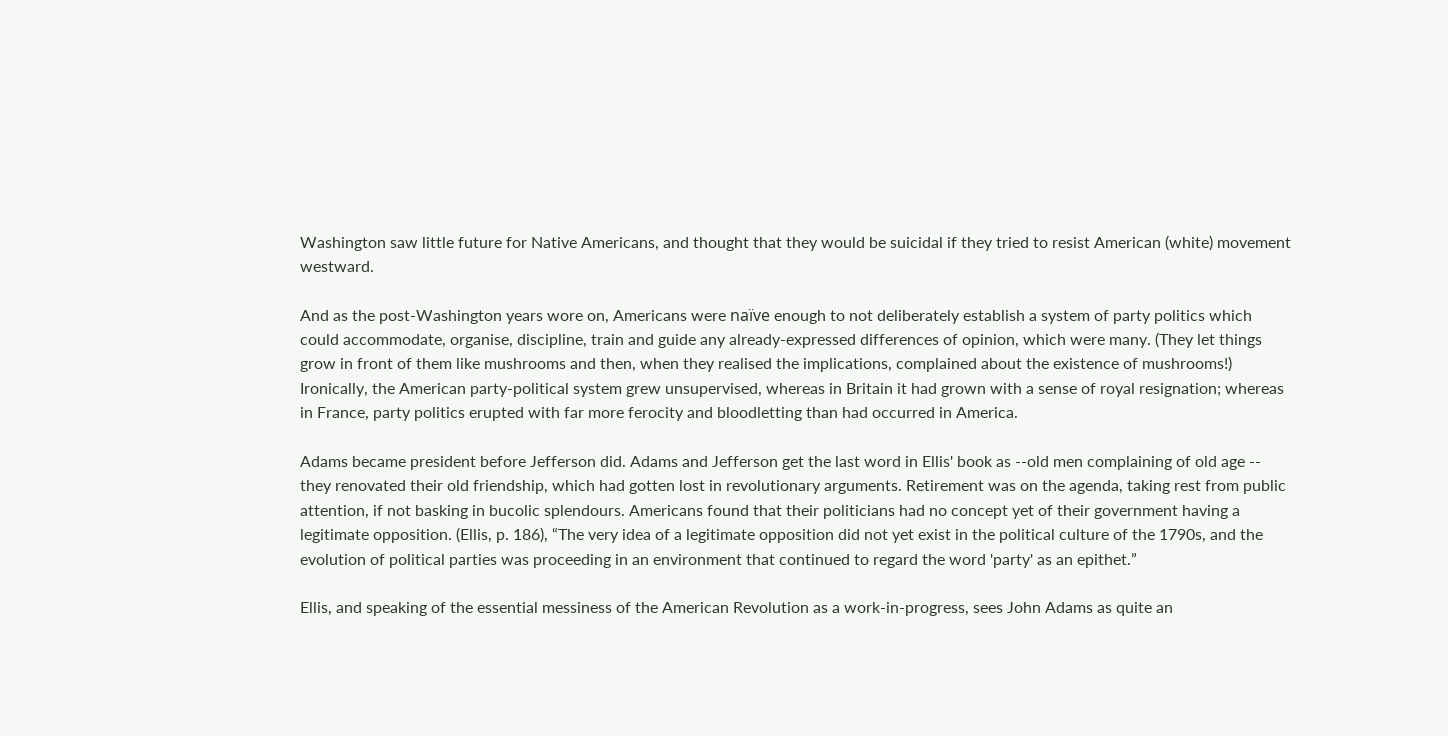Washington saw little future for Native Americans, and thought that they would be suicidal if they tried to resist American (white) movement westward.

And as the post-Washington years wore on, Americans were naïve enough to not deliberately establish a system of party politics which could accommodate, organise, discipline, train and guide any already-expressed differences of opinion, which were many. (They let things grow in front of them like mushrooms and then, when they realised the implications, complained about the existence of mushrooms!) Ironically, the American party-political system grew unsupervised, whereas in Britain it had grown with a sense of royal resignation; whereas in France, party politics erupted with far more ferocity and bloodletting than had occurred in America.

Adams became president before Jefferson did. Adams and Jefferson get the last word in Ellis' book as --old men complaining of old age -- they renovated their old friendship, which had gotten lost in revolutionary arguments. Retirement was on the agenda, taking rest from public attention, if not basking in bucolic splendours. Americans found that their politicians had no concept yet of their government having a legitimate opposition. (Ellis, p. 186), “The very idea of a legitimate opposition did not yet exist in the political culture of the 1790s, and the evolution of political parties was proceeding in an environment that continued to regard the word 'party' as an epithet.”

Ellis, and speaking of the essential messiness of the American Revolution as a work-in-progress, sees John Adams as quite an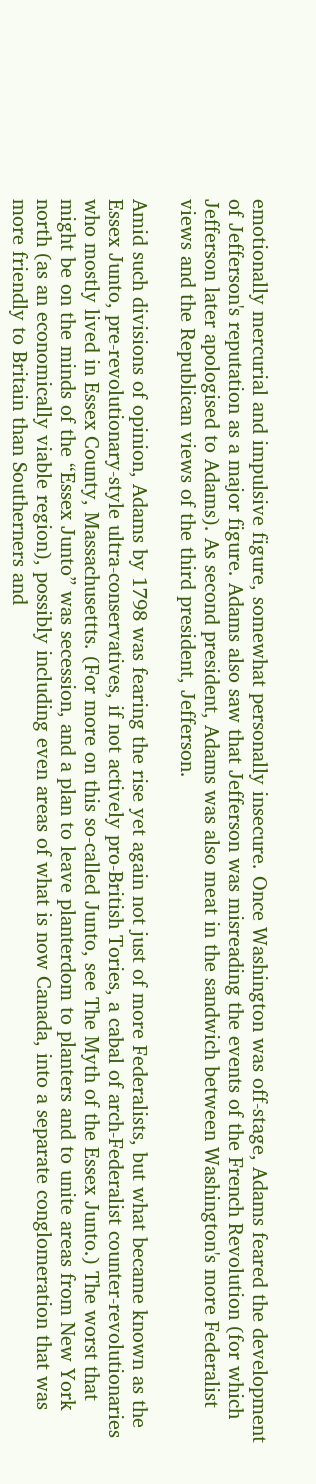emotionally mercurial and impulsive figure, somewhat personally insecure. Once Washington was off-stage, Adams feared the development of Jefferson's reputation as a major figure. Adams also saw that Jefferson was misreading the events of the French Revolution (for which Jefferson later apologised to Adams). As second president, Adams was also meat in the sandwich between Washington's more Federalist views and the Republican views of the third president, Jefferson.

Amid such divisions of opinion, Adams by 1798 was fearing the rise yet again not just of more Federalists, but what became known as the Essex Junto, pre-revolutionary-style ultra-conservatives, if not actively pro-British Tories, a cabal of arch-Federalist counter-revolutionaries who mostly lived in Essex County, Massachusettts. (For more on this so-called Junto, see The Myth of the Essex Junto.) The worst that might be on the minds of the “Essex Junto” was secession, and a plan to leave planterdom to planters and to unite areas from New York north (as an economically viable region), possibly including even areas of what is now Canada, into a separate conglomeration that was more friendly to Britain than Southerners and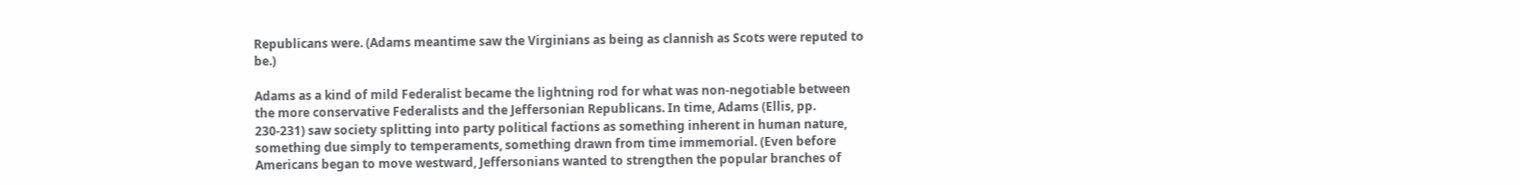Republicans were. (Adams meantime saw the Virginians as being as clannish as Scots were reputed to be.)

Adams as a kind of mild Federalist became the lightning rod for what was non-negotiable between the more conservative Federalists and the Jeffersonian Republicans. In time, Adams (Ellis, pp. 230-231) saw society splitting into party political factions as something inherent in human nature, something due simply to temperaments, something drawn from time immemorial. (Even before Americans began to move westward, Jeffersonians wanted to strengthen the popular branches of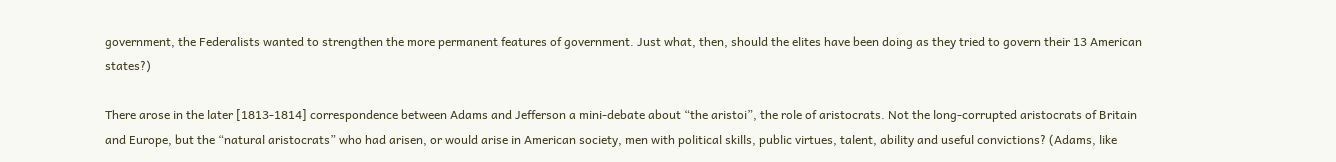government, the Federalists wanted to strengthen the more permanent features of government. Just what, then, should the elites have been doing as they tried to govern their 13 American states?)

There arose in the later [1813-1814] correspondence between Adams and Jefferson a mini-debate about “the aristoi”, the role of aristocrats. Not the long-corrupted aristocrats of Britain and Europe, but the “natural aristocrats” who had arisen, or would arise in American society, men with political skills, public virtues, talent, ability and useful convictions? (Adams, like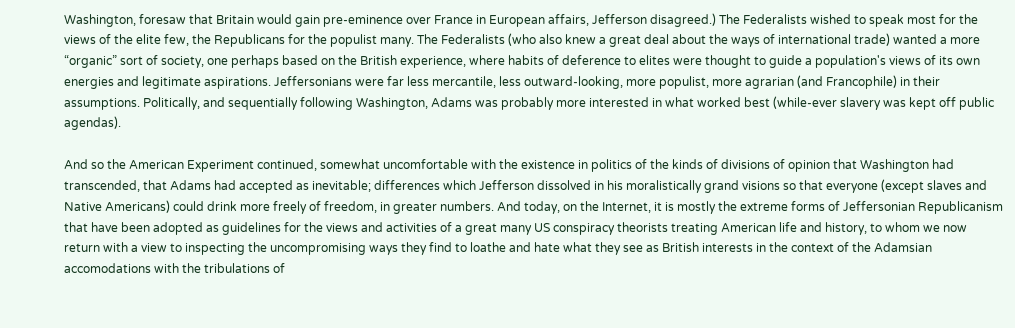Washington, foresaw that Britain would gain pre-eminence over France in European affairs, Jefferson disagreed.) The Federalists wished to speak most for the views of the elite few, the Republicans for the populist many. The Federalists (who also knew a great deal about the ways of international trade) wanted a more “organic” sort of society, one perhaps based on the British experience, where habits of deference to elites were thought to guide a population's views of its own energies and legitimate aspirations. Jeffersonians were far less mercantile, less outward-looking, more populist, more agrarian (and Francophile) in their assumptions. Politically, and sequentially following Washington, Adams was probably more interested in what worked best (while-ever slavery was kept off public agendas).

And so the American Experiment continued, somewhat uncomfortable with the existence in politics of the kinds of divisions of opinion that Washington had transcended, that Adams had accepted as inevitable; differences which Jefferson dissolved in his moralistically grand visions so that everyone (except slaves and Native Americans) could drink more freely of freedom, in greater numbers. And today, on the Internet, it is mostly the extreme forms of Jeffersonian Republicanism that have been adopted as guidelines for the views and activities of a great many US conspiracy theorists treating American life and history, to whom we now return with a view to inspecting the uncompromising ways they find to loathe and hate what they see as British interests in the context of the Adamsian accomodations with the tribulations of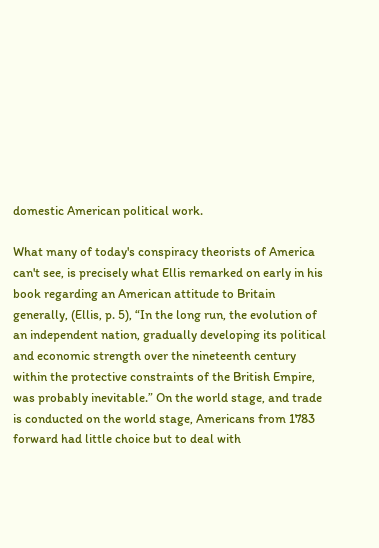domestic American political work.

What many of today's conspiracy theorists of America can't see, is precisely what Ellis remarked on early in his book regarding an American attitude to Britain generally, (Ellis, p. 5), “In the long run, the evolution of an independent nation, gradually developing its political and economic strength over the nineteenth century within the protective constraints of the British Empire, was probably inevitable.” On the world stage, and trade is conducted on the world stage, Americans from 1783 forward had little choice but to deal with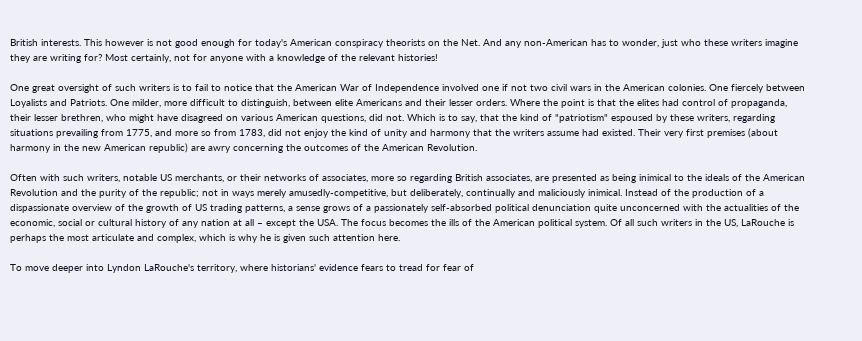British interests. This however is not good enough for today's American conspiracy theorists on the Net. And any non-American has to wonder, just who these writers imagine they are writing for? Most certainly, not for anyone with a knowledge of the relevant histories!

One great oversight of such writers is to fail to notice that the American War of Independence involved one if not two civil wars in the American colonies. One fiercely between Loyalists and Patriots. One milder, more difficult to distinguish, between elite Americans and their lesser orders. Where the point is that the elites had control of propaganda, their lesser brethren, who might have disagreed on various American questions, did not. Which is to say, that the kind of "patriotism" espoused by these writers, regarding situations prevailing from 1775, and more so from 1783, did not enjoy the kind of unity and harmony that the writers assume had existed. Their very first premises (about harmony in the new American republic) are awry concerning the outcomes of the American Revolution.

Often with such writers, notable US merchants, or their networks of associates, more so regarding British associates, are presented as being inimical to the ideals of the American Revolution and the purity of the republic; not in ways merely amusedly-competitive, but deliberately, continually and maliciously inimical. Instead of the production of a dispassionate overview of the growth of US trading patterns, a sense grows of a passionately self-absorbed political denunciation quite unconcerned with the actualities of the economic, social or cultural history of any nation at all – except the USA. The focus becomes the ills of the American political system. Of all such writers in the US, LaRouche is perhaps the most articulate and complex, which is why he is given such attention here.

To move deeper into Lyndon LaRouche's territory, where historians' evidence fears to tread for fear of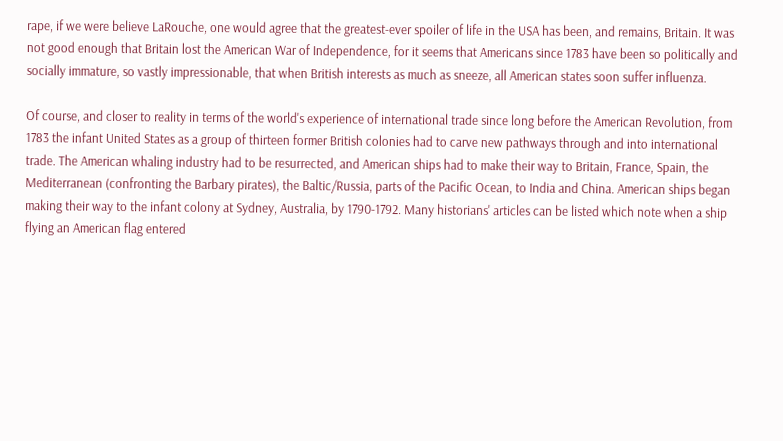rape, if we were believe LaRouche, one would agree that the greatest-ever spoiler of life in the USA has been, and remains, Britain. It was not good enough that Britain lost the American War of Independence, for it seems that Americans since 1783 have been so politically and socially immature, so vastly impressionable, that when British interests as much as sneeze, all American states soon suffer influenza.

Of course, and closer to reality in terms of the world's experience of international trade since long before the American Revolution, from 1783 the infant United States as a group of thirteen former British colonies had to carve new pathways through and into international trade. The American whaling industry had to be resurrected, and American ships had to make their way to Britain, France, Spain, the Mediterranean (confronting the Barbary pirates), the Baltic/Russia, parts of the Pacific Ocean, to India and China. American ships began making their way to the infant colony at Sydney, Australia, by 1790-1792. Many historians' articles can be listed which note when a ship flying an American flag entered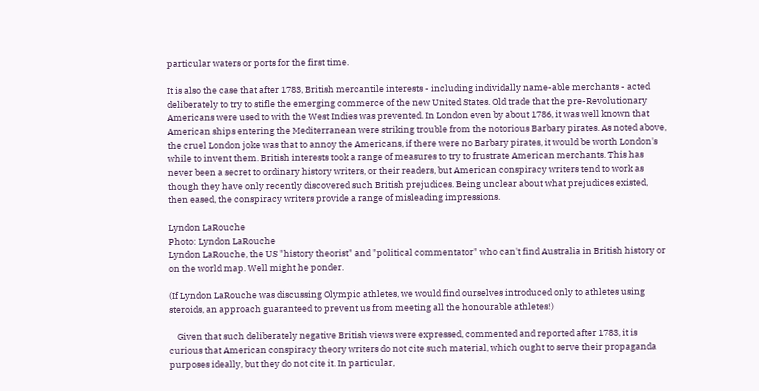particular waters or ports for the first time.

It is also the case that after 1783, British mercantile interests - including individally name-able merchants - acted deliberately to try to stifle the emerging commerce of the new United States. Old trade that the pre-Revolutionary Americans were used to with the West Indies was prevented. In London even by about 1786, it was well known that American ships entering the Mediterranean were striking trouble from the notorious Barbary pirates. As noted above, the cruel London joke was that to annoy the Americans, if there were no Barbary pirates, it would be worth London's while to invent them. British interests took a range of measures to try to frustrate American merchants. This has never been a secret to ordinary history writers, or their readers, but American conspiracy writers tend to work as though they have only recently discovered such British prejudices. Being unclear about what prejudices existed, then eased, the conspiracy writers provide a range of misleading impressions.

Lyndon LaRouche
Photo: Lyndon LaRouche
Lyndon LaRouche, the US "history theorist" and "political commentator" who can't find Australia in British history or on the world map. Well might he ponder.

(If Lyndon LaRouche was discussing Olympic athletes, we would find ourselves introduced only to athletes using steroids, an approach guaranteed to prevent us from meeting all the honourable athletes!)

    Given that such deliberately negative British views were expressed, commented and reported after 1783, it is  curious that American conspiracy theory writers do not cite such material, which ought to serve their propaganda purposes ideally, but they do not cite it. In particular,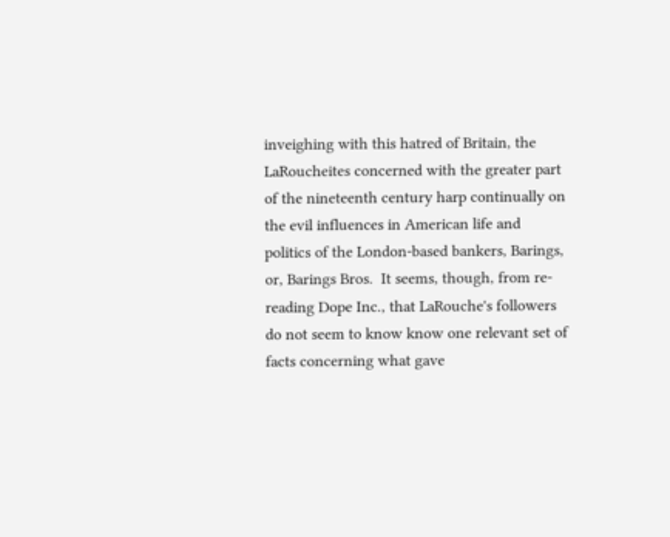inveighing with this hatred of Britain, the LaRoucheites concerned with the greater part of the nineteenth century harp continually on the evil influences in American life and politics of the London-based bankers, Barings, or, Barings Bros.  It seems, though, from re-reading Dope Inc., that LaRouche's followers do not seem to know know one relevant set of facts concerning what gave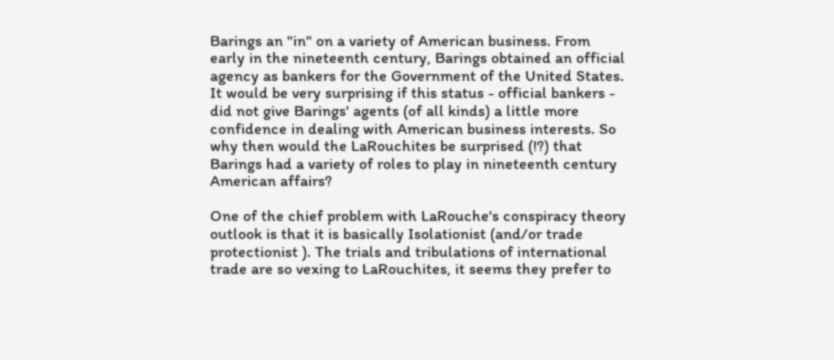Barings an "in" on a variety of American business. From early in the nineteenth century, Barings obtained an official agency as bankers for the Government of the United States. It would be very surprising if this status - official bankers - did not give Barings' agents (of all kinds) a little more confidence in dealing with American business interests. So why then would the LaRouchites be surprised (!?) that Barings had a variety of roles to play in nineteenth century American affairs?

One of the chief problem with LaRouche's conspiracy theory outlook is that it is basically Isolationist (and/or trade protectionist ). The trials and tribulations of international trade are so vexing to LaRouchites, it seems they prefer to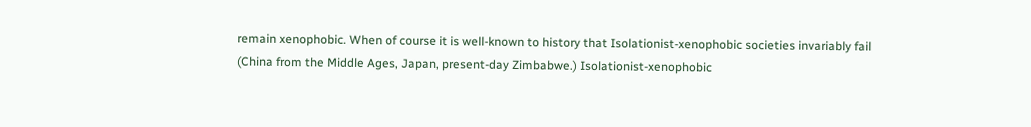remain xenophobic. When of course it is well-known to history that Isolationist-xenophobic societies invariably fail (China from the Middle Ages, Japan, present-day Zimbabwe.) Isolationist-xenophobic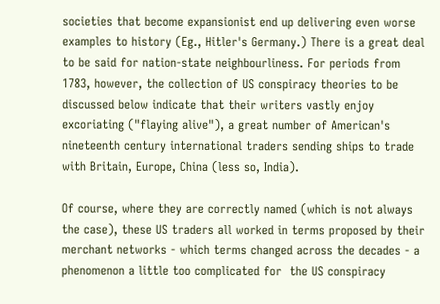societies that become expansionist end up delivering even worse examples to history (Eg., Hitler's Germany.) There is a great deal to be said for nation-state neighbourliness. For periods from 1783, however, the collection of US conspiracy theories to be discussed below indicate that their writers vastly enjoy excoriating ("flaying alive"), a great number of American's nineteenth century international traders sending ships to trade with Britain, Europe, China (less so, India).

Of course, where they are correctly named (which is not always the case), these US traders all worked in terms proposed by their merchant networks - which terms changed across the decades - a phenomenon a little too complicated for  the US conspiracy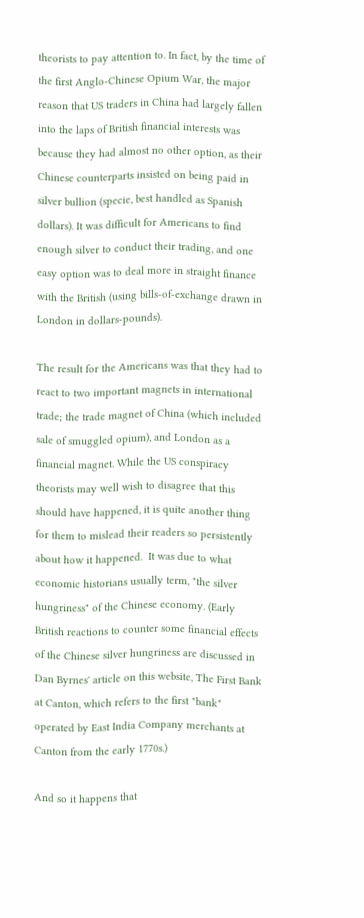theorists to pay attention to. In fact, by the time of the first Anglo-Chinese Opium War, the major reason that US traders in China had largely fallen into the laps of British financial interests was because they had almost no other option, as their Chinese counterparts insisted on being paid in silver bullion (specie, best handled as Spanish dollars). It was difficult for Americans to find enough silver to conduct their trading, and one easy option was to deal more in straight finance with the British (using bills-of-exchange drawn in London in dollars-pounds).

The result for the Americans was that they had to react to two important magnets in international trade; the trade magnet of China (which included sale of smuggled opium), and London as a financial magnet. While the US conspiracy theorists may well wish to disagree that this should have happened, it is quite another thing for them to mislead their readers so persistently about how it happened.  It was due to what economic historians usually term, "the silver hungriness" of the Chinese economy. (Early British reactions to counter some financial effects of the Chinese silver hungriness are discussed in Dan Byrnes' article on this website, The First Bank at Canton, which refers to the first "bank" operated by East India Company merchants at Canton from the early 1770s.)

And so it happens that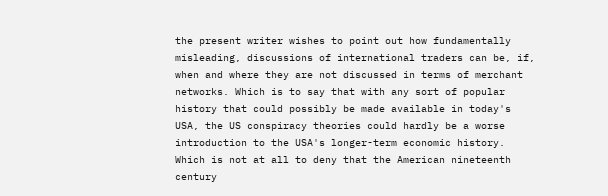the present writer wishes to point out how fundamentally misleading, discussions of international traders can be, if, when and where they are not discussed in terms of merchant networks. Which is to say that with any sort of popular history that could possibly be made available in today's USA, the US conspiracy theories could hardly be a worse introduction to the USA's longer-term economic history. Which is not at all to deny that the American nineteenth century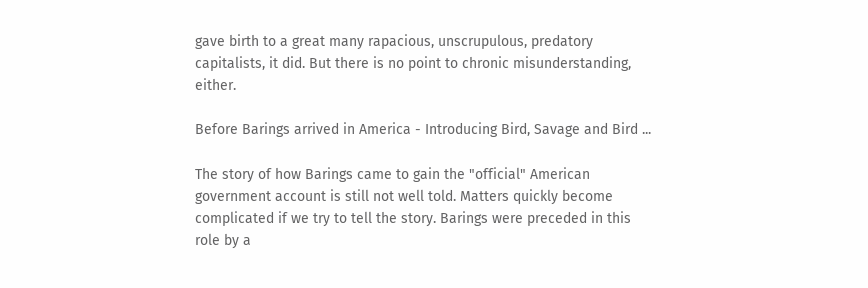gave birth to a great many rapacious, unscrupulous, predatory capitalists, it did. But there is no point to chronic misunderstanding, either.

Before Barings arrived in America - Introducing Bird, Savage and Bird ...

The story of how Barings came to gain the "official" American government account is still not well told. Matters quickly become complicated if we try to tell the story. Barings were preceded in this role by a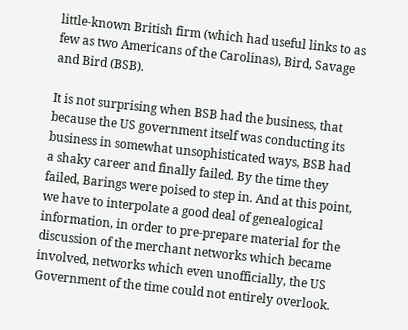little-known British firm (which had useful links to as few as two Americans of the Carolinas), Bird, Savage and Bird (BSB).

It is not surprising when BSB had the business, that because the US government itself was conducting its business in somewhat unsophisticated ways, BSB had a shaky career and finally failed. By the time they failed, Barings were poised to step in. And at this point, we have to interpolate a good deal of genealogical information, in order to pre-prepare material for the discussion of the merchant networks which became involved, networks which even unofficially, the US Government of the time could not entirely overlook.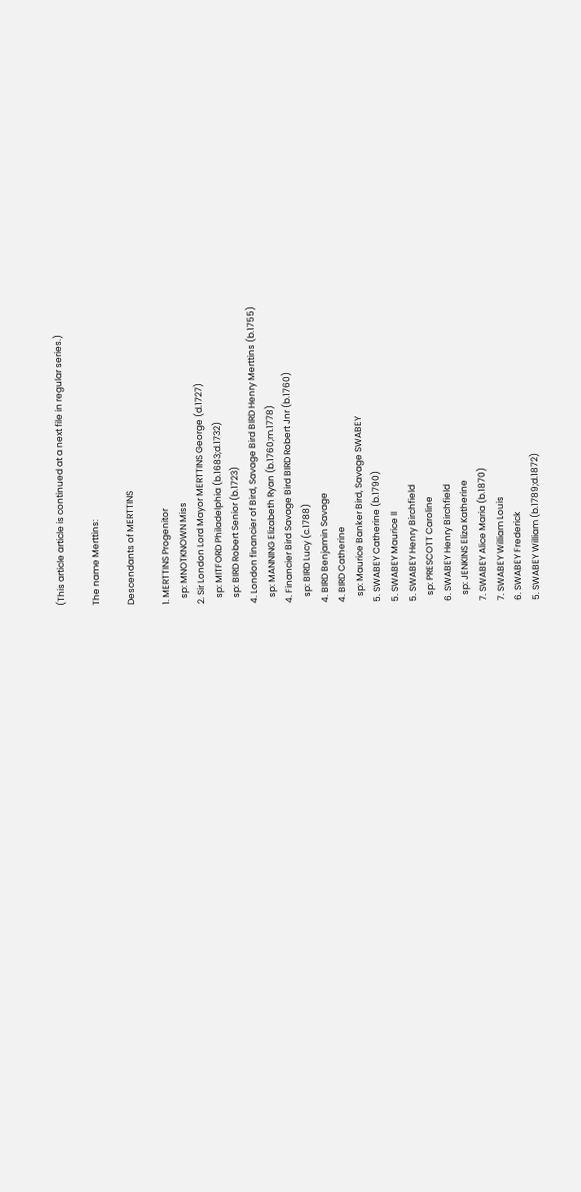(This article article is continued at a next file in regular series.)

The name Merttins:

Descendants of MERTTINS

1. MERTTINS Progenitor
   sp: MNOTKNOWN Miss
2. Sir London Lord Mayor MERTTINS George (d.1727)
   sp: MITFORD Philadelphia (b.1683;d.1732)
   sp: BIRD Robert Senior (b.1723)
4. London financier of Bird, Savage Bird BIRD Henry Merttins (b.1755)
   sp: MANNING Elizabeth Ryan (b.1760;m.1778)
4. Financier Bird Savage Bird BIRD Robert Jnr (b.1760)
   sp: BIRD Lucy (c.1788)
4. BIRD Benjamin Savage
4. BIRD Catherine
   sp: Maurice Banker Bird, Savage SWABEY
5. SWABEY Catherine (b.1790)
5. SWABEY Maurice II
5. SWABEY Henry Birchfield
   sp: PRESCOTT Caroline
6. SWABEY Henry Birchfield
   sp: JENKINS Eliza Katherine
7. SWABEY Alice Maria (b.1870)
7. SWABEY William Louis
6. SWABEY Frederick
5. SWABEY William (b.1789;d.1872)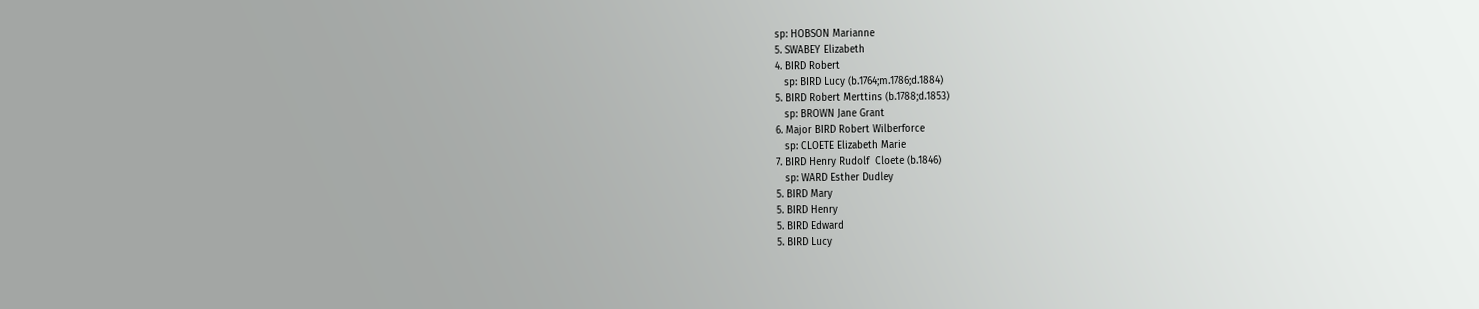sp: HOBSON Marianne
5. SWABEY Elizabeth
4. BIRD Robert
   sp: BIRD Lucy (b.1764;m.1786;d.1884)
5. BIRD Robert Merttins (b.1788;d.1853)
   sp: BROWN Jane Grant
6. Major BIRD Robert Wilberforce
   sp: CLOETE Elizabeth Marie
7. BIRD Henry Rudolf  Cloete (b.1846)
   sp: WARD Esther Dudley
5. BIRD Mary
5. BIRD Henry
5. BIRD Edward
5. BIRD Lucy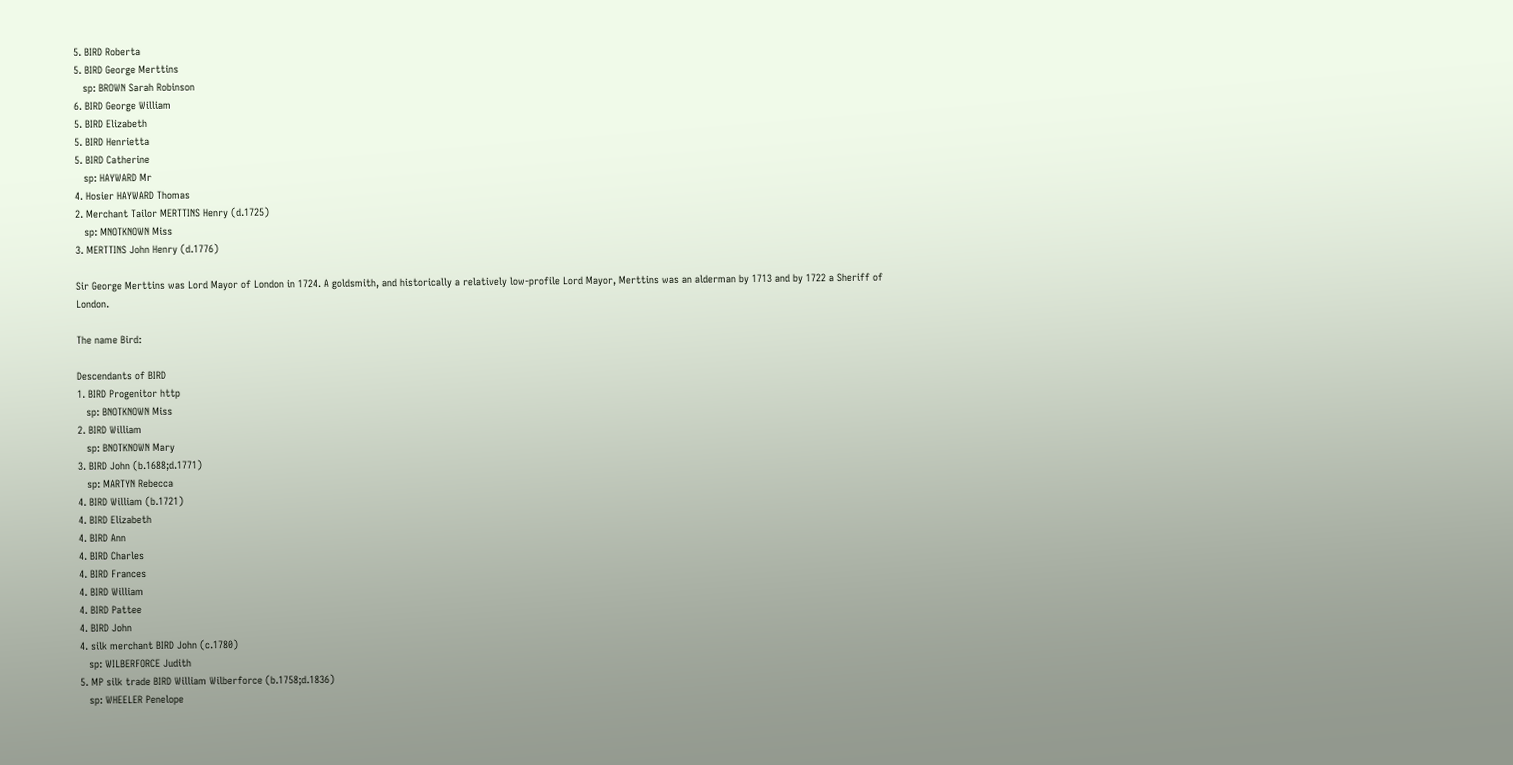5. BIRD Roberta
5. BIRD George Merttins
   sp: BROWN Sarah Robinson
6. BIRD George William
5. BIRD Elizabeth
5. BIRD Henrietta
5. BIRD Catherine
   sp: HAYWARD Mr
4. Hosier HAYWARD Thomas
2. Merchant Tailor MERTTINS Henry (d.1725)
   sp: MNOTKNOWN Miss
3. MERTTINS John Henry (d.1776)

Sir George Merttins was Lord Mayor of London in 1724. A goldsmith, and historically a relatively low-profile Lord Mayor, Merttins was an alderman by 1713 and by 1722 a Sheriff of London.

The name Bird:

Descendants of BIRD
1. BIRD Progenitor http
   sp: BNOTKNOWN Miss
2. BIRD William
   sp: BNOTKNOWN Mary
3. BIRD John (b.1688;d.1771)
   sp: MARTYN Rebecca
4. BIRD William (b.1721)
4. BIRD Elizabeth
4. BIRD Ann
4. BIRD Charles
4. BIRD Frances
4. BIRD William
4. BIRD Pattee
4. BIRD John
4. silk merchant BIRD John (c.1780)
   sp: WILBERFORCE Judith
5. MP silk trade BIRD William Wilberforce (b.1758;d.1836)
   sp: WHEELER Penelope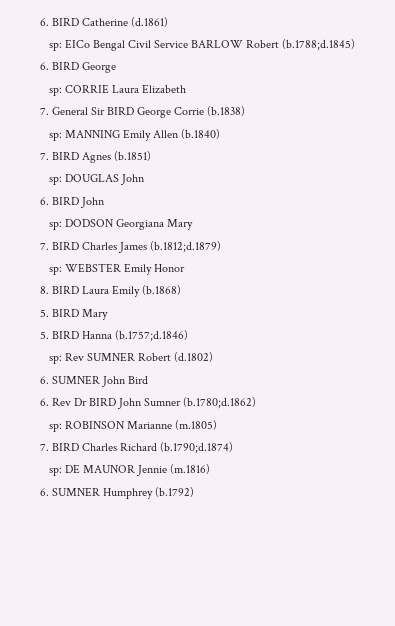6. BIRD Catherine (d.1861)
   sp: EICo Bengal Civil Service BARLOW Robert (b.1788;d.1845)
6. BIRD George
   sp: CORRIE Laura Elizabeth
7. General Sir BIRD George Corrie (b.1838)
   sp: MANNING Emily Allen (b.1840)
7. BIRD Agnes (b.1851)
   sp: DOUGLAS John
6. BIRD John
   sp: DODSON Georgiana Mary
7. BIRD Charles James (b.1812;d.1879)
   sp: WEBSTER Emily Honor
8. BIRD Laura Emily (b.1868)
5. BIRD Mary
5. BIRD Hanna (b.1757;d.1846)
   sp: Rev SUMNER Robert (d.1802)
6. SUMNER John Bird
6. Rev Dr BIRD John Sumner (b.1780;d.1862)
   sp: ROBINSON Marianne (m.1805)
7. BIRD Charles Richard (b.1790;d.1874)
   sp: DE MAUNOR Jennie (m.1816)
6. SUMNER Humphrey (b.1792)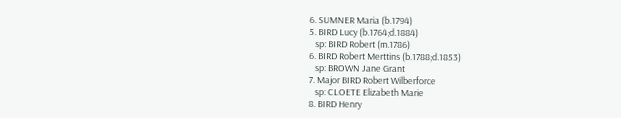6. SUMNER Maria (b.1794)
5. BIRD Lucy (b.1764;d.1884)
   sp: BIRD Robert (m.1786)
6. BIRD Robert Merttins (b.1788;d.1853)
   sp: BROWN Jane Grant
7. Major BIRD Robert Wilberforce
   sp: CLOETE Elizabeth Marie
8. BIRD Henry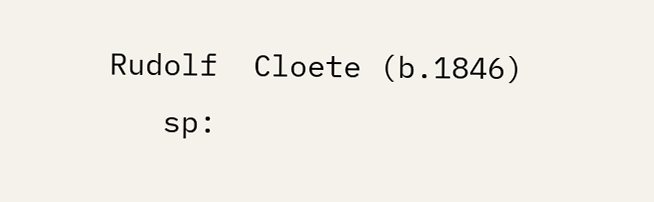Rudolf  Cloete (b.1846)
   sp: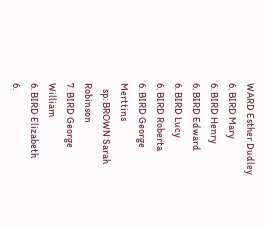WARD Esther Dudley
6. BIRD Mary
6. BIRD Henry
6. BIRD Edward
6. BIRD Lucy
6. BIRD Roberta
6. BIRD George Merttins
   sp: BROWN Sarah Robinson
7. BIRD George William
6. BIRD Elizabeth
6.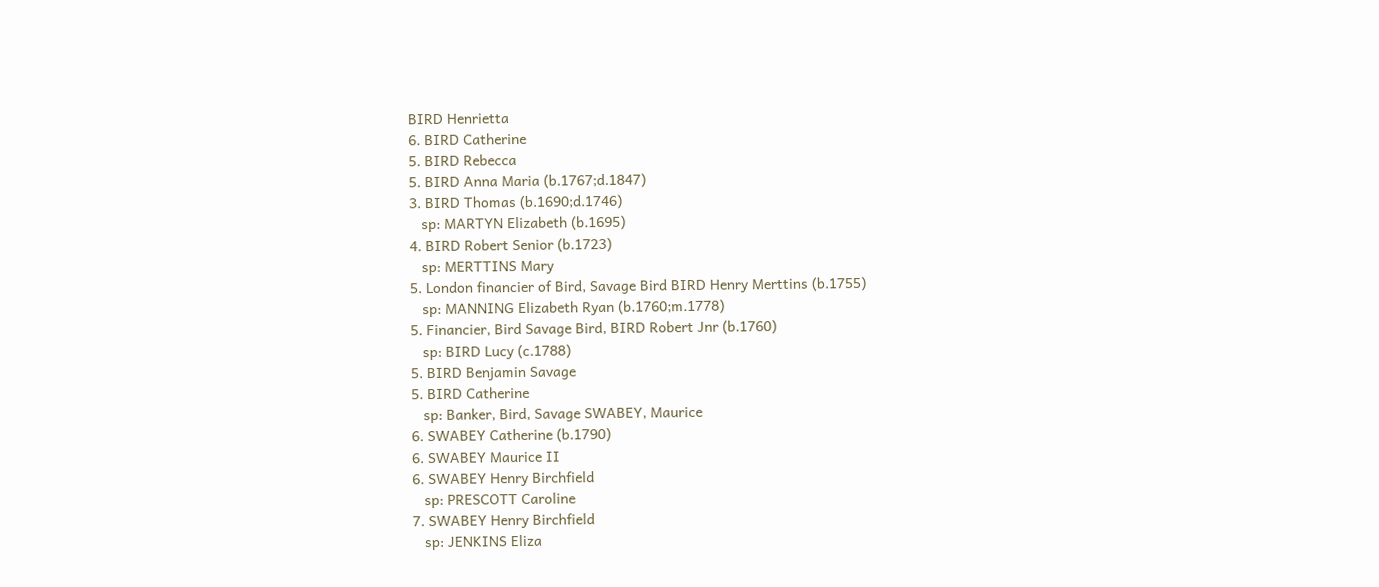BIRD Henrietta
6. BIRD Catherine
5. BIRD Rebecca
5. BIRD Anna Maria (b.1767;d.1847)
3. BIRD Thomas (b.1690;d.1746)
   sp: MARTYN Elizabeth (b.1695)
4. BIRD Robert Senior (b.1723)
   sp: MERTTINS Mary
5. London financier of Bird, Savage Bird BIRD Henry Merttins (b.1755)
   sp: MANNING Elizabeth Ryan (b.1760;m.1778)
5. Financier, Bird Savage Bird, BIRD Robert Jnr (b.1760)
   sp: BIRD Lucy (c.1788)
5. BIRD Benjamin Savage
5. BIRD Catherine
   sp: Banker, Bird, Savage SWABEY, Maurice
6. SWABEY Catherine (b.1790)
6. SWABEY Maurice II
6. SWABEY Henry Birchfield
   sp: PRESCOTT Caroline
7. SWABEY Henry Birchfield
   sp: JENKINS Eliza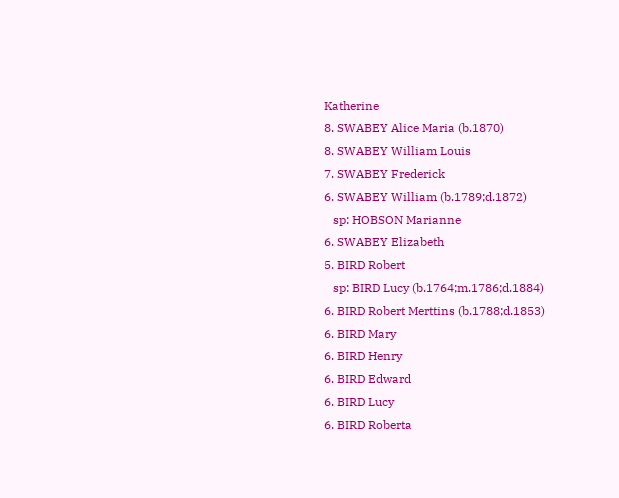Katherine
8. SWABEY Alice Maria (b.1870)
8. SWABEY William Louis
7. SWABEY Frederick
6. SWABEY William (b.1789;d.1872)
   sp: HOBSON Marianne
6. SWABEY Elizabeth
5. BIRD Robert
   sp: BIRD Lucy (b.1764;m.1786;d.1884)
6. BIRD Robert Merttins (b.1788;d.1853)
6. BIRD Mary
6. BIRD Henry
6. BIRD Edward
6. BIRD Lucy
6. BIRD Roberta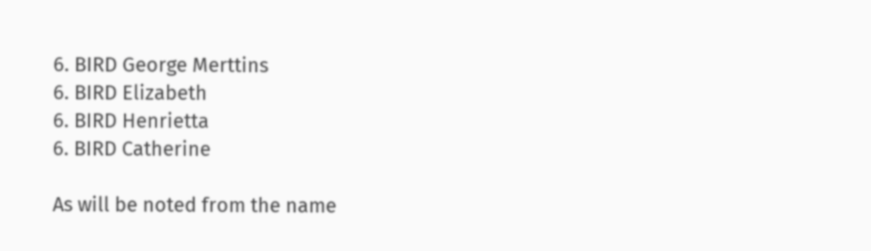6. BIRD George Merttins
6. BIRD Elizabeth
6. BIRD Henrietta
6. BIRD Catherine

As will be noted from the name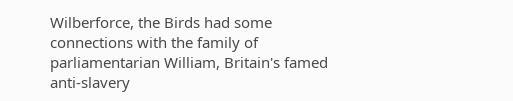Wilberforce, the Birds had some connections with the family of parliamentarian William, Britain's famed anti-slavery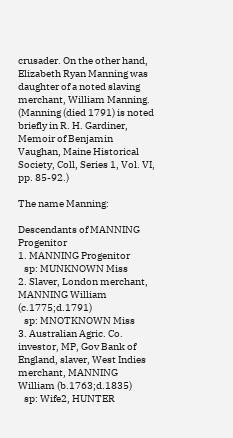crusader. On the other hand, Elizabeth Ryan Manning was daughter of a noted slaving merchant, William Manning. (Manning (died 1791) is noted briefly in R. H. Gardiner, Memoir of Benjamin Vaughan, Maine Historical Society, Coll, Series 1, Vol. VI, pp. 85-92.)

The name Manning:

Descendants of MANNING Progenitor
1. MANNING Progenitor
   sp: MUNKNOWN Miss
2. Slaver, London merchant, MANNING William (c.1775;d.1791)
   sp: MNOTKNOWN Miss
3. Australian Agric. Co. investor, MP, Gov Bank of England, slaver, West Indies merchant, MANNING William (b.1763;d.1835)
   sp: Wife2, HUNTER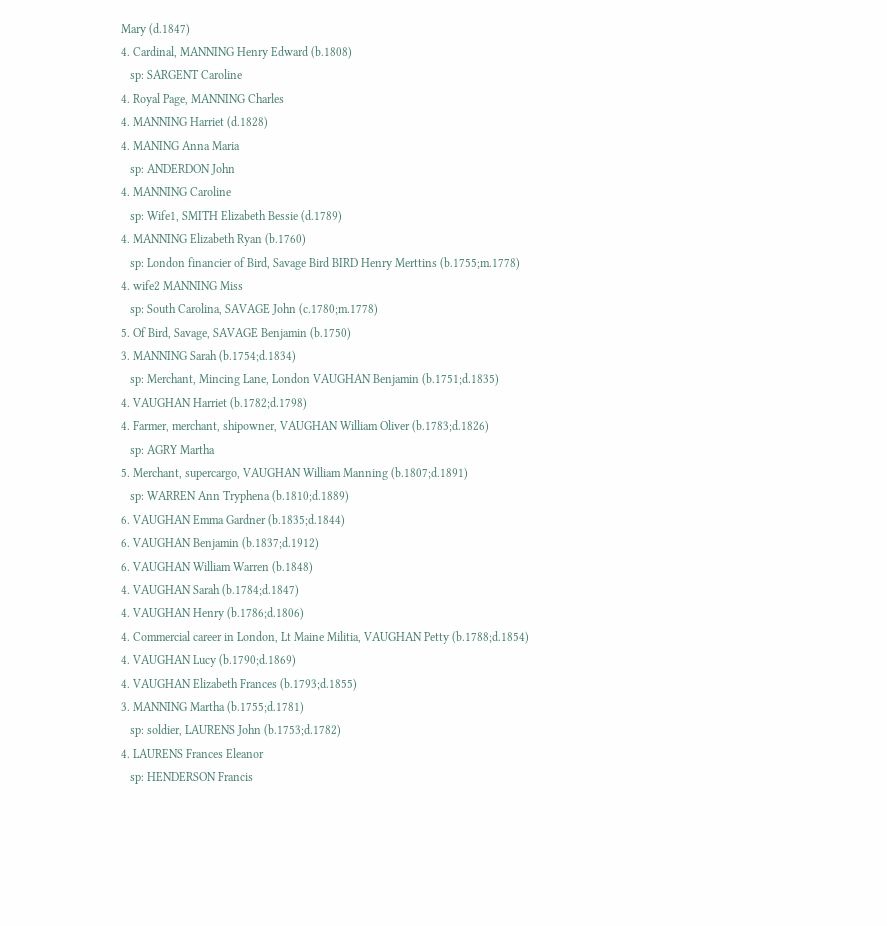Mary (d.1847)
4. Cardinal, MANNING Henry Edward (b.1808)
   sp: SARGENT Caroline
4. Royal Page, MANNING Charles
4. MANNING Harriet (d.1828)
4. MANING Anna Maria
   sp: ANDERDON John
4. MANNING Caroline
   sp: Wife1, SMITH Elizabeth Bessie (d.1789)
4. MANNING Elizabeth Ryan (b.1760)
   sp: London financier of Bird, Savage Bird BIRD Henry Merttins (b.1755;m.1778)
4. wife2 MANNING Miss
   sp: South Carolina, SAVAGE John (c.1780;m.1778)
5. Of Bird, Savage, SAVAGE Benjamin (b.1750)
3. MANNING Sarah (b.1754;d.1834)
   sp: Merchant, Mincing Lane, London VAUGHAN Benjamin (b.1751;d.1835)
4. VAUGHAN Harriet (b.1782;d.1798)
4. Farmer, merchant, shipowner, VAUGHAN William Oliver (b.1783;d.1826)
   sp: AGRY Martha
5. Merchant, supercargo, VAUGHAN William Manning (b.1807;d.1891)
   sp: WARREN Ann Tryphena (b.1810;d.1889)
6. VAUGHAN Emma Gardner (b.1835;d.1844)
6. VAUGHAN Benjamin (b.1837;d.1912)
6. VAUGHAN William Warren (b.1848)
4. VAUGHAN Sarah (b.1784;d.1847)
4. VAUGHAN Henry (b.1786;d.1806)
4. Commercial career in London, Lt Maine Militia, VAUGHAN Petty (b.1788;d.1854)
4. VAUGHAN Lucy (b.1790;d.1869)
4. VAUGHAN Elizabeth Frances (b.1793;d.1855)
3. MANNING Martha (b.1755;d.1781)
   sp: soldier, LAURENS John (b.1753;d.1782)
4. LAURENS Frances Eleanor
   sp: HENDERSON Francis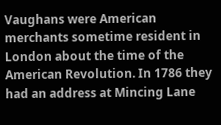Vaughans were American merchants sometime resident in London about the time of the American Revolution. In 1786 they had an address at Mincing Lane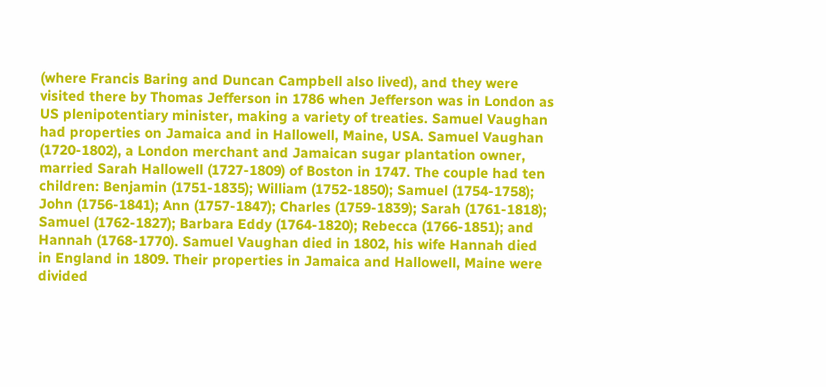(where Francis Baring and Duncan Campbell also lived), and they were visited there by Thomas Jefferson in 1786 when Jefferson was in London as US plenipotentiary minister, making a variety of treaties. Samuel Vaughan  had properties on Jamaica and in Hallowell, Maine, USA. Samuel Vaughan (1720-1802), a London merchant and Jamaican sugar plantation owner, married Sarah Hallowell (1727-1809) of Boston in 1747. The couple had ten children: Benjamin (1751-1835); William (1752-1850); Samuel (1754-1758); John (1756-1841); Ann (1757-1847); Charles (1759-1839); Sarah (1761-1818); Samuel (1762-1827); Barbara Eddy (1764-1820); Rebecca (1766-1851); and Hannah (1768-1770). Samuel Vaughan died in 1802, his wife Hannah died in England in 1809. Their properties in Jamaica and Hallowell, Maine were divided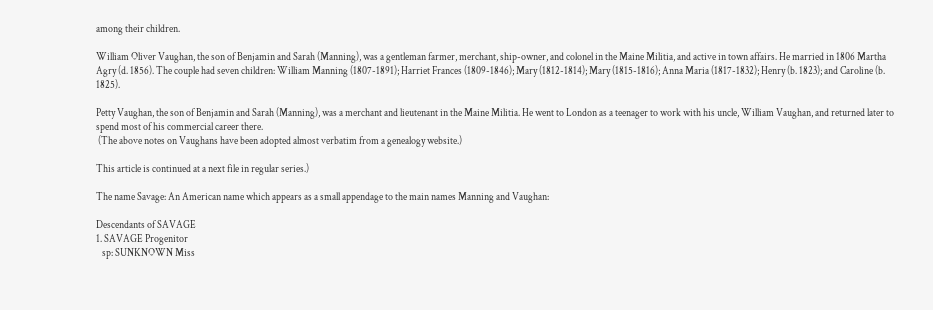among their children.

William Oliver Vaughan, the son of Benjamin and Sarah (Manning), was a gentleman farmer, merchant, ship-owner, and colonel in the Maine Militia, and active in town affairs. He married in 1806 Martha Agry (d. 1856). The couple had seven children: William Manning (1807-1891); Harriet Frances (1809-1846); Mary (1812-1814); Mary (1815-1816); Anna Maria (1817-1832); Henry (b. 1823); and Caroline (b. 1825).

Petty Vaughan, the son of Benjamin and Sarah (Manning), was a merchant and lieutenant in the Maine Militia. He went to London as a teenager to work with his uncle, William Vaughan, and returned later to spend most of his commercial career there.
 (The above notes on Vaughans have been adopted almost verbatim from a genealogy website.)

This article is continued at a next file in regular series.)

The name Savage: An American name which appears as a small appendage to the main names Manning and Vaughan:

Descendants of SAVAGE
1. SAVAGE Progenitor
   sp: SUNKNOWN Miss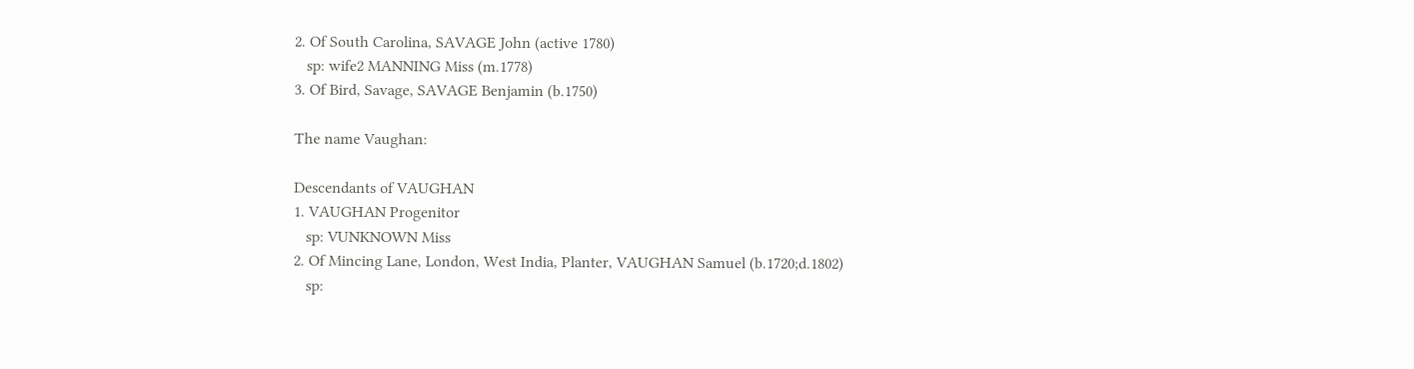2. Of South Carolina, SAVAGE John (active 1780)
   sp: wife2 MANNING Miss (m.1778)
3. Of Bird, Savage, SAVAGE Benjamin (b.1750)

The name Vaughan:

Descendants of VAUGHAN
1. VAUGHAN Progenitor
   sp: VUNKNOWN Miss
2. Of Mincing Lane, London, West India, Planter, VAUGHAN Samuel (b.1720;d.1802)
   sp: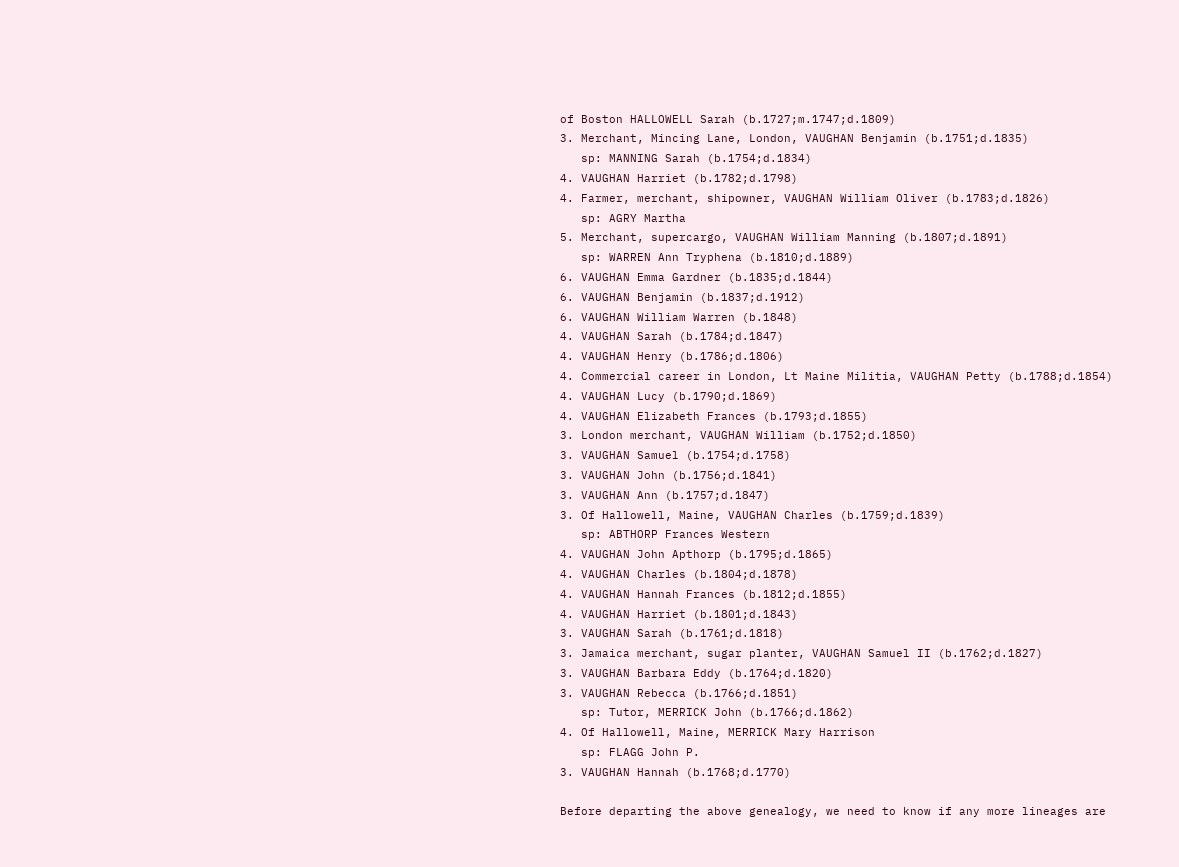of Boston HALLOWELL Sarah (b.1727;m.1747;d.1809)
3. Merchant, Mincing Lane, London, VAUGHAN Benjamin (b.1751;d.1835)
   sp: MANNING Sarah (b.1754;d.1834)
4. VAUGHAN Harriet (b.1782;d.1798)
4. Farmer, merchant, shipowner, VAUGHAN William Oliver (b.1783;d.1826)
   sp: AGRY Martha
5. Merchant, supercargo, VAUGHAN William Manning (b.1807;d.1891)
   sp: WARREN Ann Tryphena (b.1810;d.1889)
6. VAUGHAN Emma Gardner (b.1835;d.1844)
6. VAUGHAN Benjamin (b.1837;d.1912)
6. VAUGHAN William Warren (b.1848)
4. VAUGHAN Sarah (b.1784;d.1847)
4. VAUGHAN Henry (b.1786;d.1806)
4. Commercial career in London, Lt Maine Militia, VAUGHAN Petty (b.1788;d.1854)
4. VAUGHAN Lucy (b.1790;d.1869)
4. VAUGHAN Elizabeth Frances (b.1793;d.1855)
3. London merchant, VAUGHAN William (b.1752;d.1850)
3. VAUGHAN Samuel (b.1754;d.1758)
3. VAUGHAN John (b.1756;d.1841)
3. VAUGHAN Ann (b.1757;d.1847)
3. Of Hallowell, Maine, VAUGHAN Charles (b.1759;d.1839)
   sp: ABTHORP Frances Western
4. VAUGHAN John Apthorp (b.1795;d.1865)
4. VAUGHAN Charles (b.1804;d.1878)
4. VAUGHAN Hannah Frances (b.1812;d.1855)
4. VAUGHAN Harriet (b.1801;d.1843)
3. VAUGHAN Sarah (b.1761;d.1818)
3. Jamaica merchant, sugar planter, VAUGHAN Samuel II (b.1762;d.1827)
3. VAUGHAN Barbara Eddy (b.1764;d.1820)
3. VAUGHAN Rebecca (b.1766;d.1851)
   sp: Tutor, MERRICK John (b.1766;d.1862)
4. Of Hallowell, Maine, MERRICK Mary Harrison
   sp: FLAGG John P.
3. VAUGHAN Hannah (b.1768;d.1770)

Before departing the above genealogy, we need to know if any more lineages are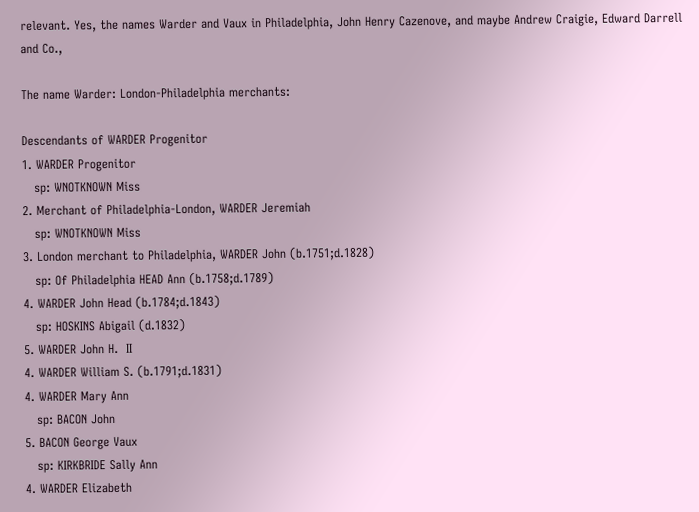relevant. Yes, the names Warder and Vaux in Philadelphia, John Henry Cazenove, and maybe Andrew Craigie, Edward Darrell and Co.,

The name Warder: London-Philadelphia merchants:

Descendants of WARDER Progenitor
1. WARDER Progenitor
   sp: WNOTKNOWN Miss
2. Merchant of Philadelphia-London, WARDER Jeremiah
   sp: WNOTKNOWN Miss
3. London merchant to Philadelphia, WARDER John (b.1751;d.1828)
   sp: Of Philadelphia HEAD Ann (b.1758;d.1789)
4. WARDER John Head (b.1784;d.1843)
   sp: HOSKINS Abigail (d.1832)
5. WARDER John H.  II
4. WARDER William S. (b.1791;d.1831)
4. WARDER Mary Ann
   sp: BACON John
5. BACON George Vaux
   sp: KIRKBRIDE Sally Ann
4. WARDER Elizabeth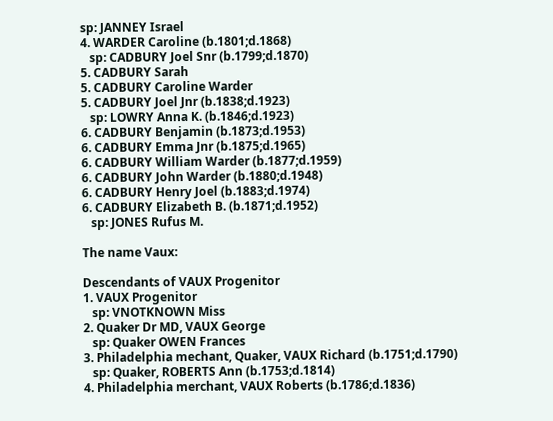sp: JANNEY Israel
4. WARDER Caroline (b.1801;d.1868)
   sp: CADBURY Joel Snr (b.1799;d.1870)
5. CADBURY Sarah
5. CADBURY Caroline Warder
5. CADBURY Joel Jnr (b.1838;d.1923)
   sp: LOWRY Anna K. (b.1846;d.1923)
6. CADBURY Benjamin (b.1873;d.1953)
6. CADBURY Emma Jnr (b.1875;d.1965)
6. CADBURY William Warder (b.1877;d.1959)
6. CADBURY John Warder (b.1880;d.1948)
6. CADBURY Henry Joel (b.1883;d.1974)
6. CADBURY Elizabeth B. (b.1871;d.1952)
   sp: JONES Rufus M.

The name Vaux:

Descendants of VAUX Progenitor
1. VAUX Progenitor
   sp: VNOTKNOWN Miss
2. Quaker Dr MD, VAUX George
   sp: Quaker OWEN Frances
3. Philadelphia mechant, Quaker, VAUX Richard (b.1751;d.1790)
   sp: Quaker, ROBERTS Ann (b.1753;d.1814)
4. Philadelphia merchant, VAUX Roberts (b.1786;d.1836)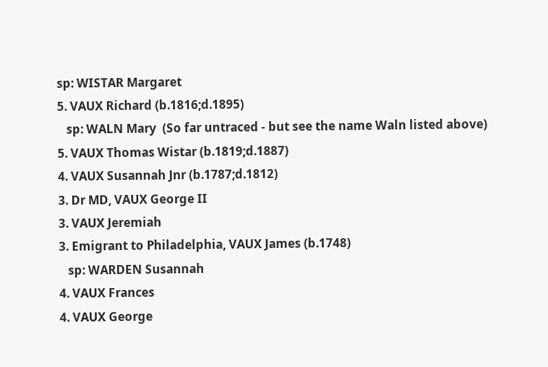sp: WISTAR Margaret
5. VAUX Richard (b.1816;d.1895)
   sp: WALN Mary  (So far untraced - but see the name Waln listed above)
5. VAUX Thomas Wistar (b.1819;d.1887)
4. VAUX Susannah Jnr (b.1787;d.1812)
3. Dr MD, VAUX George II
3. VAUX Jeremiah
3. Emigrant to Philadelphia, VAUX James (b.1748)
   sp: WARDEN Susannah
4. VAUX Frances
4. VAUX George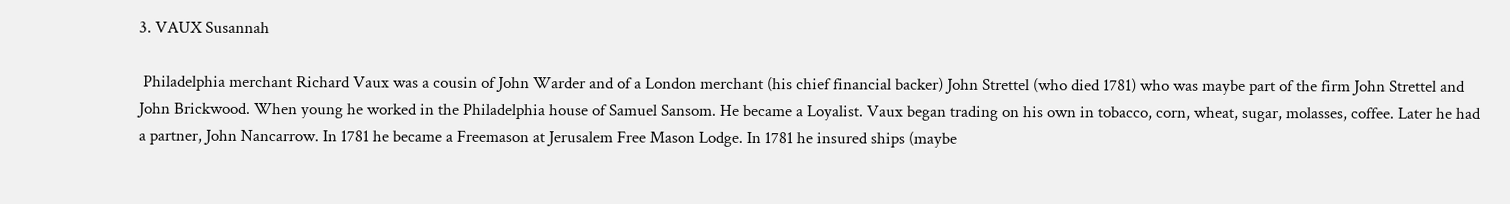3. VAUX Susannah

 Philadelphia merchant Richard Vaux was a cousin of John Warder and of a London merchant (his chief financial backer) John Strettel (who died 1781) who was maybe part of the firm John Strettel and John Brickwood. When young he worked in the Philadelphia house of Samuel Sansom. He became a Loyalist. Vaux began trading on his own in tobacco, corn, wheat, sugar, molasses, coffee. Later he had a partner, John Nancarrow. In 1781 he became a Freemason at Jerusalem Free Mason Lodge. In 1781 he insured ships (maybe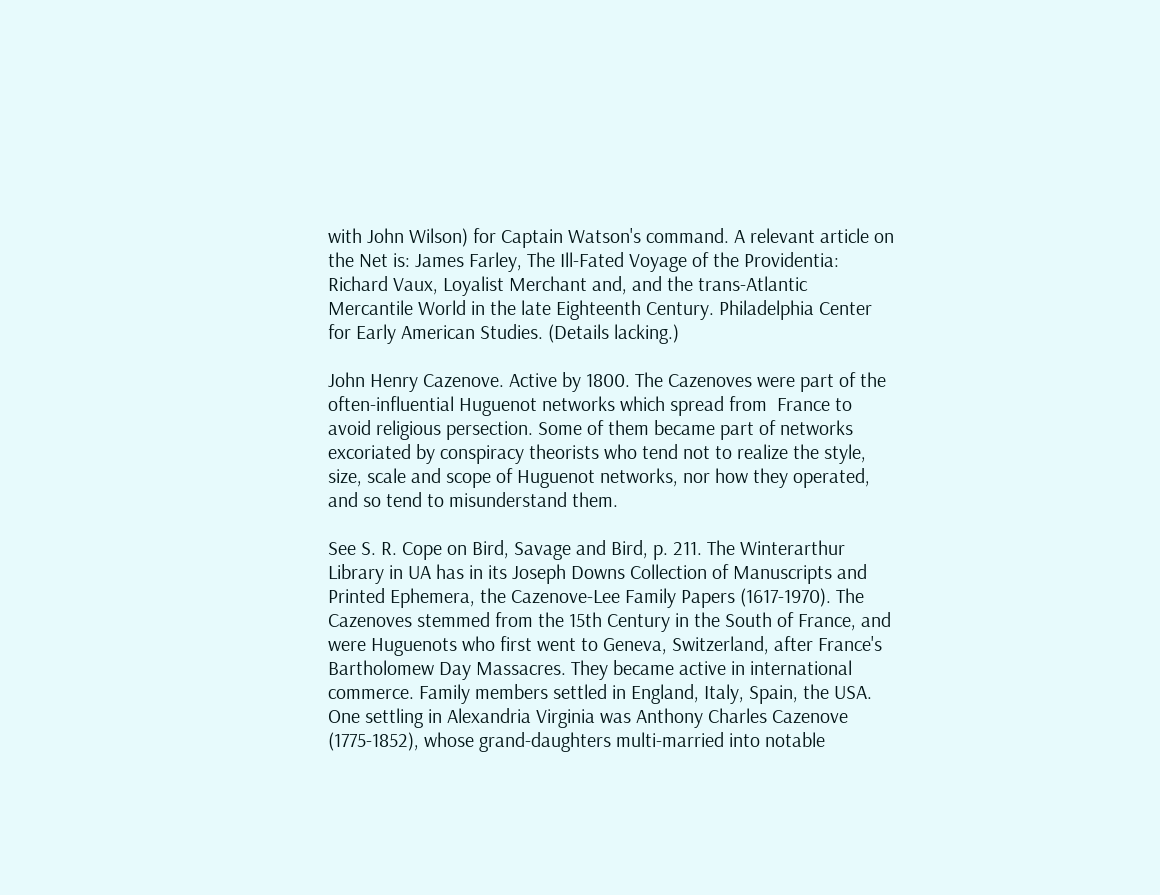with John Wilson) for Captain Watson's command. A relevant article on the Net is: James Farley, The Ill-Fated Voyage of the Providentia: Richard Vaux, Loyalist Merchant and, and the trans-Atlantic Mercantile World in the late Eighteenth Century. Philadelphia Center for Early American Studies. (Details lacking.)

John Henry Cazenove. Active by 1800. The Cazenoves were part of the often-influential Huguenot networks which spread from  France to avoid religious persection. Some of them became part of networks excoriated by conspiracy theorists who tend not to realize the style, size, scale and scope of Huguenot networks, nor how they operated, and so tend to misunderstand them.

See S. R. Cope on Bird, Savage and Bird, p. 211. The Winterarthur Library in UA has in its Joseph Downs Collection of Manuscripts and Printed Ephemera, the Cazenove-Lee Family Papers (1617-1970). The Cazenoves stemmed from the 15th Century in the South of France, and were Huguenots who first went to Geneva, Switzerland, after France's Bartholomew Day Massacres. They became active in international commerce. Family members settled in England, Italy, Spain, the USA. One settling in Alexandria Virginia was Anthony Charles Cazenove (1775-1852), whose grand-daughters multi-married into notable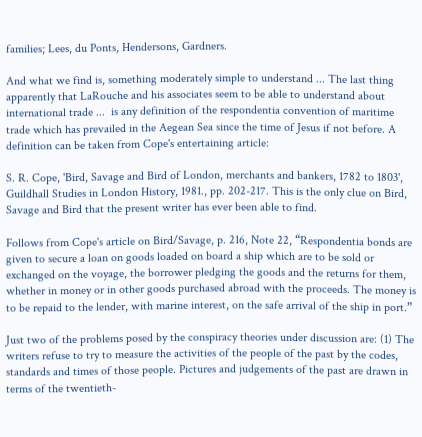families; Lees, du Ponts, Hendersons, Gardners.

And what we find is, something moderately simple to understand ... The last thing apparently that LaRouche and his associates seem to be able to understand about international trade ...  is any definition of the respondentia convention of maritime trade which has prevailed in the Aegean Sea since the time of Jesus if not before. A definition can be taken from Cope's entertaining article:

S. R. Cope, 'Bird, Savage and Bird of London, merchants and bankers, 1782 to 1803', Guildhall Studies in London History, 1981., pp. 202-217. This is the only clue on Bird, Savage and Bird that the present writer has ever been able to find.

Follows from Cope's article on Bird/Savage, p. 216, Note 22, “Respondentia bonds are given to secure a loan on goods loaded on board a ship which are to be sold or exchanged on the voyage, the borrower pledging the goods and the returns for them, whether in money or in other goods purchased abroad with the proceeds. The money is to be repaid to the lender, with marine interest, on the safe arrival of the ship in port.”

Just two of the problems posed by the conspiracy theories under discussion are: (1) The writers refuse to try to measure the activities of the people of the past by the codes, standards and times of those people. Pictures and judgements of the past are drawn in terms of the twentieth-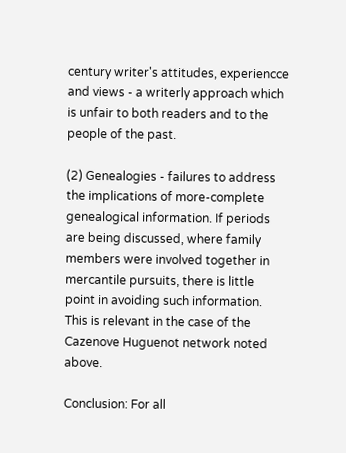century writer's attitudes, experiencce and views - a writerly approach which is unfair to both readers and to the people of the past.

(2) Genealogies - failures to address the implications of more-complete genealogical information. If periods are being discussed, where family members were involved together in mercantile pursuits, there is little point in avoiding such information. This is relevant in the case of the Cazenove Huguenot network noted above.

Conclusion: For all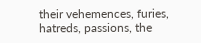their vehemences, furies, hatreds, passions, the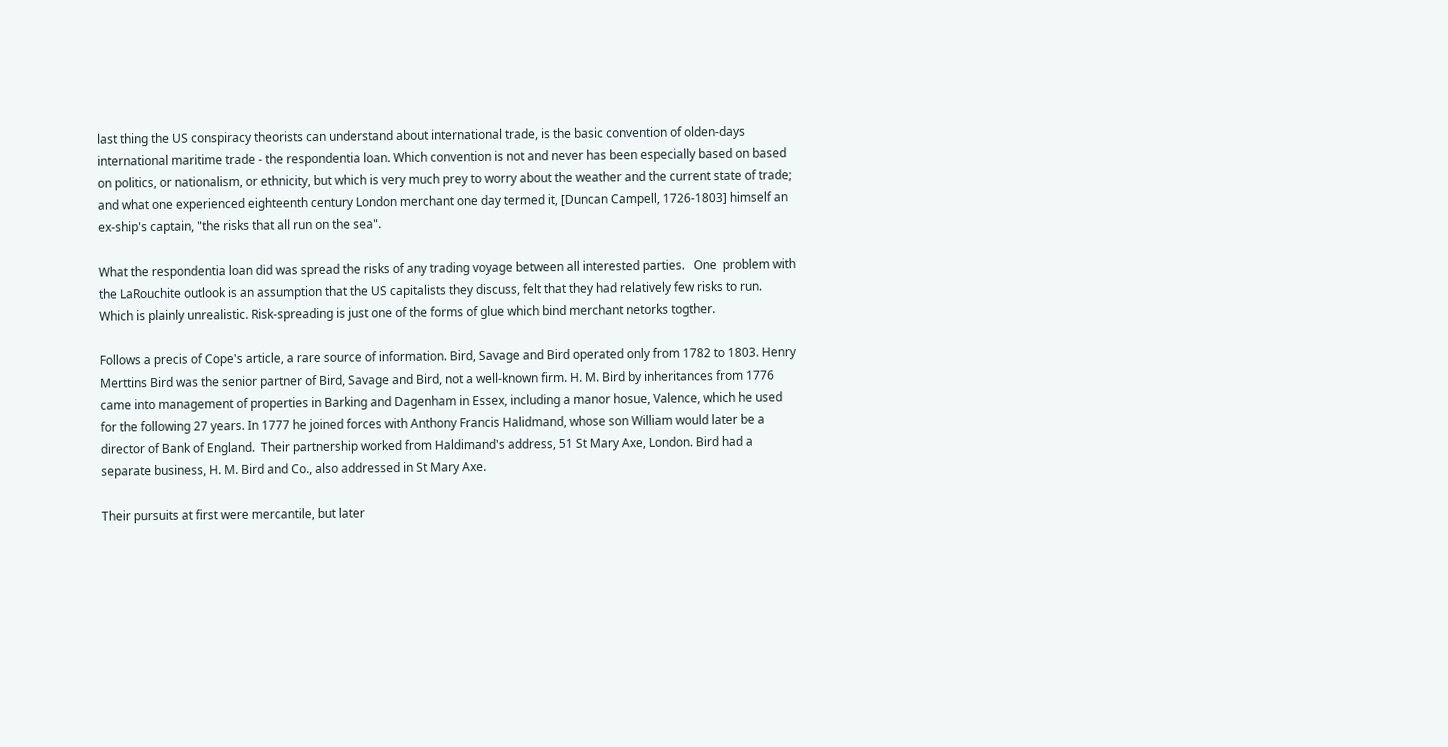last thing the US conspiracy theorists can understand about international trade, is the basic convention of olden-days international maritime trade - the respondentia loan. Which convention is not and never has been especially based on based on politics, or nationalism, or ethnicity, but which is very much prey to worry about the weather and the current state of trade; and what one experienced eighteenth century London merchant one day termed it, [Duncan Campell, 1726-1803] himself an ex-ship's captain, "the risks that all run on the sea".

What the respondentia loan did was spread the risks of any trading voyage between all interested parties.   One  problem with the LaRouchite outlook is an assumption that the US capitalists they discuss, felt that they had relatively few risks to run. Which is plainly unrealistic. Risk-spreading is just one of the forms of glue which bind merchant netorks togther.

Follows a precis of Cope's article, a rare source of information. Bird, Savage and Bird operated only from 1782 to 1803. Henry Merttins Bird was the senior partner of Bird, Savage and Bird, not a well-known firm. H. M. Bird by inheritances from 1776 came into management of properties in Barking and Dagenham in Essex, including a manor hosue, Valence, which he used for the following 27 years. In 1777 he joined forces with Anthony Francis Halidmand, whose son William would later be a director of Bank of England.  Their partnership worked from Haldimand's address, 51 St Mary Axe, London. Bird had a separate business, H. M. Bird and Co., also addressed in St Mary Axe.

Their pursuits at first were mercantile, but later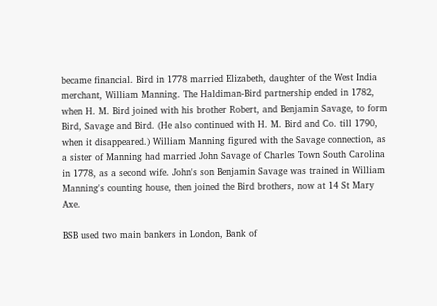became financial. Bird in 1778 married Elizabeth, daughter of the West India merchant, William Manning. The Haldiman-Bird partnership ended in 1782, when H. M. Bird joined with his brother Robert, and Benjamin Savage, to form Bird, Savage and Bird. (He also continued with H. M. Bird and Co. till 1790, when it disappeared.) William Manning figured with the Savage connection, as a sister of Manning had married John Savage of Charles Town South Carolina in 1778, as a second wife. John's son Benjamin Savage was trained in William Manning's counting house, then joined the Bird brothers, now at 14 St Mary Axe.

BSB used two main bankers in London, Bank of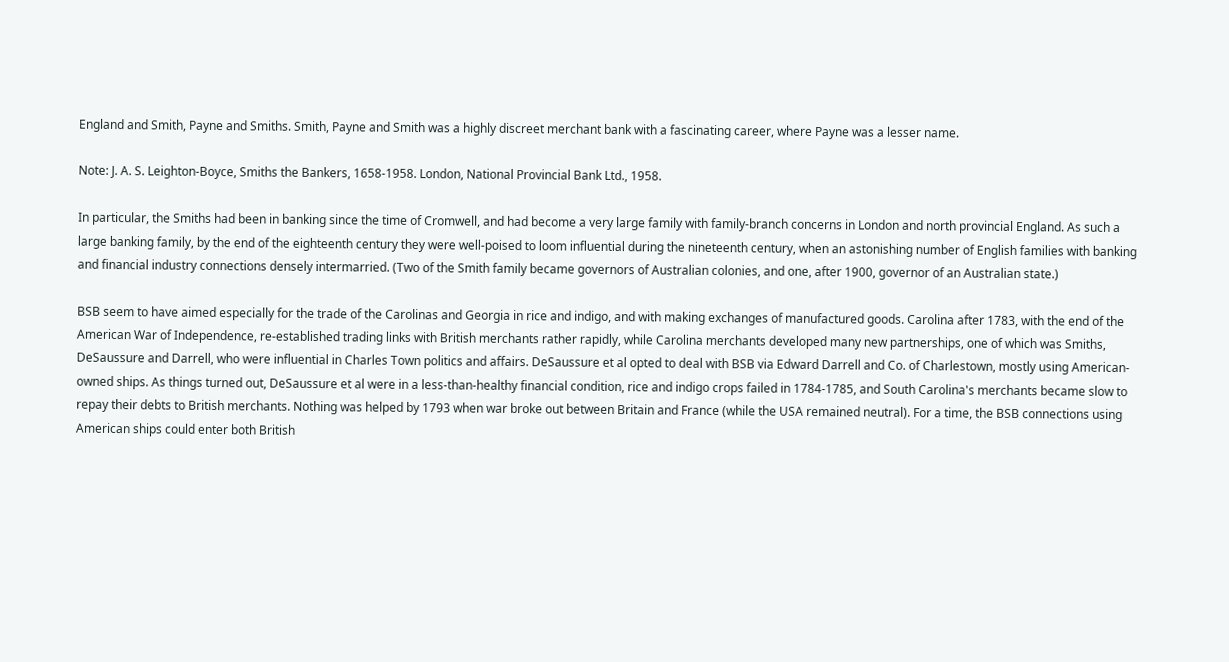England and Smith, Payne and Smiths. Smith, Payne and Smith was a highly discreet merchant bank with a fascinating career, where Payne was a lesser name.

Note: J. A. S. Leighton-Boyce, Smiths the Bankers, 1658-1958. London, National Provincial Bank Ltd., 1958.

In particular, the Smiths had been in banking since the time of Cromwell, and had become a very large family with family-branch concerns in London and north provincial England. As such a large banking family, by the end of the eighteenth century they were well-poised to loom influential during the nineteenth century, when an astonishing number of English families with banking and financial industry connections densely intermarried. (Two of the Smith family became governors of Australian colonies, and one, after 1900, governor of an Australian state.)

BSB seem to have aimed especially for the trade of the Carolinas and Georgia in rice and indigo, and with making exchanges of manufactured goods. Carolina after 1783, with the end of the American War of Independence, re-established trading links with British merchants rather rapidly, while Carolina merchants developed many new partnerships, one of which was Smiths, DeSaussure and Darrell, who were influential in Charles Town politics and affairs. DeSaussure et al opted to deal with BSB via Edward Darrell and Co. of Charlestown, mostly using American-owned ships. As things turned out, DeSaussure et al were in a less-than-healthy financial condition, rice and indigo crops failed in 1784-1785, and South Carolina's merchants became slow to repay their debts to British merchants. Nothing was helped by 1793 when war broke out between Britain and France (while the USA remained neutral). For a time, the BSB connections using American ships could enter both British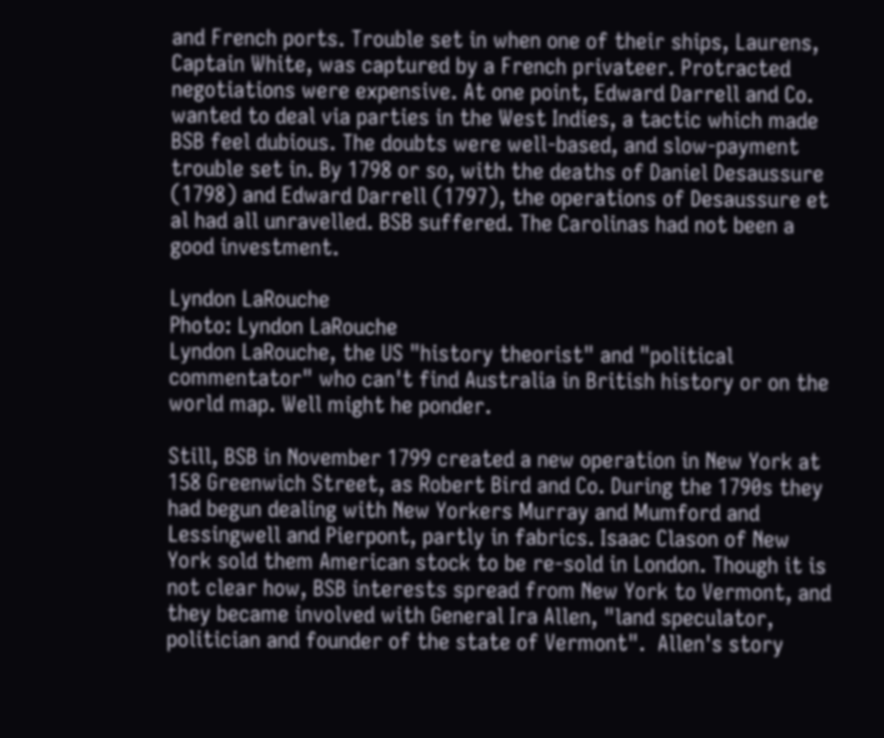and French ports. Trouble set in when one of their ships, Laurens, Captain White, was captured by a French privateer. Protracted negotiations were expensive. At one point, Edward Darrell and Co. wanted to deal via parties in the West Indies, a tactic which made BSB feel dubious. The doubts were well-based, and slow-payment trouble set in. By 1798 or so, with the deaths of Daniel Desaussure (1798) and Edward Darrell (1797), the operations of Desaussure et al had all unravelled. BSB suffered. The Carolinas had not been a good investment.

Lyndon LaRouche
Photo: Lyndon LaRouche
Lyndon LaRouche, the US "history theorist" and "political commentator" who can't find Australia in British history or on the world map. Well might he ponder.

Still, BSB in November 1799 created a new operation in New York at 158 Greenwich Street, as Robert Bird and Co. During the 1790s they had begun dealing with New Yorkers Murray and Mumford and Lessingwell and Pierpont, partly in fabrics. Isaac Clason of New York sold them American stock to be re-sold in London. Though it is not clear how, BSB interests spread from New York to Vermont, and they became involved with General Ira Allen, "land speculator, politician and founder of the state of Vermont".  Allen's story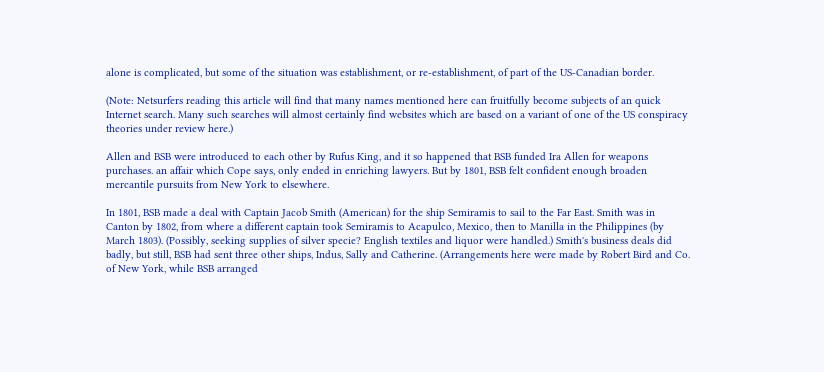alone is complicated, but some of the situation was establishment, or re-establishment, of part of the US-Canadian border.

(Note: Netsurfers reading this article will find that many names mentioned here can fruitfully become subjects of an quick Internet search. Many such searches will almost certainly find websites which are based on a variant of one of the US conspiracy theories under review here.)

Allen and BSB were introduced to each other by Rufus King, and it so happened that BSB funded Ira Allen for weapons purchases. an affair which Cope says, only ended in enriching lawyers. But by 1801, BSB felt confident enough broaden mercantile pursuits from New York to elsewhere.

In 1801, BSB made a deal with Captain Jacob Smith (American) for the ship Semiramis to sail to the Far East. Smith was in Canton by 1802, from where a different captain took Semiramis to Acapulco, Mexico, then to Manilla in the Philippines (by March 1803). (Possibly, seeking supplies of silver specie? English textiles and liquor were handled.) Smith's business deals did badly, but still, BSB had sent three other ships, Indus, Sally and Catherine. (Arrangements here were made by Robert Bird and Co. of New York, while BSB arranged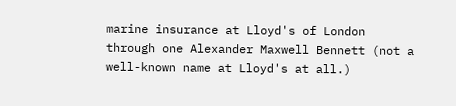marine insurance at Lloyd's of London through one Alexander Maxwell Bennett (not a well-known name at Lloyd's at all.)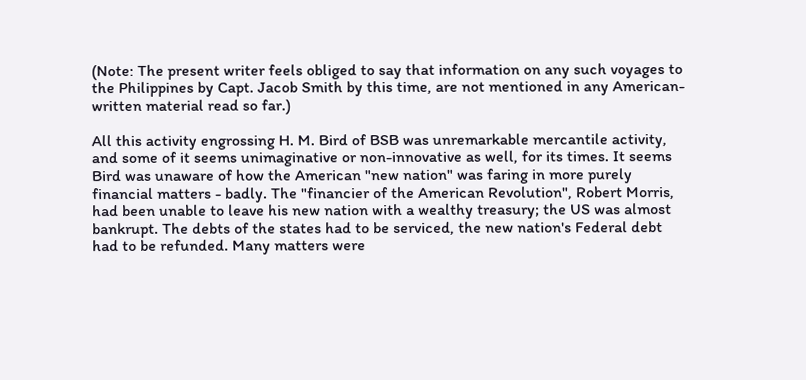(Note: The present writer feels obliged to say that information on any such voyages to the Philippines by Capt. Jacob Smith by this time, are not mentioned in any American-written material read so far.)

All this activity engrossing H. M. Bird of BSB was unremarkable mercantile activity, and some of it seems unimaginative or non-innovative as well, for its times. It seems Bird was unaware of how the American "new nation" was faring in more purely financial matters - badly. The "financier of the American Revolution", Robert Morris, had been unable to leave his new nation with a wealthy treasury; the US was almost bankrupt. The debts of the states had to be serviced, the new nation's Federal debt had to be refunded. Many matters were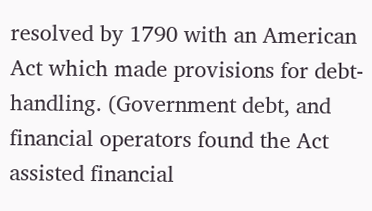resolved by 1790 with an American Act which made provisions for debt-handling. (Government debt, and financial operators found the Act assisted financial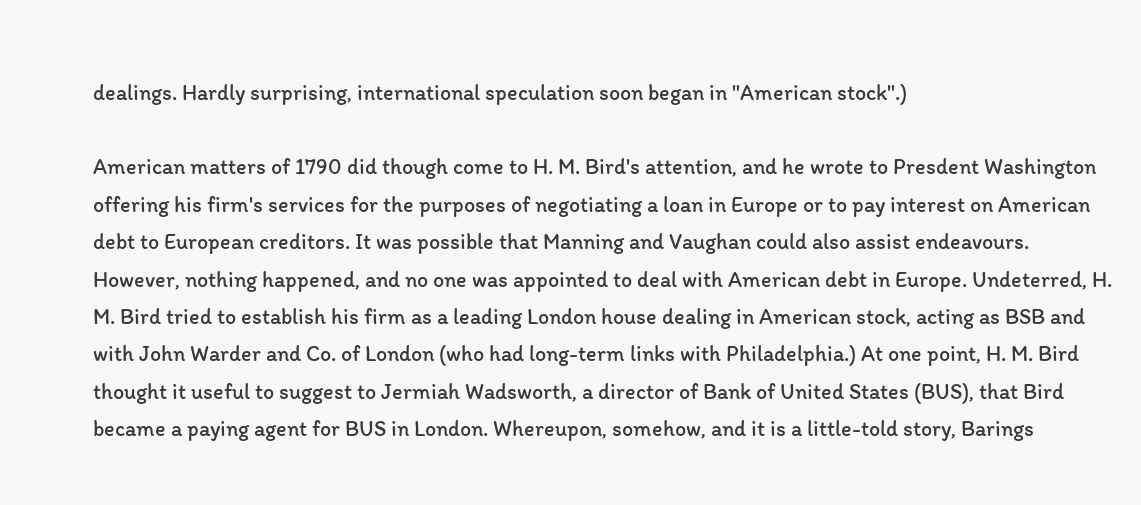dealings. Hardly surprising, international speculation soon began in "American stock".)

American matters of 1790 did though come to H. M. Bird's attention, and he wrote to Presdent Washington offering his firm's services for the purposes of negotiating a loan in Europe or to pay interest on American debt to European creditors. It was possible that Manning and Vaughan could also assist endeavours. However, nothing happened, and no one was appointed to deal with American debt in Europe. Undeterred, H. M. Bird tried to establish his firm as a leading London house dealing in American stock, acting as BSB and with John Warder and Co. of London (who had long-term links with Philadelphia.) At one point, H. M. Bird thought it useful to suggest to Jermiah Wadsworth, a director of Bank of United States (BUS), that Bird became a paying agent for BUS in London. Whereupon, somehow, and it is a little-told story, Barings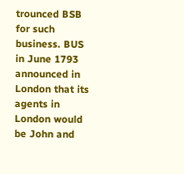trounced BSB for such business. BUS in June 1793 announced in London that its agents in London would be John and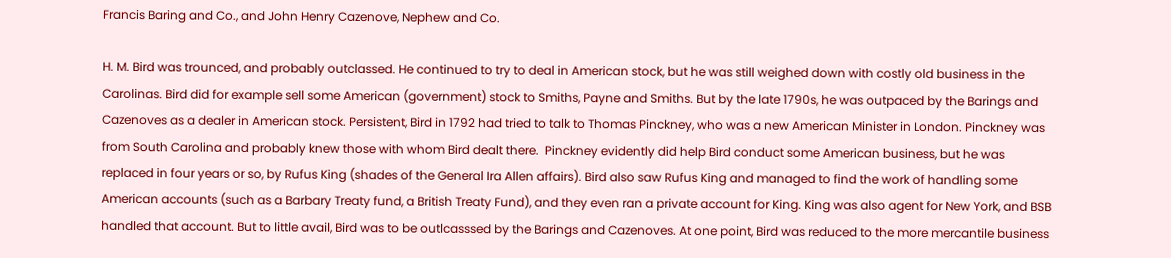Francis Baring and Co., and John Henry Cazenove, Nephew and Co.

H. M. Bird was trounced, and probably outclassed. He continued to try to deal in American stock, but he was still weighed down with costly old business in the Carolinas. Bird did for example sell some American (government) stock to Smiths, Payne and Smiths. But by the late 1790s, he was outpaced by the Barings and Cazenoves as a dealer in American stock. Persistent, Bird in 1792 had tried to talk to Thomas Pinckney, who was a new American Minister in London. Pinckney was from South Carolina and probably knew those with whom Bird dealt there.  Pinckney evidently did help Bird conduct some American business, but he was replaced in four years or so, by Rufus King (shades of the General Ira Allen affairs). Bird also saw Rufus King and managed to find the work of handling some American accounts (such as a Barbary Treaty fund, a British Treaty Fund), and they even ran a private account for King. King was also agent for New York, and BSB handled that account. But to little avail, Bird was to be outlcasssed by the Barings and Cazenoves. At one point, Bird was reduced to the more mercantile business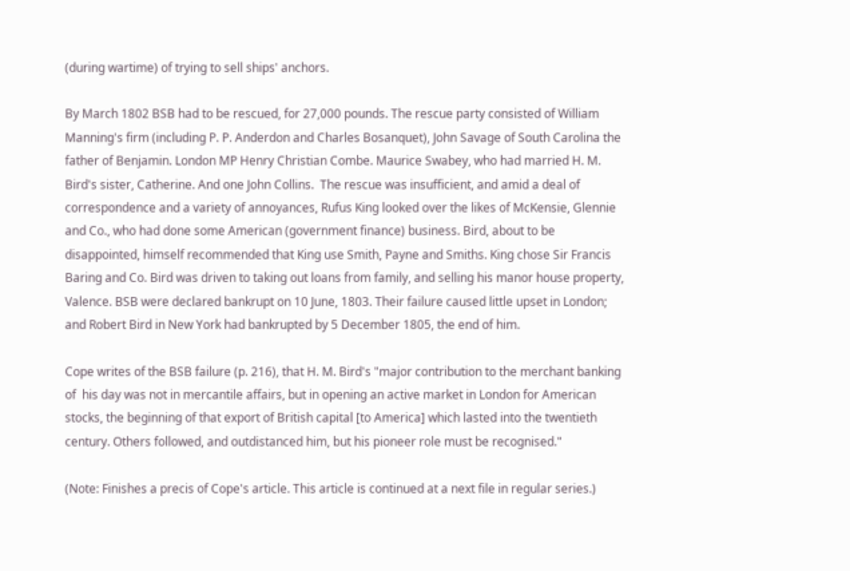(during wartime) of trying to sell ships' anchors.

By March 1802 BSB had to be rescued, for 27,000 pounds. The rescue party consisted of William Manning's firm (including P. P. Anderdon and Charles Bosanquet), John Savage of South Carolina the father of Benjamin. London MP Henry Christian Combe. Maurice Swabey, who had married H. M. Bird's sister, Catherine. And one John Collins.  The rescue was insufficient, and amid a deal of correspondence and a variety of annoyances, Rufus King looked over the likes of McKensie, Glennie and Co., who had done some American (government finance) business. Bird, about to be disappointed, himself recommended that King use Smith, Payne and Smiths. King chose Sir Francis Baring and Co. Bird was driven to taking out loans from family, and selling his manor house property, Valence. BSB were declared bankrupt on 10 June, 1803. Their failure caused little upset in London; and Robert Bird in New York had bankrupted by 5 December 1805, the end of him.

Cope writes of the BSB failure (p. 216), that H. M. Bird's "major contribution to the merchant banking of  his day was not in mercantile affairs, but in opening an active market in London for American stocks, the beginning of that export of British capital [to America] which lasted into the twentieth century. Others followed, and outdistanced him, but his pioneer role must be recognised."

(Note: Finishes a precis of Cope's article. This article is continued at a next file in regular series.)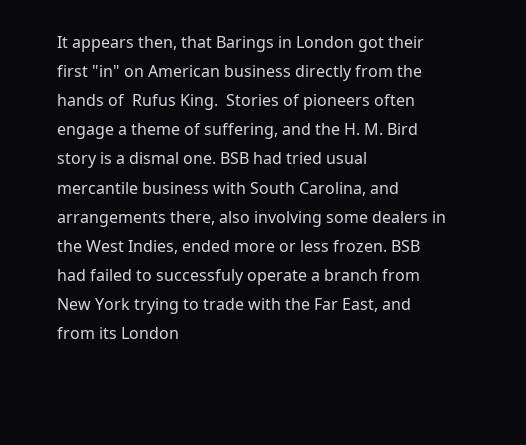It appears then, that Barings in London got their first "in" on American business directly from the hands of  Rufus King.  Stories of pioneers often engage a theme of suffering, and the H. M. Bird story is a dismal one. BSB had tried usual mercantile business with South Carolina, and arrangements there, also involving some dealers in the West Indies, ended more or less frozen. BSB had failed to successfuly operate a branch from New York trying to trade with the Far East, and from its London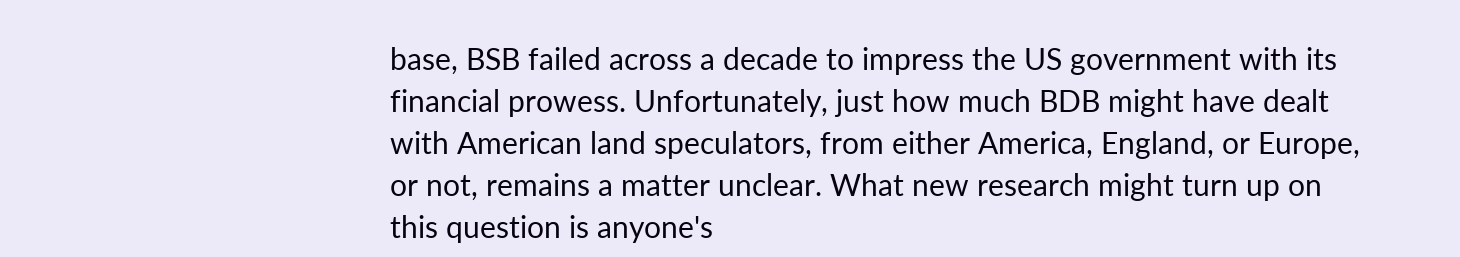base, BSB failed across a decade to impress the US government with its financial prowess. Unfortunately, just how much BDB might have dealt with American land speculators, from either America, England, or Europe, or not, remains a matter unclear. What new research might turn up on this question is anyone's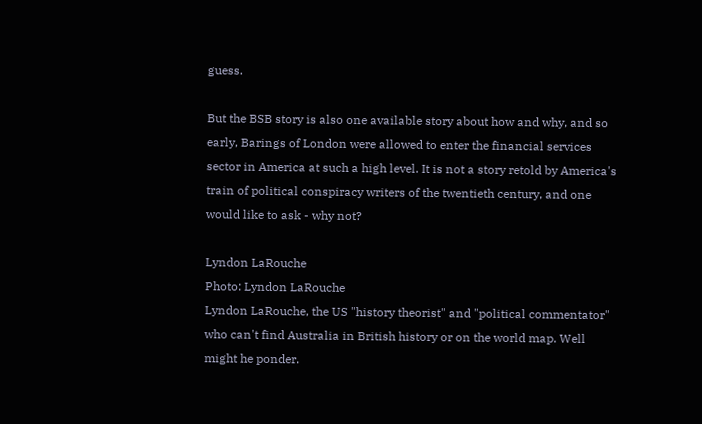guess.

But the BSB story is also one available story about how and why, and so early, Barings of London were allowed to enter the financial services sector in America at such a high level. It is not a story retold by America's train of political conspiracy writers of the twentieth century, and one would like to ask - why not?

Lyndon LaRouche
Photo: Lyndon LaRouche
Lyndon LaRouche, the US "history theorist" and "political commentator" who can't find Australia in British history or on the world map. Well might he ponder.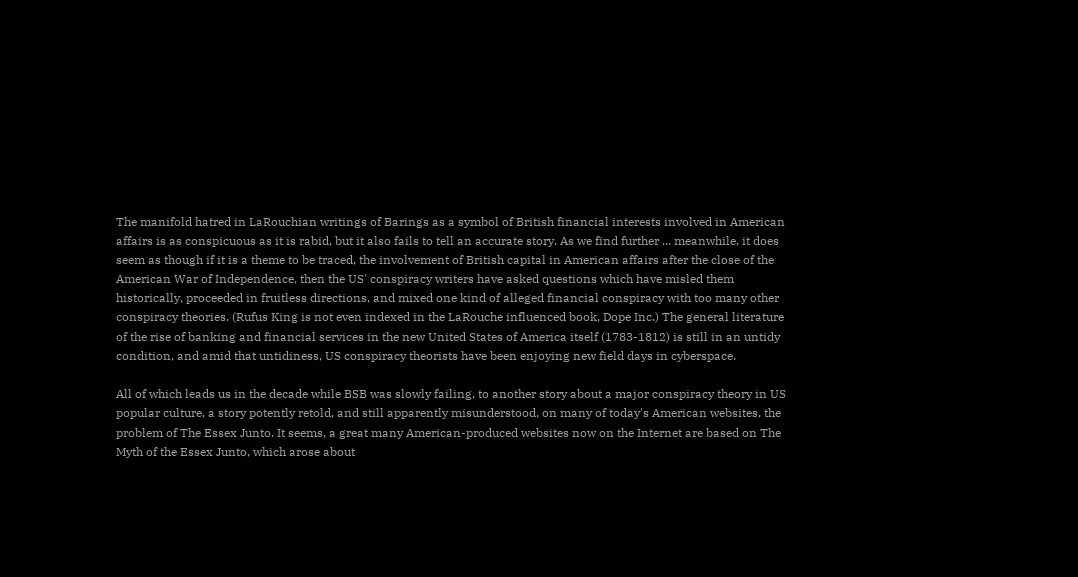The manifold hatred in LaRouchian writings of Barings as a symbol of British financial interests involved in American affairs is as conspicuous as it is rabid, but it also fails to tell an accurate story. As we find further ... meanwhile, it does seem as though if it is a theme to be traced, the involvement of British capital in American affairs after the close of the American War of Independence, then the US' conspiracy writers have asked questions which have misled them historically, proceeded in fruitless directions, and mixed one kind of alleged financial conspiracy with too many other conspiracy theories. (Rufus King is not even indexed in the LaRouche influenced book, Dope Inc.) The general literature of the rise of banking and financial services in the new United States of America itself (1783-1812) is still in an untidy condition, and amid that untidiness, US conspiracy theorists have been enjoying new field days in cyberspace.

All of which leads us in the decade while BSB was slowly failing, to another story about a major conspiracy theory in US popular culture, a story potently retold, and still apparently misunderstood, on many of today's American websites, the problem of The Essex Junto. It seems, a great many American-produced websites now on the Internet are based on The Myth of the Essex Junto, which arose about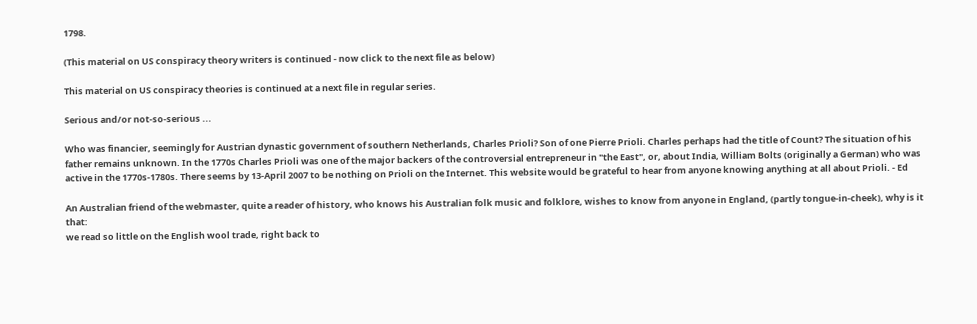1798.

(This material on US conspiracy theory writers is continued - now click to the next file as below)

This material on US conspiracy theories is continued at a next file in regular series.

Serious and/or not-so-serious ...

Who was financier, seemingly for Austrian dynastic government of southern Netherlands, Charles Prioli? Son of one Pierre Prioli. Charles perhaps had the title of Count? The situation of his father remains unknown. In the 1770s Charles Prioli was one of the major backers of the controversial entrepreneur in "the East", or, about India, William Bolts (originally a German) who was active in the 1770s-1780s. There seems by 13-April 2007 to be nothing on Prioli on the Internet. This website would be grateful to hear from anyone knowing anything at all about Prioli. - Ed

An Australian friend of the webmaster, quite a reader of history, who knows his Australian folk music and folklore, wishes to know from anyone in England, (partly tongue-in-cheek), why is it that:
we read so little on the English wool trade, right back to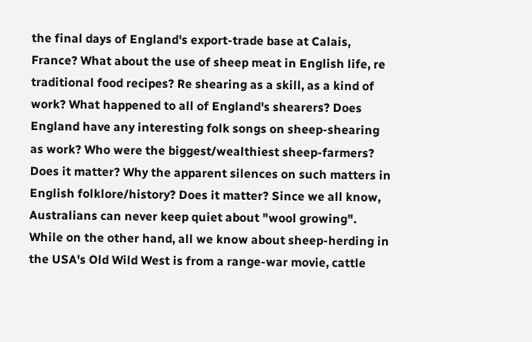the final days of England's export-trade base at Calais, France? What about the use of sheep meat in English life, re traditional food recipes? Re shearing as a skill, as a kind of work? What happened to all of England's shearers? Does England have any interesting folk songs on sheep-shearing as work? Who were the biggest/wealthiest sheep-farmers? Does it matter? Why the apparent silences on such matters in English folklore/history? Does it matter? Since we all know, Australians can never keep quiet about "wool growing". While on the other hand, all we know about sheep-herding in the USA's Old Wild West is from a range-war movie, cattle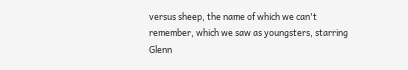versus sheep, the name of which we can't remember, which we saw as youngsters, starring Glenn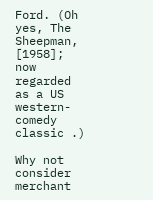Ford. (Oh yes, The Sheepman, [1958]; now regarded as a US western-comedy classic .)

Why not consider merchant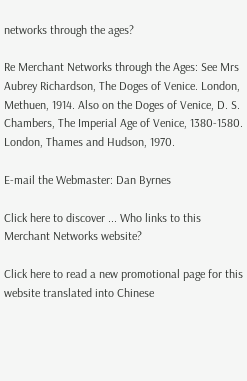networks through the ages?

Re Merchant Networks through the Ages: See Mrs Aubrey Richardson, The Doges of Venice. London, Methuen, 1914. Also on the Doges of Venice, D. S. Chambers, The Imperial Age of Venice, 1380-1580. London, Thames and Hudson, 1970.

E-mail the Webmaster: Dan Byrnes

Click here to discover ... Who links to this Merchant Networks website?

Click here to read a new promotional page for this website translated into Chinese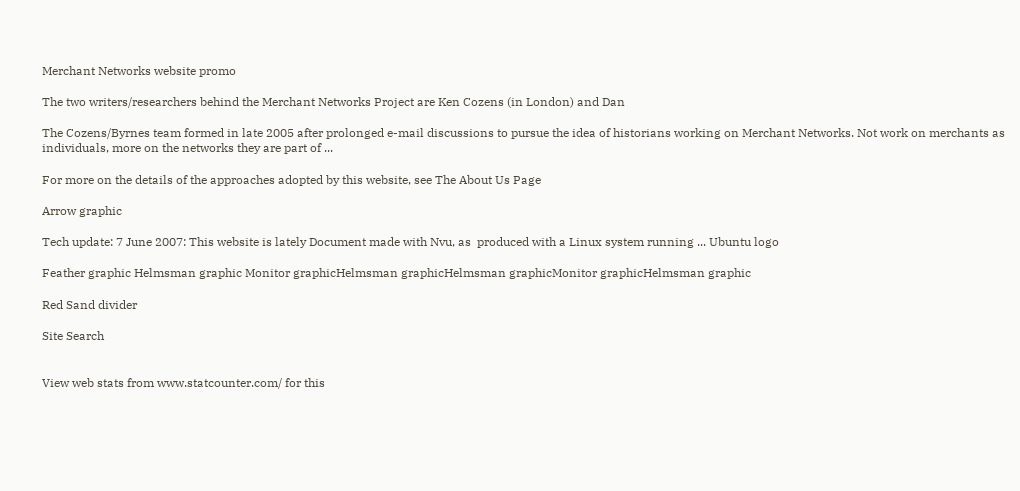Merchant Networks website promo

The two writers/researchers behind the Merchant Networks Project are Ken Cozens (in London) and Dan

The Cozens/Byrnes team formed in late 2005 after prolonged e-mail discussions to pursue the idea of historians working on Merchant Networks. Not work on merchants as individuals, more on the networks they are part of ...

For more on the details of the approaches adopted by this website, see The About Us Page

Arrow graphic

Tech update: 7 June 2007: This website is lately Document made with Nvu, as  produced with a Linux system running ... Ubuntu logo

Feather graphic Helmsman graphic Monitor graphicHelmsman graphicHelmsman graphicMonitor graphicHelmsman graphic

Red Sand divider

Site Search


View web stats from www.statcounter.com/ for this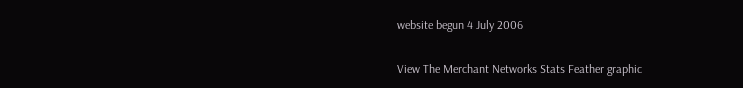website begun 4 July 2006

View The Merchant Networks Stats Feather graphic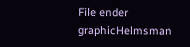File ender graphicHelmsman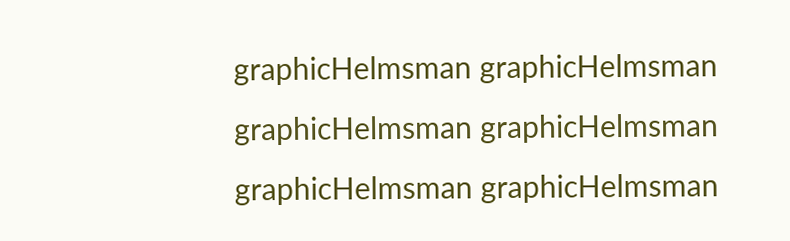graphicHelmsman graphicHelmsman graphicHelmsman graphicHelmsman graphicHelmsman graphicHelmsman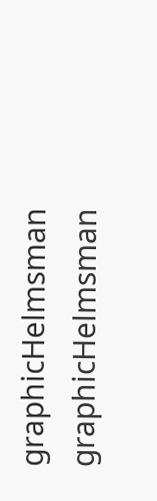graphicHelmsman graphicHelmsman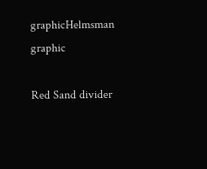graphicHelmsman graphic

Red Sand divider